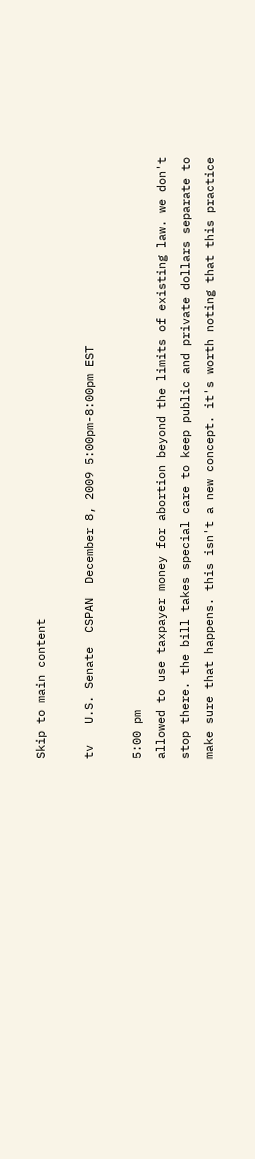Skip to main content

tv   U.S. Senate  CSPAN  December 8, 2009 5:00pm-8:00pm EST

5:00 pm
allowed to use taxpayer money for abortion beyond the limits of existing law. we don't stop there. the bill takes special care to keep public and private dollars separate to make sure that happens. this isn't a new concept. it's worth noting that this practice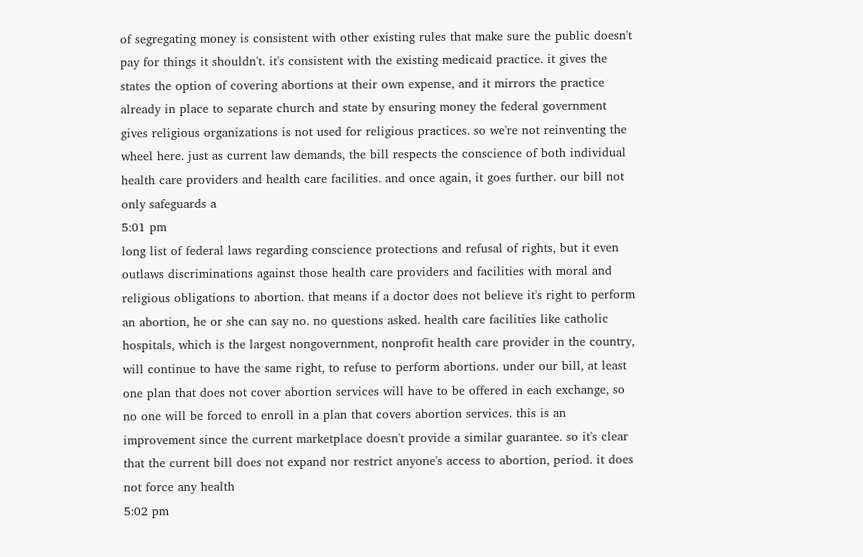of segregating money is consistent with other existing rules that make sure the public doesn't pay for things it shouldn't. it's consistent with the existing medicaid practice. it gives the states the option of covering abortions at their own expense, and it mirrors the practice already in place to separate church and state by ensuring money the federal government gives religious organizations is not used for religious practices. so we're not reinventing the wheel here. just as current law demands, the bill respects the conscience of both individual health care providers and health care facilities. and once again, it goes further. our bill not only safeguards a
5:01 pm
long list of federal laws regarding conscience protections and refusal of rights, but it even outlaws discriminations against those health care providers and facilities with moral and religious obligations to abortion. that means if a doctor does not believe it's right to perform an abortion, he or she can say no. no questions asked. health care facilities like catholic hospitals, which is the largest nongovernment, nonprofit health care provider in the country, will continue to have the same right, to refuse to perform abortions. under our bill, at least one plan that does not cover abortion services will have to be offered in each exchange, so no one will be forced to enroll in a plan that covers abortion services. this is an improvement since the current marketplace doesn't provide a similar guarantee. so it's clear that the current bill does not expand nor restrict anyone's access to abortion, period. it does not force any health
5:02 pm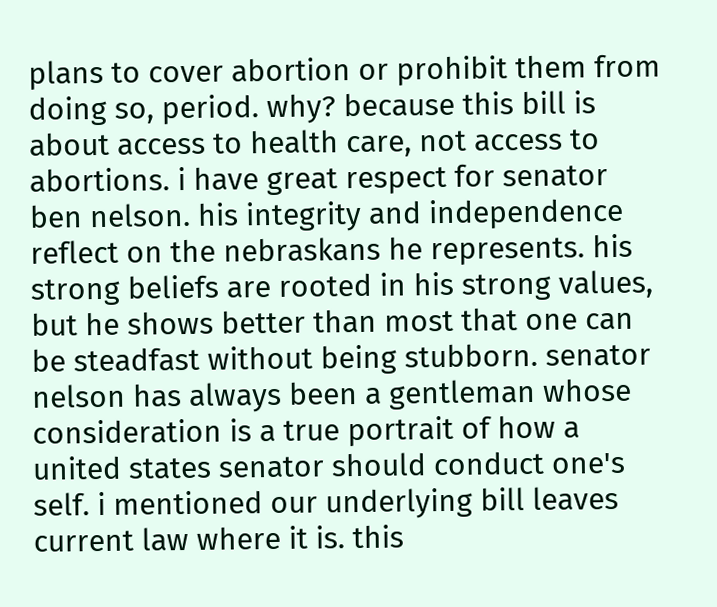plans to cover abortion or prohibit them from doing so, period. why? because this bill is about access to health care, not access to abortions. i have great respect for senator ben nelson. his integrity and independence reflect on the nebraskans he represents. his strong beliefs are rooted in his strong values, but he shows better than most that one can be steadfast without being stubborn. senator nelson has always been a gentleman whose consideration is a true portrait of how a united states senator should conduct one's self. i mentioned our underlying bill leaves current law where it is. this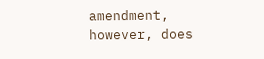amendment, however, does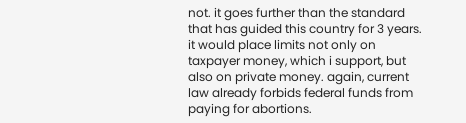not. it goes further than the standard that has guided this country for 3 years. it would place limits not only on taxpayer money, which i support, but also on private money. again, current law already forbids federal funds from paying for abortions.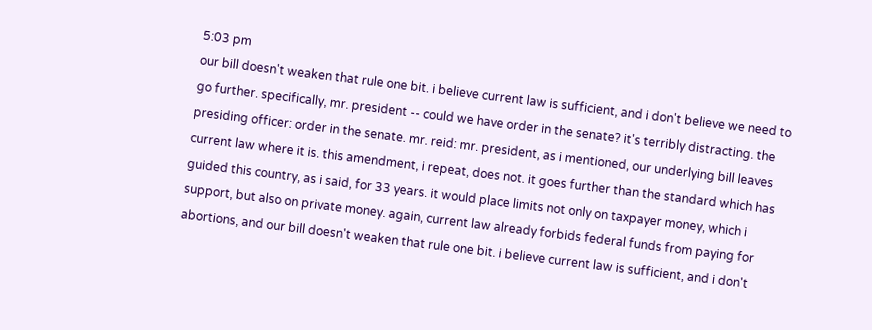5:03 pm
our bill doesn't weaken that rule one bit. i believe current law is sufficient, and i don't believe we need to go further. specifically, mr. president -- could we have order in the senate? it's terribly distracting. the presiding officer: order in the senate. mr. reid: mr. president, as i mentioned, our underlying bill leaves current law where it is. this amendment, i repeat, does not. it goes further than the standard which has guided this country, as i said, for 33 years. it would place limits not only on taxpayer money, which i support, but also on private money. again, current law already forbids federal funds from paying for abortions, and our bill doesn't weaken that rule one bit. i believe current law is sufficient, and i don't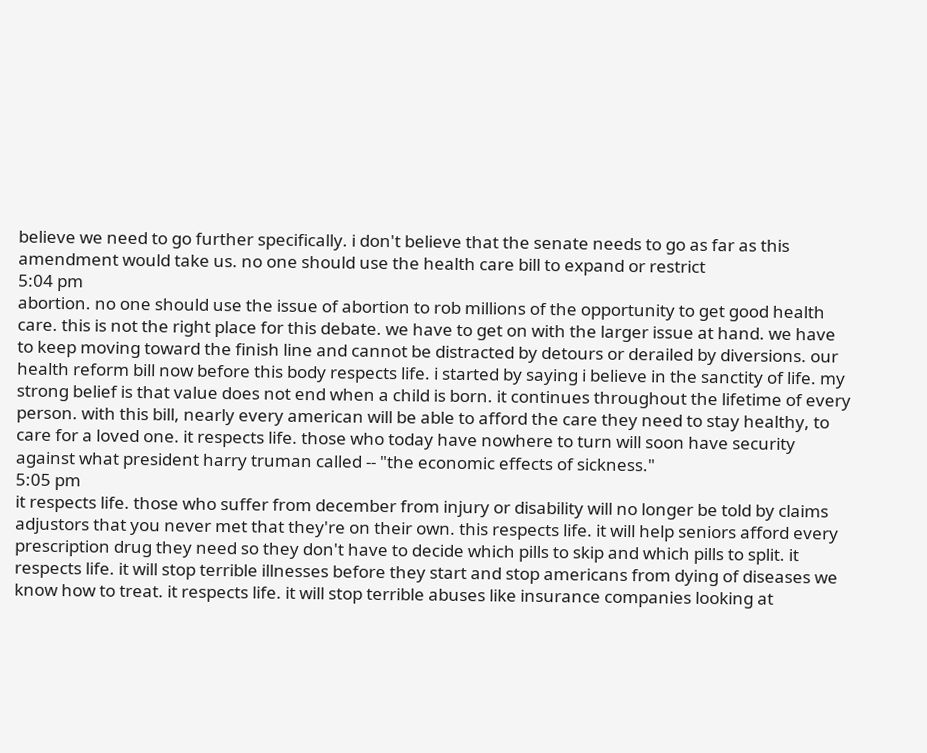believe we need to go further specifically. i don't believe that the senate needs to go as far as this amendment would take us. no one should use the health care bill to expand or restrict
5:04 pm
abortion. no one should use the issue of abortion to rob millions of the opportunity to get good health care. this is not the right place for this debate. we have to get on with the larger issue at hand. we have to keep moving toward the finish line and cannot be distracted by detours or derailed by diversions. our health reform bill now before this body respects life. i started by saying i believe in the sanctity of life. my strong belief is that value does not end when a child is born. it continues throughout the lifetime of every person. with this bill, nearly every american will be able to afford the care they need to stay healthy, to care for a loved one. it respects life. those who today have nowhere to turn will soon have security against what president harry truman called -- "the economic effects of sickness."
5:05 pm
it respects life. those who suffer from december from injury or disability will no longer be told by claims adjustors that you never met that they're on their own. this respects life. it will help seniors afford every prescription drug they need so they don't have to decide which pills to skip and which pills to split. it respects life. it will stop terrible illnesses before they start and stop americans from dying of diseases we know how to treat. it respects life. it will stop terrible abuses like insurance companies looking at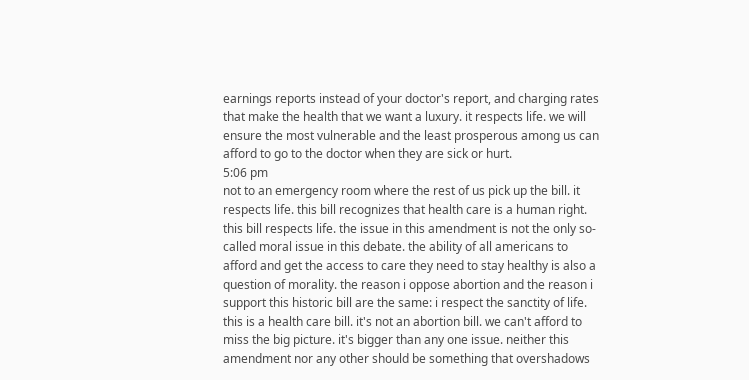earnings reports instead of your doctor's report, and charging rates that make the health that we want a luxury. it respects life. we will ensure the most vulnerable and the least prosperous among us can afford to go to the doctor when they are sick or hurt.
5:06 pm
not to an emergency room where the rest of us pick up the bill. it respects life. this bill recognizes that health care is a human right. this bill respects life. the issue in this amendment is not the only so-called moral issue in this debate. the ability of all americans to afford and get the access to care they need to stay healthy is also a question of morality. the reason i oppose abortion and the reason i support this historic bill are the same: i respect the sanctity of life. this is a health care bill. it's not an abortion bill. we can't afford to miss the big picture. it's bigger than any one issue. neither this amendment nor any other should be something that overshadows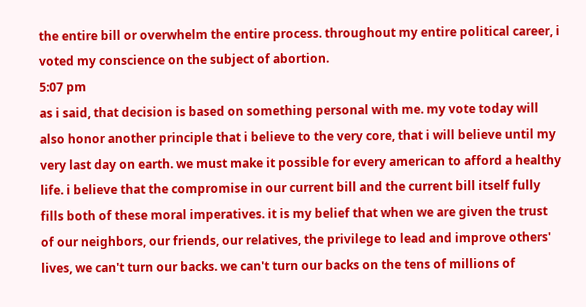the entire bill or overwhelm the entire process. throughout my entire political career, i voted my conscience on the subject of abortion.
5:07 pm
as i said, that decision is based on something personal with me. my vote today will also honor another principle that i believe to the very core, that i will believe until my very last day on earth. we must make it possible for every american to afford a healthy life. i believe that the compromise in our current bill and the current bill itself fully fills both of these moral imperatives. it is my belief that when we are given the trust of our neighbors, our friends, our relatives, the privilege to lead and improve others' lives, we can't turn our backs. we can't turn our backs on the tens of millions of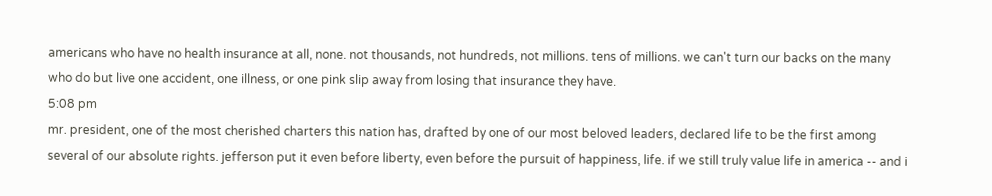americans who have no health insurance at all, none. not thousands, not hundreds, not millions. tens of millions. we can't turn our backs on the many who do but live one accident, one illness, or one pink slip away from losing that insurance they have.
5:08 pm
mr. president, one of the most cherished charters this nation has, drafted by one of our most beloved leaders, declared life to be the first among several of our absolute rights. jefferson put it even before liberty, even before the pursuit of happiness, life. if we still truly value life in america -- and i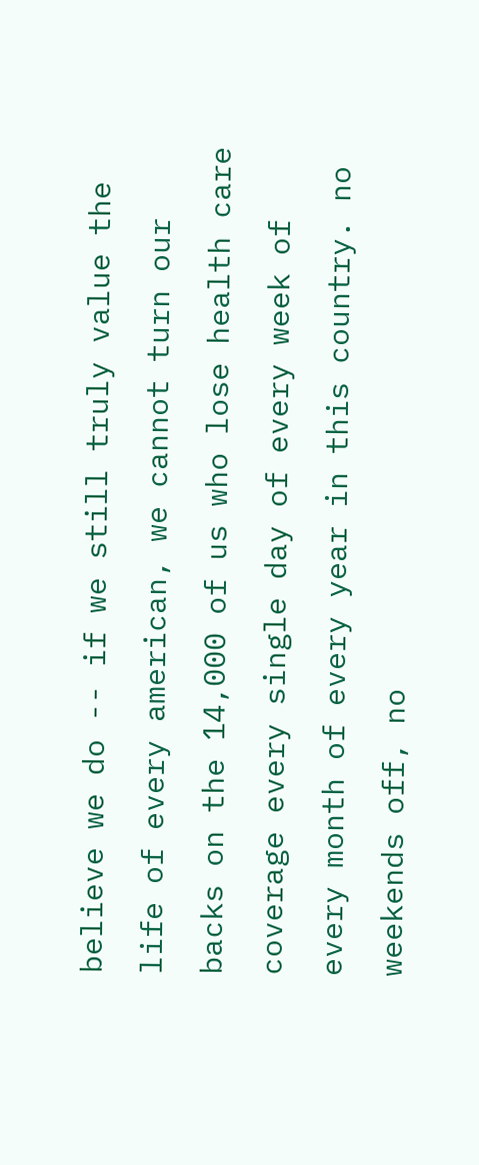believe we do -- if we still truly value the life of every american, we cannot turn our backs on the 14,000 of us who lose health care coverage every single day of every week of every month of every year in this country. no weekends off, no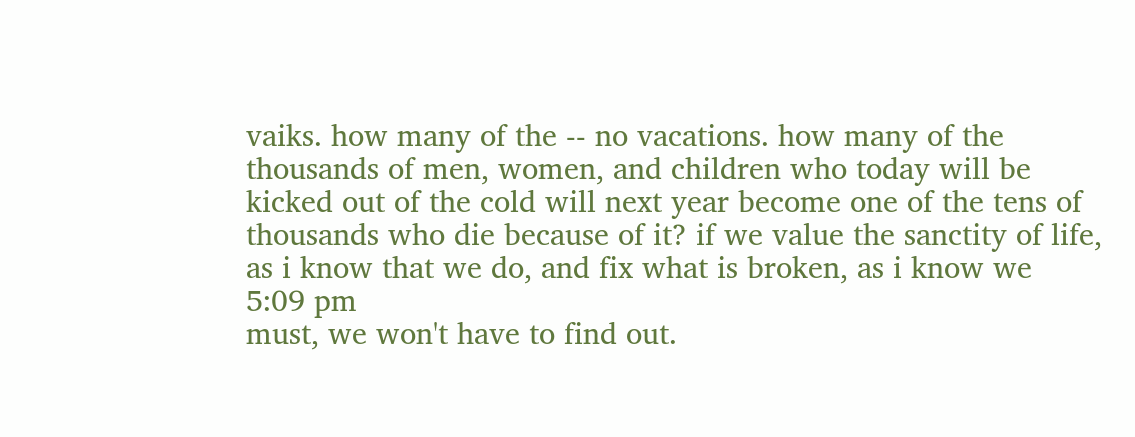vaiks. how many of the -- no vacations. how many of the thousands of men, women, and children who today will be kicked out of the cold will next year become one of the tens of thousands who die because of it? if we value the sanctity of life, as i know that we do, and fix what is broken, as i know we
5:09 pm
must, we won't have to find out.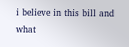i believe in this bill and what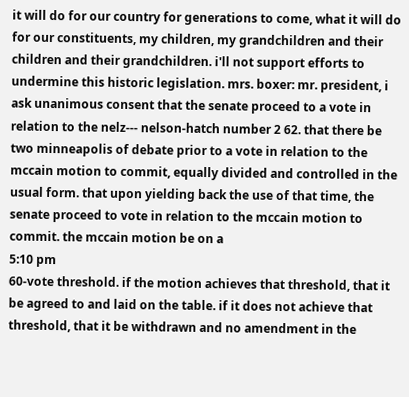it will do for our country for generations to come, what it will do for our constituents, my children, my grandchildren and their children and their grandchildren. i'll not support efforts to undermine this historic legislation. mrs. boxer: mr. president, i ask unanimous consent that the senate proceed to a vote in relation to the nelz--- nelson-hatch number 2 62. that there be two minneapolis of debate prior to a vote in relation to the mccain motion to commit, equally divided and controlled in the usual form. that upon yielding back the use of that time, the senate proceed to vote in relation to the mccain motion to commit. the mccain motion be on a
5:10 pm
60-vote threshold. if the motion achieves that threshold, that it be agreed to and laid on the table. if it does not achieve that threshold, that it be withdrawn and no amendment in the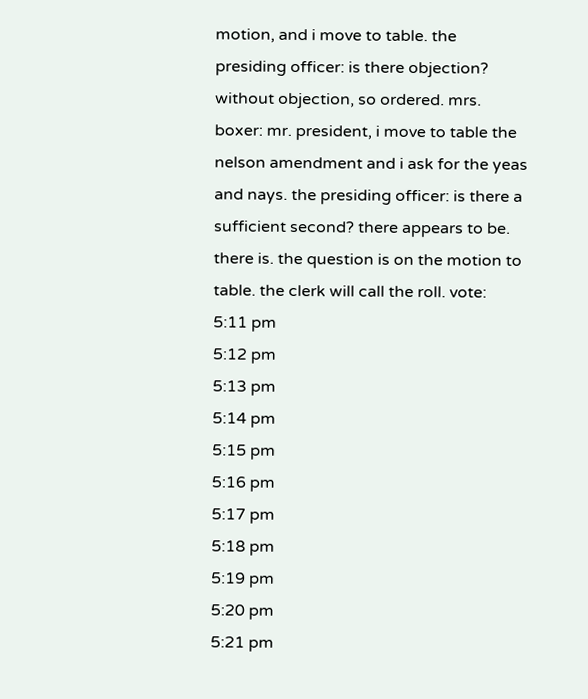motion, and i move to table. the presiding officer: is there objection? without objection, so ordered. mrs. boxer: mr. president, i move to table the nelson amendment and i ask for the yeas and nays. the presiding officer: is there a sufficient second? there appears to be. there is. the question is on the motion to table. the clerk will call the roll. vote:
5:11 pm
5:12 pm
5:13 pm
5:14 pm
5:15 pm
5:16 pm
5:17 pm
5:18 pm
5:19 pm
5:20 pm
5:21 pm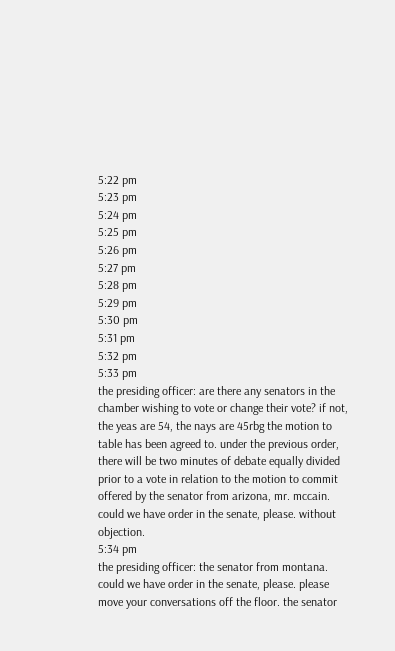5:22 pm
5:23 pm
5:24 pm
5:25 pm
5:26 pm
5:27 pm
5:28 pm
5:29 pm
5:30 pm
5:31 pm
5:32 pm
5:33 pm
the presiding officer: are there any senators in the chamber wishing to vote or change their vote? if not, the yeas are 54, the nays are 45rbg the motion to table has been agreed to. under the previous order, there will be two minutes of debate equally divided prior to a vote in relation to the motion to commit offered by the senator from arizona, mr. mccain. could we have order in the senate, please. without objection.
5:34 pm
the presiding officer: the senator from montana. could we have order in the senate, please. please move your conversations off the floor. the senator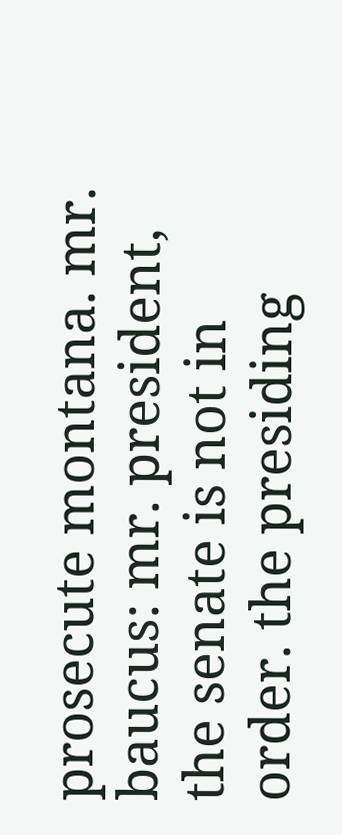prosecute montana. mr. baucus: mr. president, the senate is not in order. the presiding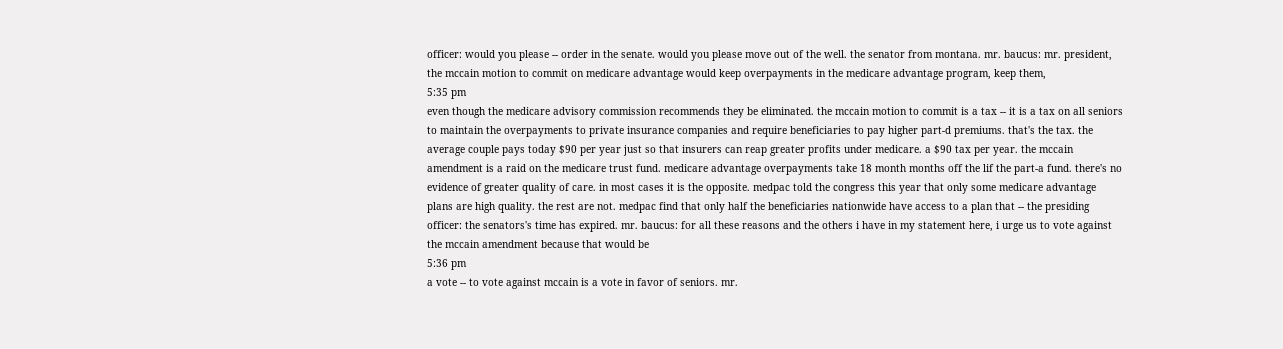officer: would you please -- order in the senate. would you please move out of the well. the senator from montana. mr. baucus: mr. president, the mccain motion to commit on medicare advantage would keep overpayments in the medicare advantage program, keep them,
5:35 pm
even though the medicare advisory commission recommends they be eliminated. the mccain motion to commit is a tax -- it is a tax on all seniors to maintain the overpayments to private insurance companies and require beneficiaries to pay higher part-d premiums. that's the tax. the average couple pays today $90 per year just so that insurers can reap greater profits under medicare. a $90 tax per year. the mccain amendment is a raid on the medicare trust fund. medicare advantage overpayments take 18 month months off the lif the part-a fund. there's no evidence of greater quality of care. in most cases it is the opposite. medpac told the congress this year that only some medicare advantage plans are high quality. the rest are not. medpac find that only half the beneficiaries nationwide have access to a plan that -- the presiding officer: the senators's time has expired. mr. baucus: for all these reasons and the others i have in my statement here, i urge us to vote against the mccain amendment because that would be
5:36 pm
a vote -- to vote against mccain is a vote in favor of seniors. mr.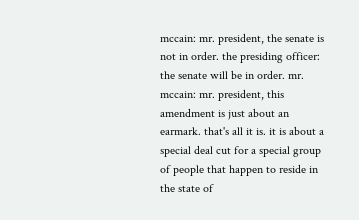mccain: mr. president, the senate is not in order. the presiding officer: the senate will be in order. mr. mccain: mr. president, this amendment is just about an earmark. that's all it is. it is about a special deal cut for a special group of people that happen to reside in the state of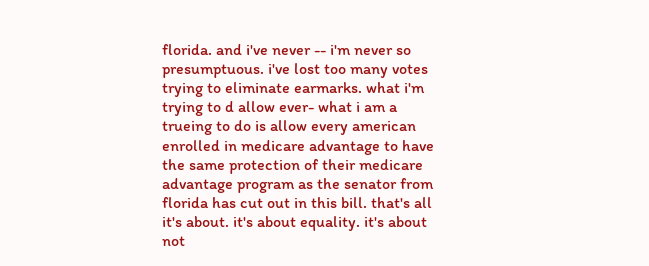florida. and i've never -- i'm never so presumptuous. i've lost too many votes trying to eliminate earmarks. what i'm trying to d allow ever- what i am a trueing to do is allow every american enrolled in medicare advantage to have the same protection of their medicare advantage program as the senator from florida has cut out in this bill. that's all it's about. it's about equality. it's about not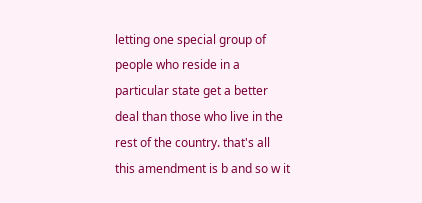letting one special group of people who reside in a particular state get a better deal than those who live in the rest of the country. that's all this amendment is b and so w it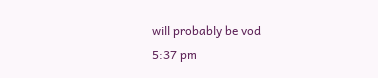will probably be vod
5:37 pm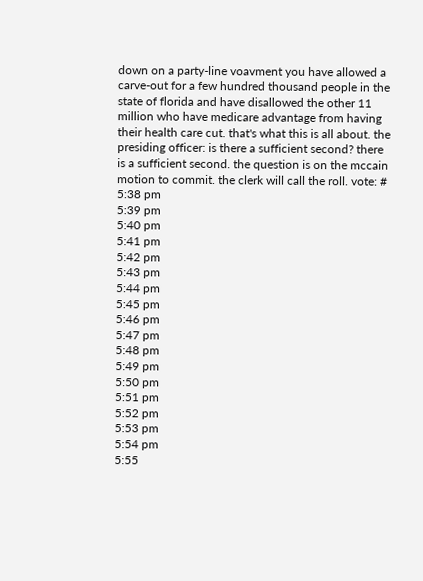down on a party-line voavment you have allowed a carve-out for a few hundred thousand people in the state of florida and have disallowed the other 11 million who have medicare advantage from having their health care cut. that's what this is all about. the presiding officer: is there a sufficient second? there is a sufficient second. the question is on the mccain motion to commit. the clerk will call the roll. vote: #
5:38 pm
5:39 pm
5:40 pm
5:41 pm
5:42 pm
5:43 pm
5:44 pm
5:45 pm
5:46 pm
5:47 pm
5:48 pm
5:49 pm
5:50 pm
5:51 pm
5:52 pm
5:53 pm
5:54 pm
5:55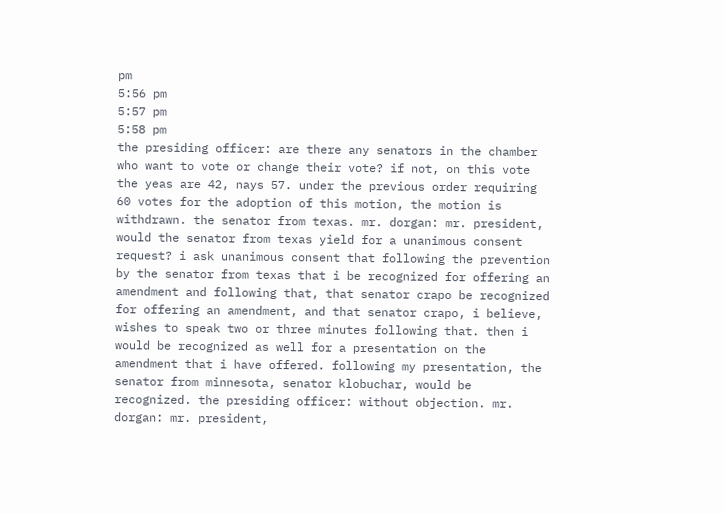pm
5:56 pm
5:57 pm
5:58 pm
the presiding officer: are there any senators in the chamber who want to vote or change their vote? if not, on this vote the yeas are 42, nays 57. under the previous order requiring 60 votes for the adoption of this motion, the motion is withdrawn. the senator from texas. mr. dorgan: mr. president, would the senator from texas yield for a unanimous consent request? i ask unanimous consent that following the prevention by the senator from texas that i be recognized for offering an amendment and following that, that senator crapo be recognized for offering an amendment, and that senator crapo, i believe, wishes to speak two or three minutes following that. then i would be recognized as well for a presentation on the amendment that i have offered. following my presentation, the senator from minnesota, senator klobuchar, would be recognized. the presiding officer: without objection. mr. dorgan: mr. president,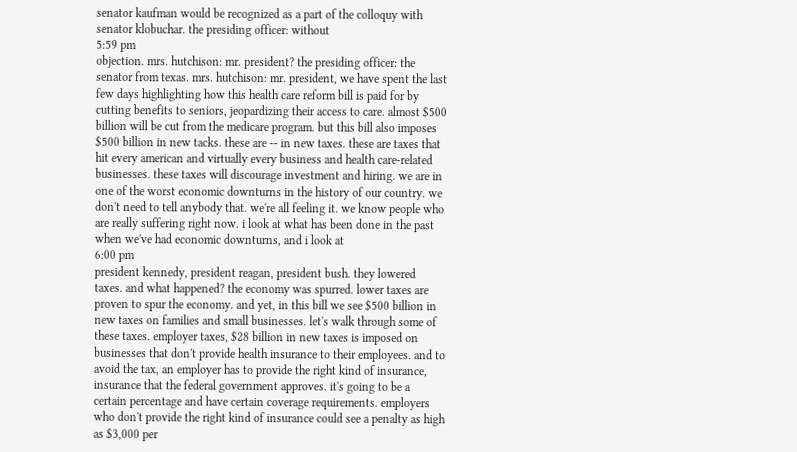senator kaufman would be recognized as a part of the colloquy with senator klobuchar. the presiding officer: without
5:59 pm
objection. mrs. hutchison: mr. president? the presiding officer: the senator from texas. mrs. hutchison: mr. president, we have spent the last few days highlighting how this health care reform bill is paid for by cutting benefits to seniors, jeopardizing their access to care. almost $500 billion will be cut from the medicare program. but this bill also imposes $500 billion in new tacks. these are -- in new taxes. these are taxes that hit every american and virtually every business and health care-related businesses. these taxes will discourage investment and hiring. we are in one of the worst economic downturns in the history of our country. we don't need to tell anybody that. we're all feeling it. we know people who are really suffering right now. i look at what has been done in the past when we've had economic downturns, and i look at
6:00 pm
president kennedy, president reagan, president bush. they lowered taxes. and what happened? the economy was spurred. lower taxes are proven to spur the economy. and yet, in this bill we see $500 billion in new taxes on families and small businesses. let's walk through some of these taxes. employer taxes, $28 billion in new taxes is imposed on businesses that don't provide health insurance to their employees. and to avoid the tax, an employer has to provide the right kind of insurance, insurance that the federal government approves. it's going to be a certain percentage and have certain coverage requirements. employers who don't provide the right kind of insurance could see a penalty as high as $3,000 per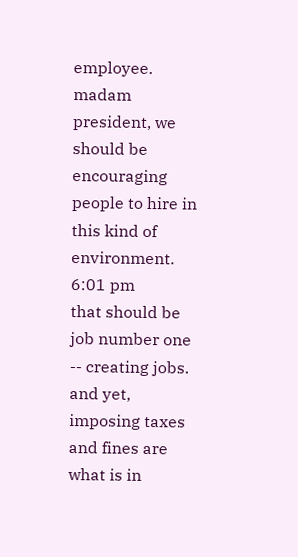employee. madam president, we should be encouraging people to hire in this kind of environment.
6:01 pm
that should be job number one -- creating jobs. and yet, imposing taxes and fines are what is in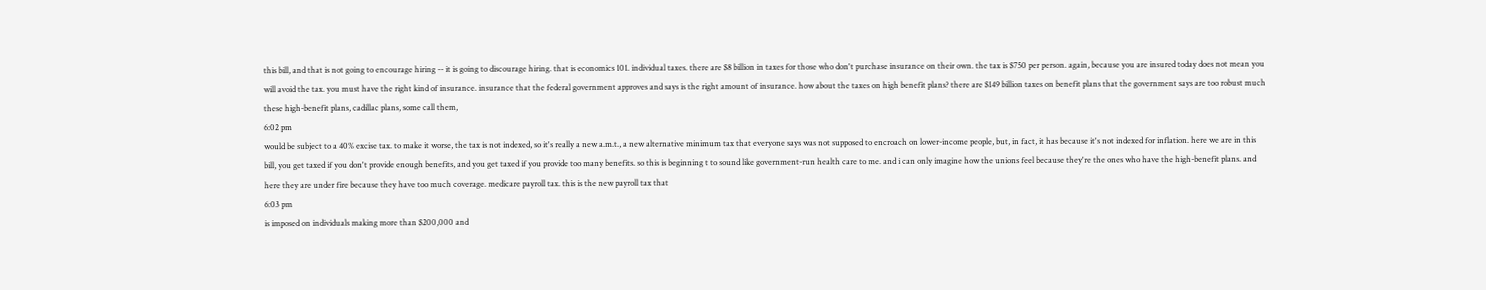this bill, and that is not going to encourage hiring -- it is going to discourage hiring. that is economics 101. individual taxes. there are $8 billion in taxes for those who don't purchase insurance on their own. the tax is $750 per person. again, because you are insured today does not mean you will avoid the tax. you must have the right kind of insurance. insurance that the federal government approves and says is the right amount of insurance. how about the taxes on high benefit plans? there are $149 billion taxes on benefit plans that the government says are too robust much these high-benefit plans, cadillac plans, some call them,
6:02 pm
would be subject to a 40% excise tax. to make it worse, the tax is not indexed, so it's really a new a.m.t., a new alternative minimum tax that everyone says was not supposed to encroach on lower-income people, but, in fact, it has because it's not indexed for inflation. here we are in this bill, you get taxed if you don't provide enough benefits, and you get taxed if you provide too many benefits. so this is beginning t to sound like government-run health care to me. and i can only imagine how the unions feel because they're the ones who have the high-benefit plans. and here they are under fire because they have too much coverage. medicare payroll tax. this is the new payroll tax that
6:03 pm
is imposed on individuals making more than $200,000 and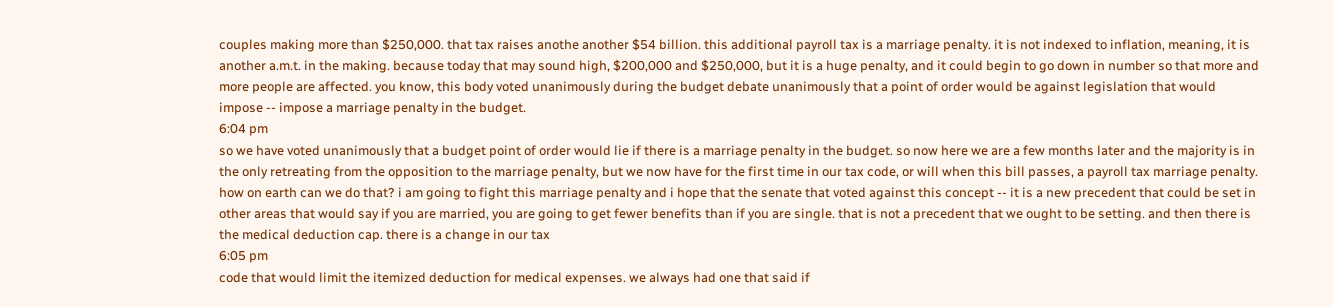couples making more than $250,000. that tax raises anothe another $54 billion. this additional payroll tax is a marriage penalty. it is not indexed to inflation, meaning, it is another a.m.t. in the making. because today that may sound high, $200,000 and $250,000, but it is a huge penalty, and it could begin to go down in number so that more and more people are affected. you know, this body voted unanimously during the budget debate unanimously that a point of order would be against legislation that would impose -- impose a marriage penalty in the budget.
6:04 pm
so we have voted unanimously that a budget point of order would lie if there is a marriage penalty in the budget. so now here we are a few months later and the majority is in the only retreating from the opposition to the marriage penalty, but we now have for the first time in our tax code, or will when this bill passes, a payroll tax marriage penalty. how on earth can we do that? i am going to fight this marriage penalty and i hope that the senate that voted against this concept -- it is a new precedent that could be set in other areas that would say if you are married, you are going to get fewer benefits than if you are single. that is not a precedent that we ought to be setting. and then there is the medical deduction cap. there is a change in our tax
6:05 pm
code that would limit the itemized deduction for medical expenses. we always had one that said if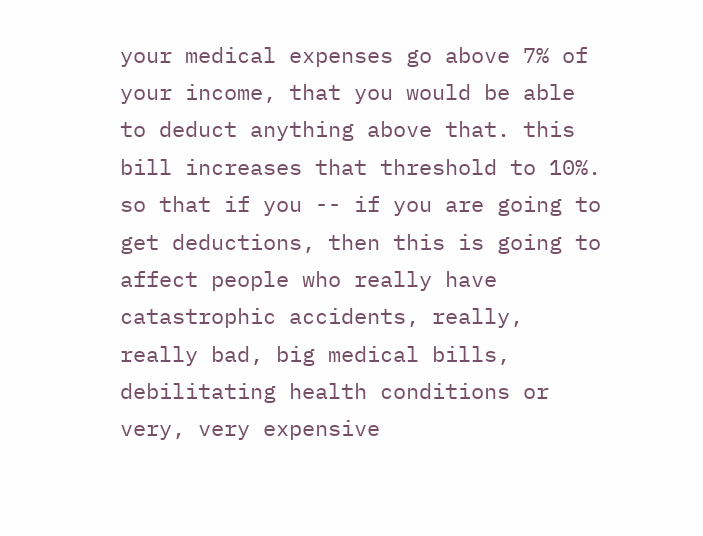your medical expenses go above 7% of your income, that you would be able to deduct anything above that. this bill increases that threshold to 10%. so that if you -- if you are going to get deductions, then this is going to affect people who really have catastrophic accidents, really, really bad, big medical bills, debilitating health conditions or very, very expensive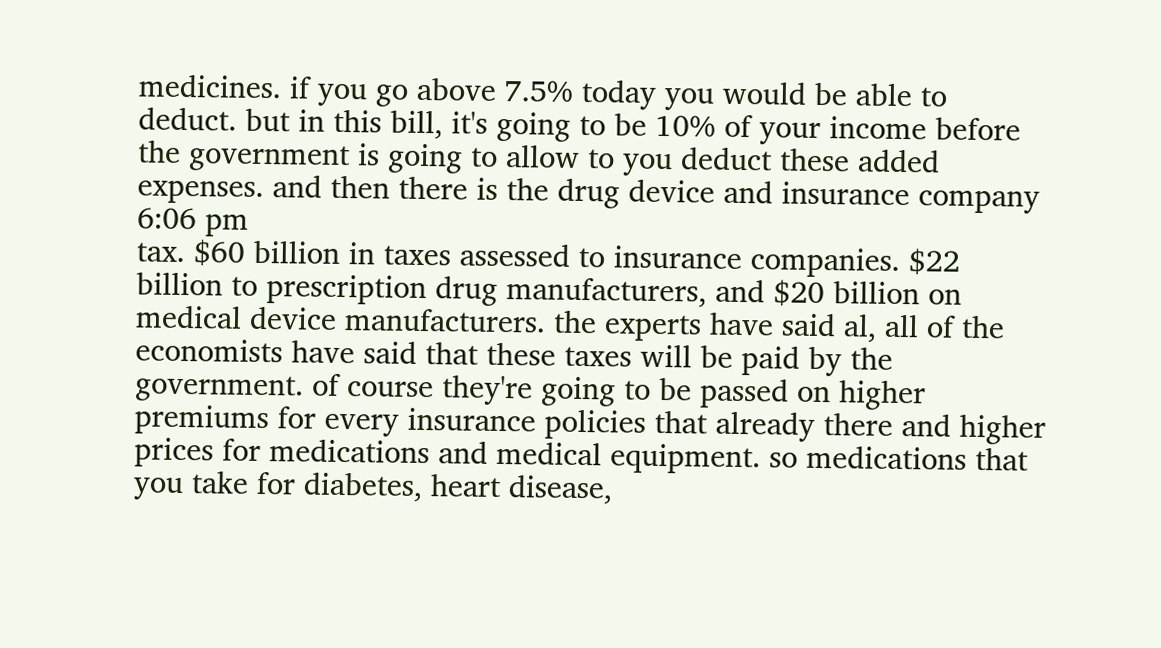medicines. if you go above 7.5% today you would be able to deduct. but in this bill, it's going to be 10% of your income before the government is going to allow to you deduct these added expenses. and then there is the drug device and insurance company
6:06 pm
tax. $60 billion in taxes assessed to insurance companies. $22 billion to prescription drug manufacturers, and $20 billion on medical device manufacturers. the experts have said al, all of the economists have said that these taxes will be paid by the government. of course they're going to be passed on higher premiums for every insurance policies that already there and higher prices for medications and medical equipment. so medications that you take for diabetes, heart disease,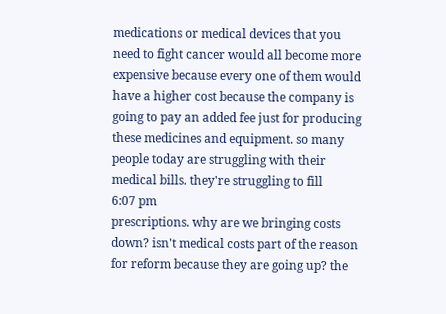medications or medical devices that you need to fight cancer would all become more expensive because every one of them would have a higher cost because the company is going to pay an added fee just for producing these medicines and equipment. so many people today are struggling with their medical bills. they're struggling to fill
6:07 pm
prescriptions. why are we bringing costs down? isn't medical costs part of the reason for reform because they are going up? the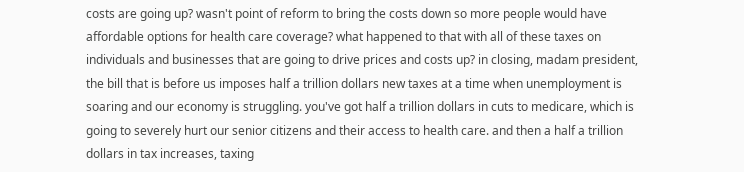costs are going up? wasn't point of reform to bring the costs down so more people would have affordable options for health care coverage? what happened to that with all of these taxes on individuals and businesses that are going to drive prices and costs up? in closing, madam president, the bill that is before us imposes half a trillion dollars new taxes at a time when unemployment is soaring and our economy is struggling. you've got half a trillion dollars in cuts to medicare, which is going to severely hurt our senior citizens and their access to health care. and then a half a trillion dollars in tax increases, taxing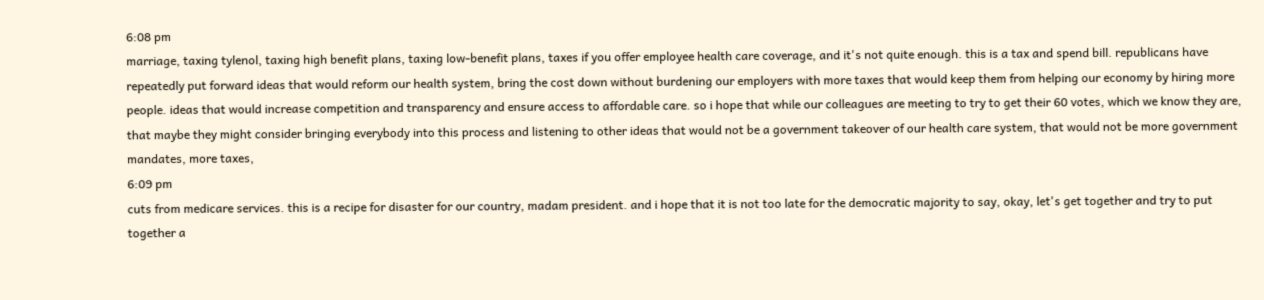6:08 pm
marriage, taxing tylenol, taxing high benefit plans, taxing low-benefit plans, taxes if you offer employee health care coverage, and it's not quite enough. this is a tax and spend bill. republicans have repeatedly put forward ideas that would reform our health system, bring the cost down without burdening our employers with more taxes that would keep them from helping our economy by hiring more people. ideas that would increase competition and transparency and ensure access to affordable care. so i hope that while our colleagues are meeting to try to get their 60 votes, which we know they are, that maybe they might consider bringing everybody into this process and listening to other ideas that would not be a government takeover of our health care system, that would not be more government mandates, more taxes,
6:09 pm
cuts from medicare services. this is a recipe for disaster for our country, madam president. and i hope that it is not too late for the democratic majority to say, okay, let's get together and try to put together a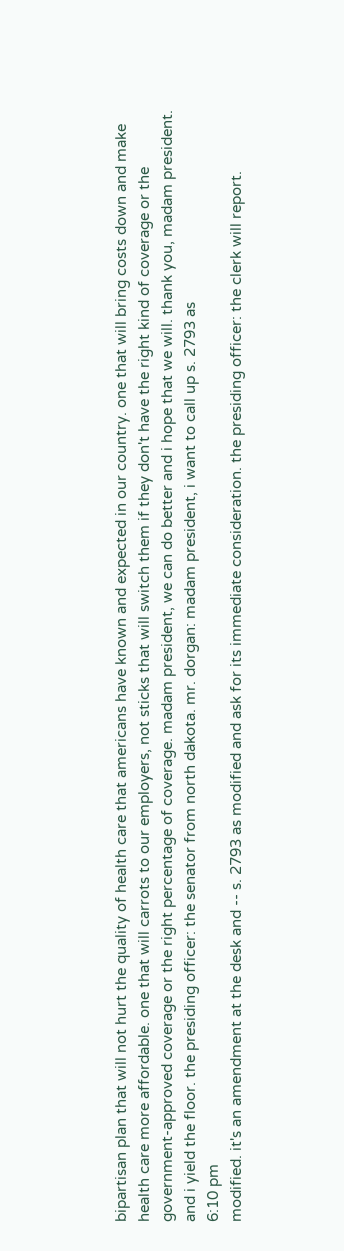bipartisan plan that will not hurt the quality of health care that americans have known and expected in our country. one that will bring costs down and make health care more affordable. one that will carrots to our employers, not sticks that will switch them if they don't have the right kind of coverage or the government-approved coverage or the right percentage of coverage. madam president, we can do better and i hope that we will. thank you, madam president. and i yield the floor. the presiding officer: the senator from north dakota. mr. dorgan: madam president, i want to call up s. 2793 as
6:10 pm
modified. it's an amendment at the desk and -- s. 2793 as modified and ask for its immediate consideration. the presiding officer: the clerk will report.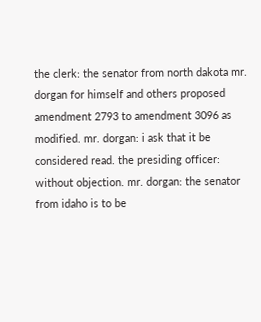the clerk: the senator from north dakota mr. dorgan for himself and others proposed amendment 2793 to amendment 3096 as modified. mr. dorgan: i ask that it be considered read. the presiding officer: without objection. mr. dorgan: the senator from idaho is to be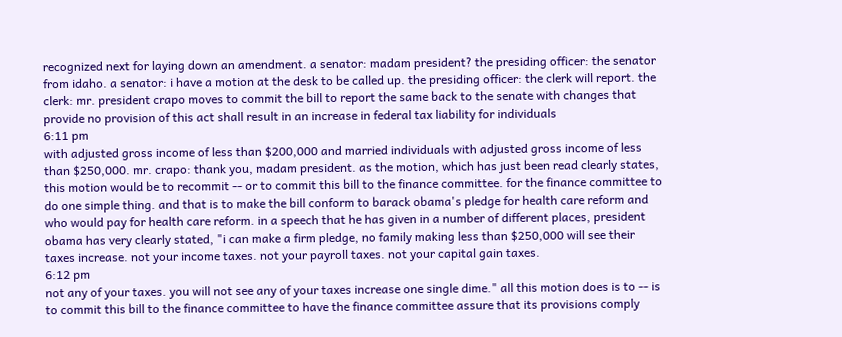recognized next for laying down an amendment. a senator: madam president? the presiding officer: the senator from idaho. a senator: i have a motion at the desk to be called up. the presiding officer: the clerk will report. the clerk: mr. president crapo moves to commit the bill to report the same back to the senate with changes that provide no provision of this act shall result in an increase in federal tax liability for individuals
6:11 pm
with adjusted gross income of less than $200,000 and married individuals with adjusted gross income of less than $250,000. mr. crapo: thank you, madam president. as the motion, which has just been read clearly states, this motion would be to recommit -- or to commit this bill to the finance committee. for the finance committee to do one simple thing. and that is to make the bill conform to barack obama's pledge for health care reform and who would pay for health care reform. in a speech that he has given in a number of different places, president obama has very clearly stated, "i can make a firm pledge, no family making less than $250,000 will see their taxes increase. not your income taxes. not your payroll taxes. not your capital gain taxes.
6:12 pm
not any of your taxes. you will not see any of your taxes increase one single dime." all this motion does is to -- is to commit this bill to the finance committee to have the finance committee assure that its provisions comply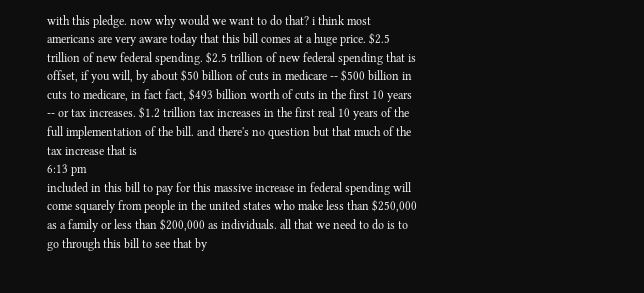with this pledge. now why would we want to do that? i think most americans are very aware today that this bill comes at a huge price. $2.5 trillion of new federal spending. $2.5 trillion of new federal spending that is offset, if you will, by about $50 billion of cuts in medicare -- $500 billion in cuts to medicare, in fact fact, $493 billion worth of cuts in the first 10 years -- or tax increases. $1.2 trillion tax increases in the first real 10 years of the full implementation of the bill. and there's no question but that much of the tax increase that is
6:13 pm
included in this bill to pay for this massive increase in federal spending will come squarely from people in the united states who make less than $250,000 as a family or less than $200,000 as individuals. all that we need to do is to go through this bill to see that by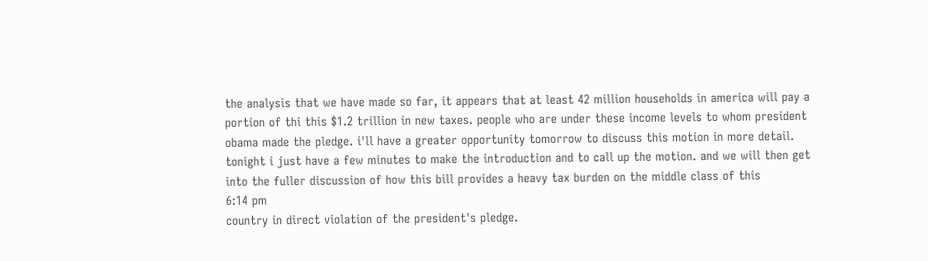the analysis that we have made so far, it appears that at least 42 million households in america will pay a portion of thi this $1.2 trillion in new taxes. people who are under these income levels to whom president obama made the pledge. i'll have a greater opportunity tomorrow to discuss this motion in more detail. tonight i just have a few minutes to make the introduction and to call up the motion. and we will then get into the fuller discussion of how this bill provides a heavy tax burden on the middle class of this
6:14 pm
country in direct violation of the president's pledge.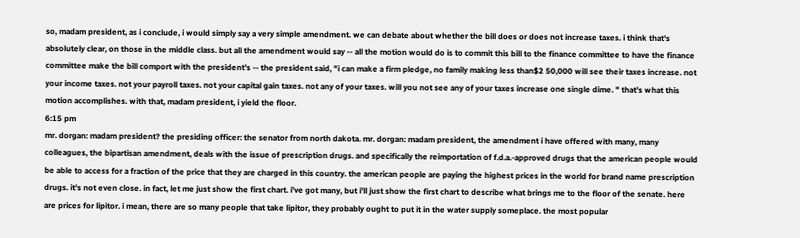so, madam president, as i conclude, i would simply say a very simple amendment. we can debate about whether the bill does or does not increase taxes. i think that's absolutely clear, on those in the middle class. but all the amendment would say -- all the motion would do is to commit this bill to the finance committee to have the finance committee make the bill comport with the president's -- the president said, "i can make a firm pledge, no family making less than$2 50,000 will see their taxes increase. not your income taxes. not your payroll taxes. not your capital gain taxes. not any of your taxes. will you not see any of your taxes increase one single dime. " that's what this motion accomplishes. with that, madam president, i yield the floor.
6:15 pm
mr. dorgan: madam president? the presiding officer: the senator from north dakota. mr. dorgan: madam president, the amendment i have offered with many, many colleagues, the bipartisan amendment, deals with the issue of prescription drugs. and specifically the reimportation of f.d.a.-approved drugs that the american people would be able to access for a fraction of the price that they are charged in this country. the american people are paying the highest prices in the world for brand name prescription drugs. it's not even close. in fact, let me just show the first chart. i've got many, but i'll just show the first chart to describe what brings me to the floor of the senate. here are prices for lipitor. i mean, there are so many people that take lipitor, they probably ought to put it in the water supply someplace. the most popular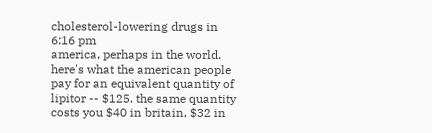cholesterol-lowering drugs in
6:16 pm
america, perhaps in the world. here's what the american people pay for an equivalent quantity of lipitor -- $125. the same quantity costs you $40 in britain, $32 in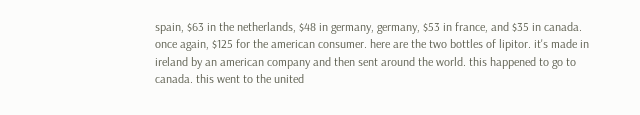spain, $63 in the netherlands, $48 in germany, germany, $53 in france, and $35 in canada. once again, $125 for the american consumer. here are the two bottles of lipitor. it's made in ireland by an american company and then sent around the world. this happened to go to canada. this went to the united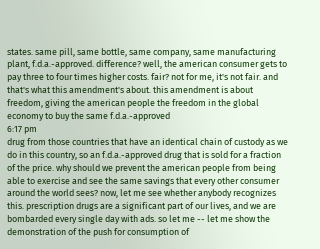states. same pill, same bottle, same company, same manufacturing plant, f.d.a.-approved. difference? well, the american consumer gets to pay three to four times higher costs. fair? not for me, it's not fair. and that's what this amendment's about. this amendment is about freedom, giving the american people the freedom in the global economy to buy the same f.d.a.-approved
6:17 pm
drug from those countries that have an identical chain of custody as we do in this country, so an f.d.a.-approved drug that is sold for a fraction of the price. why should we prevent the american people from being able to exercise and see the same savings that every other consumer around the world sees? now, let me see whether anybody recognizes this. prescription drugs are a significant part of our lives, and we are bombarded every single day with ads. so let me -- let me show the demonstration of the push for consumption of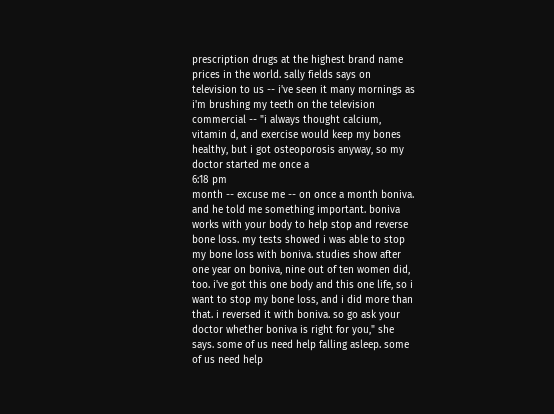prescription drugs at the highest brand name prices in the world. sally fields says on television to us -- i've seen it many mornings as i'm brushing my teeth on the television commercial -- "i always thought calcium, vitamin d, and exercise would keep my bones healthy, but i got osteoporosis anyway, so my doctor started me once a
6:18 pm
month -- excuse me -- on once a month boniva. and he told me something important. boniva works with your body to help stop and reverse bone loss. my tests showed i was able to stop my bone loss with boniva. studies show after one year on boniva, nine out of ten women did, too. i've got this one body and this one life, so i want to stop my bone loss, and i did more than that. i reversed it with boniva. so go ask your doctor whether boniva is right for you," she says. some of us need help falling asleep. some of us need help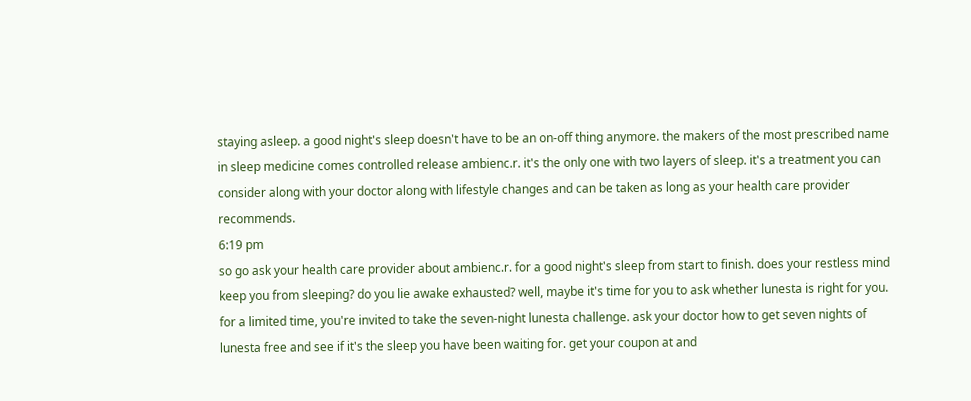staying asleep. a good night's sleep doesn't have to be an on-off thing anymore. the makers of the most prescribed name in sleep medicine comes controlled release ambienc.r. it's the only one with two layers of sleep. it's a treatment you can consider along with your doctor along with lifestyle changes and can be taken as long as your health care provider recommends.
6:19 pm
so go ask your health care provider about ambienc.r. for a good night's sleep from start to finish. does your restless mind keep you from sleeping? do you lie awake exhausted? well, maybe it's time for you to ask whether lunesta is right for you. for a limited time, you're invited to take the seven-night lunesta challenge. ask your doctor how to get seven nights of lunesta free and see if it's the sleep you have been waiting for. get your coupon at and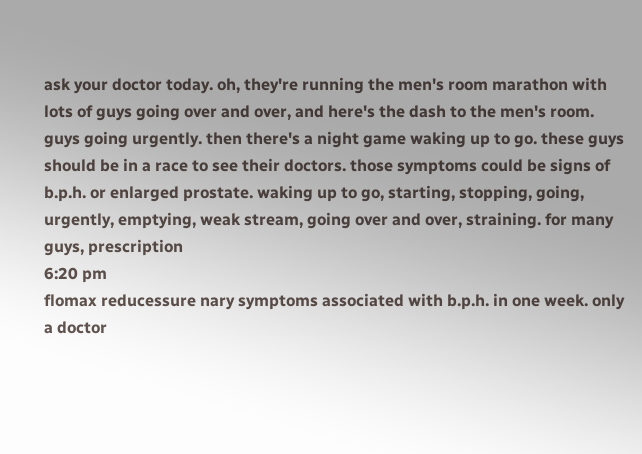ask your doctor today. oh, they're running the men's room marathon with lots of guys going over and over, and here's the dash to the men's room. guys going urgently. then there's a night game waking up to go. these guys should be in a race to see their doctors. those symptoms could be signs of b.p.h. or enlarged prostate. waking up to go, starting, stopping, going, urgently, emptying, weak stream, going over and over, straining. for many guys, prescription
6:20 pm
flomax reducessure nary symptoms associated with b.p.h. in one week. only a doctor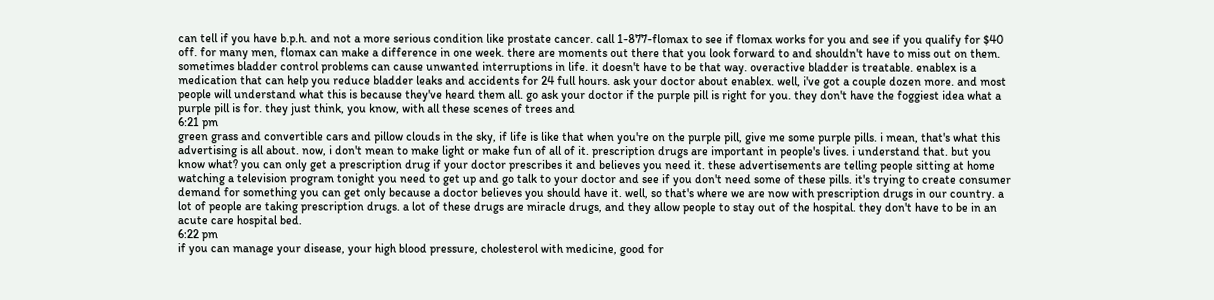can tell if you have b.p.h. and not a more serious condition like prostate cancer. call 1-877-flomax to see if flomax works for you and see if you qualify for $40 off. for many men, flomax can make a difference in one week. there are moments out there that you look forward to and shouldn't have to miss out on them. sometimes bladder control problems can cause unwanted interruptions in life. it doesn't have to be that way. overactive bladder is treatable. enablex is a medication that can help you reduce bladder leaks and accidents for 24 full hours. ask your doctor about enablex. well, i've got a couple dozen more. and most people will understand what this is because they've heard them all. go ask your doctor if the purple pill is right for you. they don't have the foggiest idea what a purple pill is for. they just think, you know, with all these scenes of trees and
6:21 pm
green grass and convertible cars and pillow clouds in the sky, if life is like that when you're on the purple pill, give me some purple pills. i mean, that's what this advertising is all about. now, i don't mean to make light or make fun of all of it. prescription drugs are important in people's lives. i understand that. but you know what? you can only get a prescription drug if your doctor prescribes it and believes you need it. these advertisements are telling people sitting at home watching a television program tonight you need to get up and go talk to your doctor and see if you don't need some of these pills. it's trying to create consumer demand for something you can get only because a doctor believes you should have it. well, so that's where we are now with prescription drugs in our country. a lot of people are taking prescription drugs. a lot of these drugs are miracle drugs, and they allow people to stay out of the hospital. they don't have to be in an acute care hospital bed.
6:22 pm
if you can manage your disease, your high blood pressure, cholesterol with medicine, good for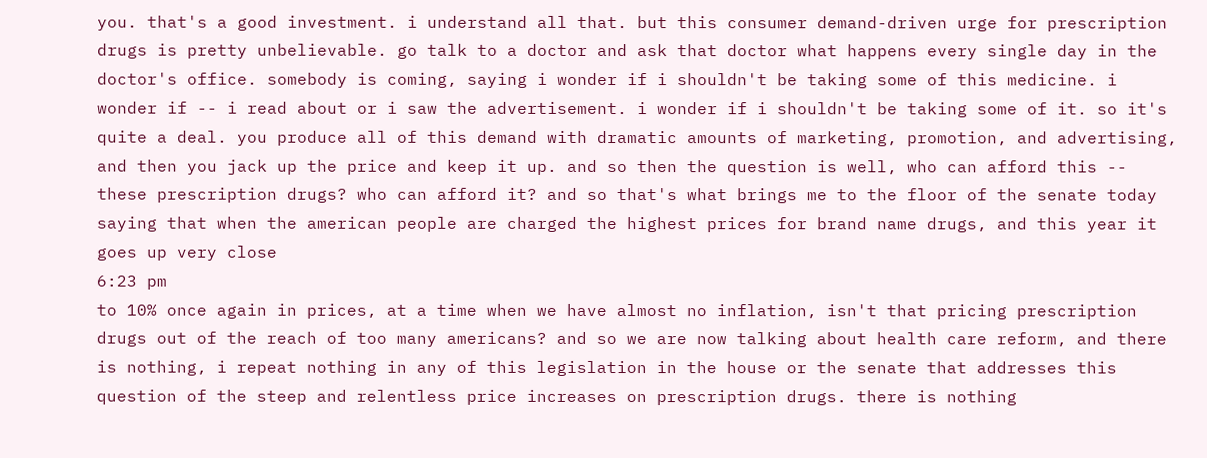you. that's a good investment. i understand all that. but this consumer demand-driven urge for prescription drugs is pretty unbelievable. go talk to a doctor and ask that doctor what happens every single day in the doctor's office. somebody is coming, saying i wonder if i shouldn't be taking some of this medicine. i wonder if -- i read about or i saw the advertisement. i wonder if i shouldn't be taking some of it. so it's quite a deal. you produce all of this demand with dramatic amounts of marketing, promotion, and advertising, and then you jack up the price and keep it up. and so then the question is well, who can afford this -- these prescription drugs? who can afford it? and so that's what brings me to the floor of the senate today saying that when the american people are charged the highest prices for brand name drugs, and this year it goes up very close
6:23 pm
to 10% once again in prices, at a time when we have almost no inflation, isn't that pricing prescription drugs out of the reach of too many americans? and so we are now talking about health care reform, and there is nothing, i repeat nothing in any of this legislation in the house or the senate that addresses this question of the steep and relentless price increases on prescription drugs. there is nothing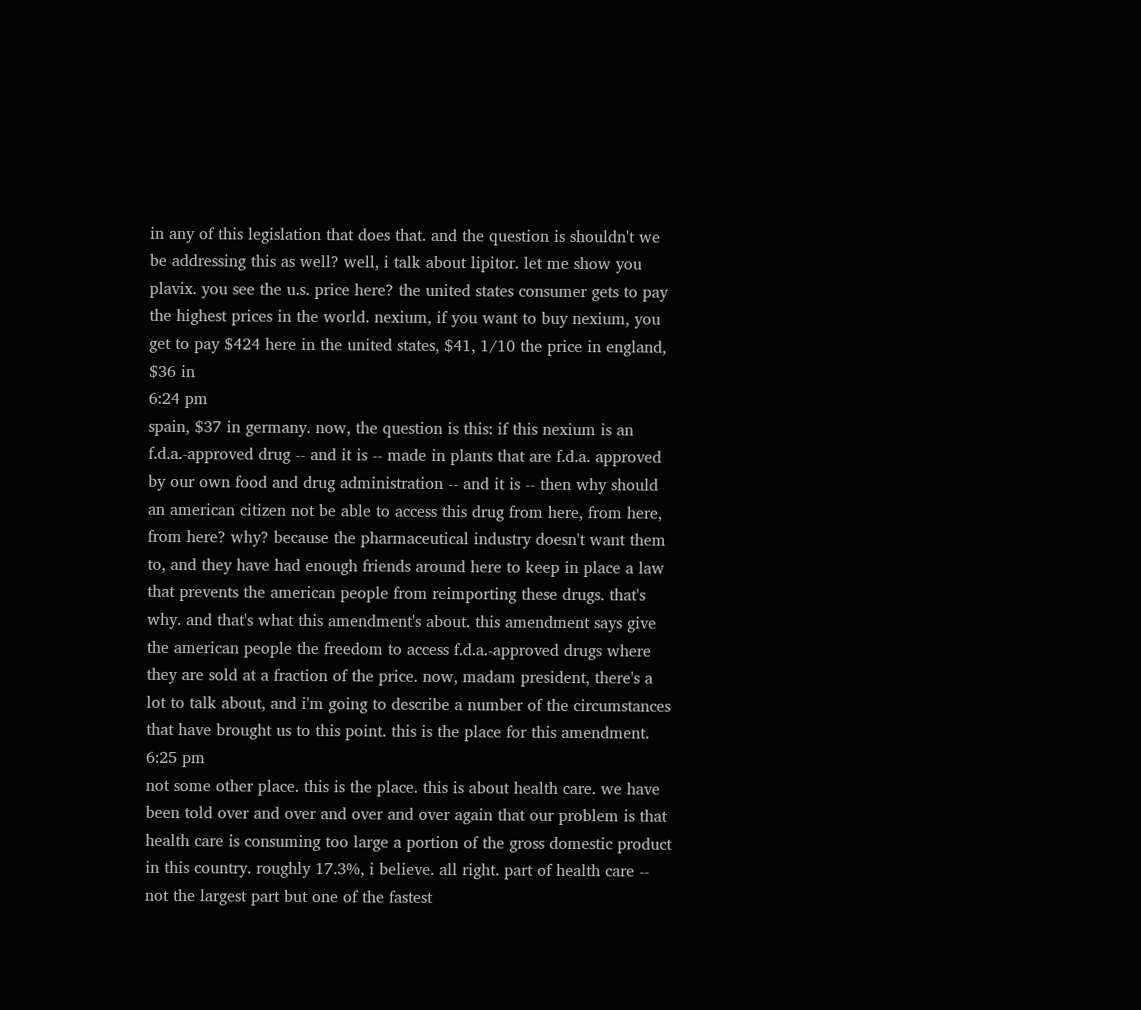in any of this legislation that does that. and the question is shouldn't we be addressing this as well? well, i talk about lipitor. let me show you plavix. you see the u.s. price here? the united states consumer gets to pay the highest prices in the world. nexium, if you want to buy nexium, you get to pay $424 here in the united states, $41, 1/10 the price in england, $36 in
6:24 pm
spain, $37 in germany. now, the question is this: if this nexium is an f.d.a.-approved drug -- and it is -- made in plants that are f.d.a. approved by our own food and drug administration -- and it is -- then why should an american citizen not be able to access this drug from here, from here, from here? why? because the pharmaceutical industry doesn't want them to, and they have had enough friends around here to keep in place a law that prevents the american people from reimporting these drugs. that's why. and that's what this amendment's about. this amendment says give the american people the freedom to access f.d.a.-approved drugs where they are sold at a fraction of the price. now, madam president, there's a lot to talk about, and i'm going to describe a number of the circumstances that have brought us to this point. this is the place for this amendment.
6:25 pm
not some other place. this is the place. this is about health care. we have been told over and over and over and over again that our problem is that health care is consuming too large a portion of the gross domestic product in this country. roughly 17.3%, i believe. all right. part of health care -- not the largest part but one of the fastest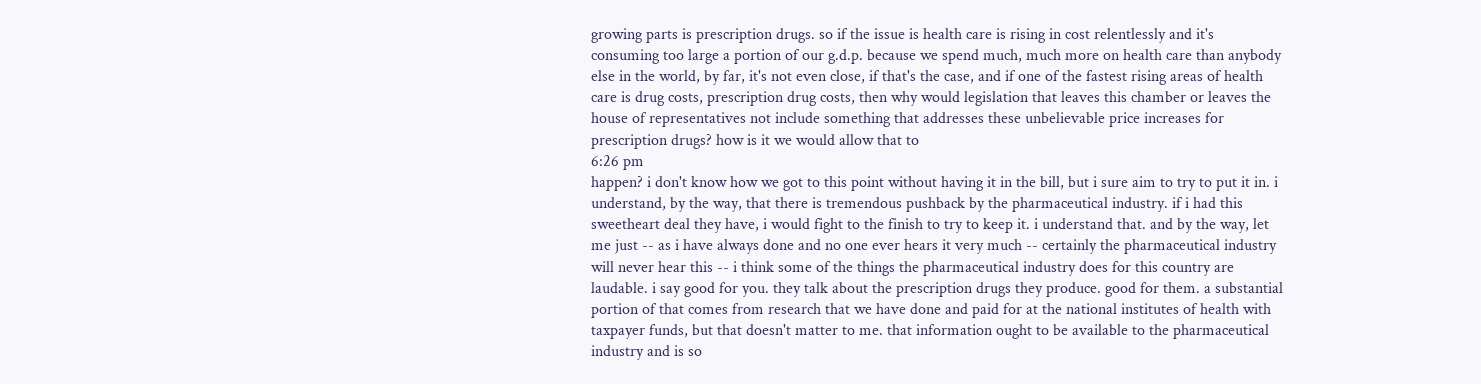growing parts is prescription drugs. so if the issue is health care is rising in cost relentlessly and it's consuming too large a portion of our g.d.p. because we spend much, much more on health care than anybody else in the world, by far, it's not even close, if that's the case, and if one of the fastest rising areas of health care is drug costs, prescription drug costs, then why would legislation that leaves this chamber or leaves the house of representatives not include something that addresses these unbelievable price increases for prescription drugs? how is it we would allow that to
6:26 pm
happen? i don't know how we got to this point without having it in the bill, but i sure aim to try to put it in. i understand, by the way, that there is tremendous pushback by the pharmaceutical industry. if i had this sweetheart deal they have, i would fight to the finish to try to keep it. i understand that. and by the way, let me just -- as i have always done and no one ever hears it very much -- certainly the pharmaceutical industry will never hear this -- i think some of the things the pharmaceutical industry does for this country are laudable. i say good for you. they talk about the prescription drugs they produce. good for them. a substantial portion of that comes from research that we have done and paid for at the national institutes of health with taxpayer funds, but that doesn't matter to me. that information ought to be available to the pharmaceutical industry and is so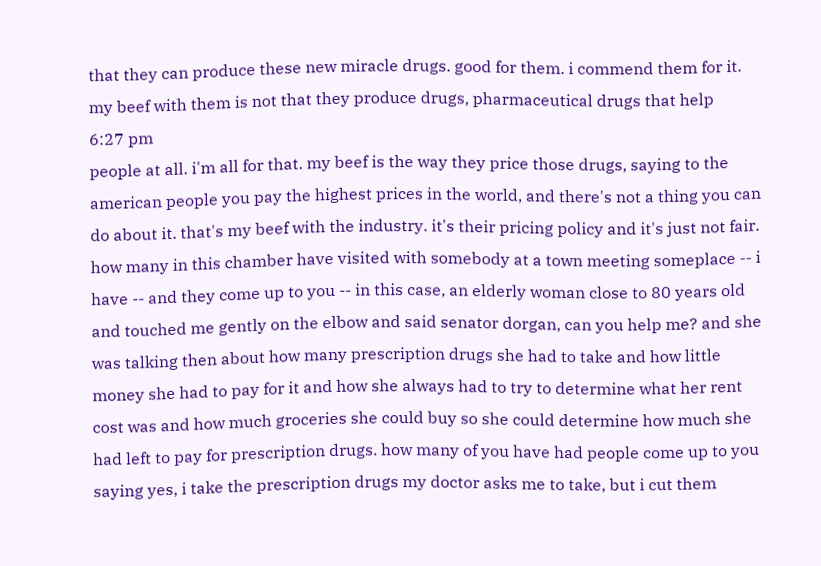that they can produce these new miracle drugs. good for them. i commend them for it. my beef with them is not that they produce drugs, pharmaceutical drugs that help
6:27 pm
people at all. i'm all for that. my beef is the way they price those drugs, saying to the american people you pay the highest prices in the world, and there's not a thing you can do about it. that's my beef with the industry. it's their pricing policy and it's just not fair. how many in this chamber have visited with somebody at a town meeting someplace -- i have -- and they come up to you -- in this case, an elderly woman close to 80 years old and touched me gently on the elbow and said senator dorgan, can you help me? and she was talking then about how many prescription drugs she had to take and how little money she had to pay for it and how she always had to try to determine what her rent cost was and how much groceries she could buy so she could determine how much she had left to pay for prescription drugs. how many of you have had people come up to you saying yes, i take the prescription drugs my doctor asks me to take, but i cut them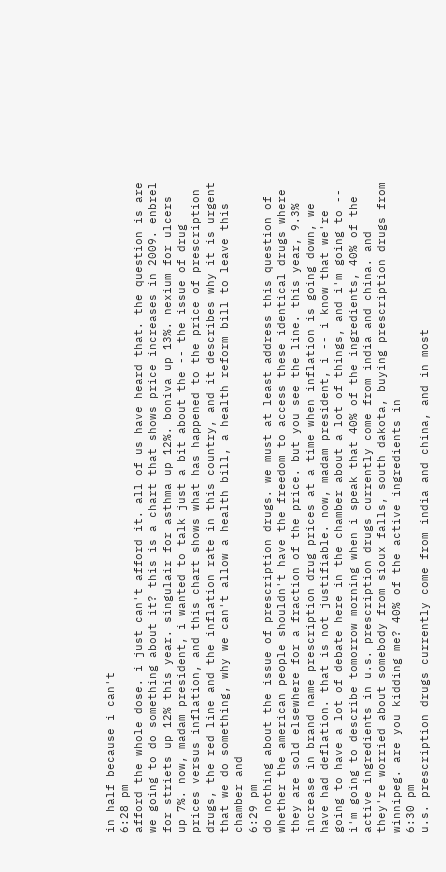in half because i can't
6:28 pm
afford the whole dose. i just can't afford it. all of us have heard that. the question is are we going to do something about it? this is a chart that shows price increases in 2009. enbrel for striets up 12% this year. singulair for asthma up 12%. boniva up 13%. nexium for ulcers up 7%. now, madam president, i wanted to talk just a bit about the -- the issue of drug prices versus inflation, and this chart shows what has happened to the price of prescription drugs, the red line and the inflation rate in this country, and it describes why it is urgent that we do something, why we can't allow a health bill, a health reform bill to leave this chamber and
6:29 pm
do nothing about the issue of prescription drugs. we must at least address this question of whether the american people shouldn't have the freedom to access these identical drugs where they are sold elsewhere for a fraction of the price. but you see the line. this year, 9.3% increase in brand name prescription drug prices at a time when inflation is going down, we have had deflation. that is not justifiable. now, madam president, i -- i know that we're going to have a lot of debate here in the chamber about a lot of things, and i'm going to -- i'm going to describe tomorrow morning when i speak that 40% of the ingredients, 40% of the active ingredients in u.s. prescription drugs currently come from india and china. and they're worried about somebody from sioux falls, south dakota, buying prescription drugs from winnipeg. are you kidding me? 40% of the active ingredients in
6:30 pm
u.s. prescription drugs currently come from india and china, and in most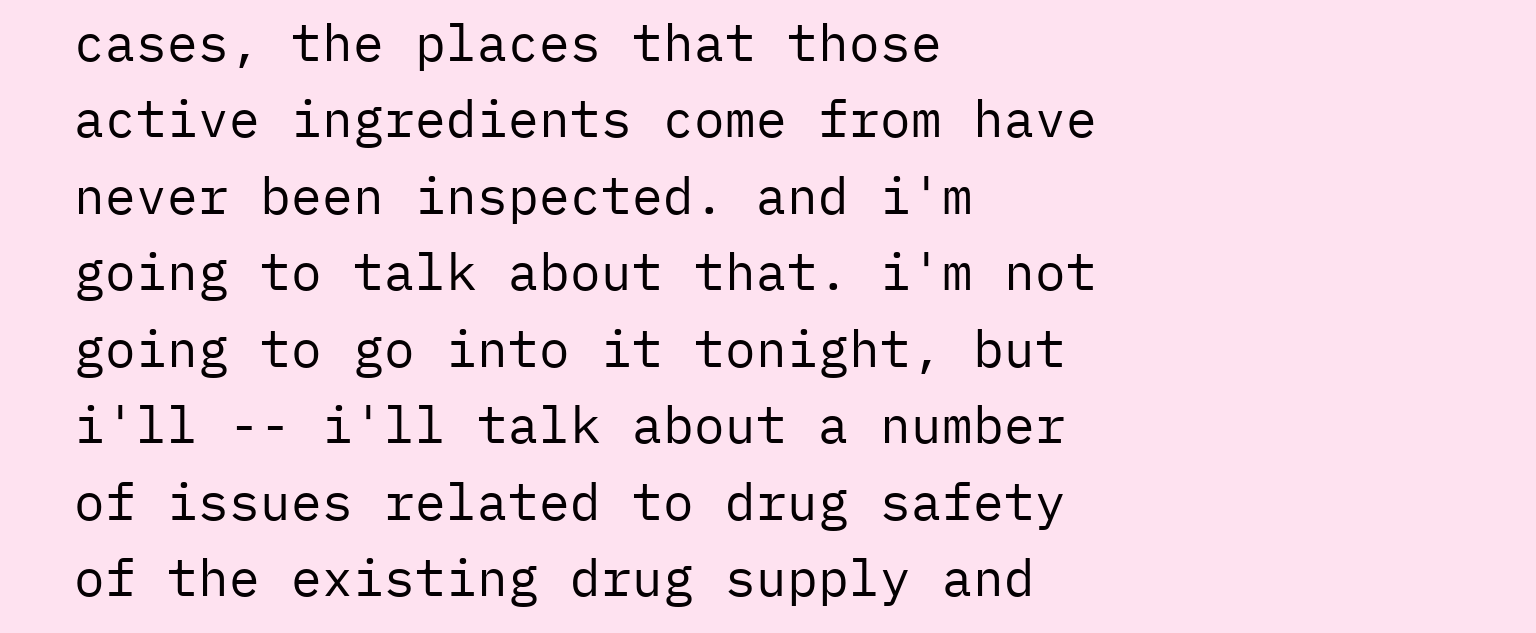cases, the places that those active ingredients come from have never been inspected. and i'm going to talk about that. i'm not going to go into it tonight, but i'll -- i'll talk about a number of issues related to drug safety of the existing drug supply and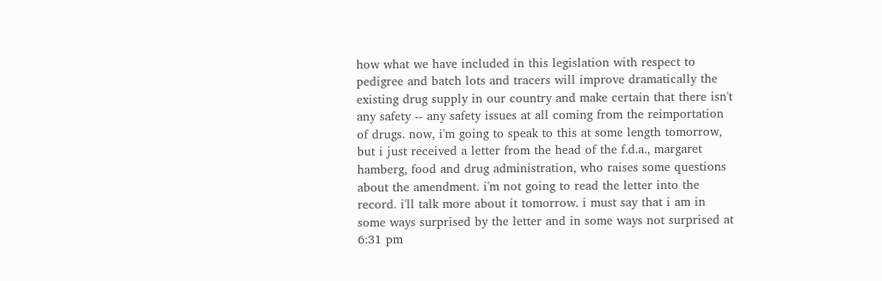how what we have included in this legislation with respect to pedigree and batch lots and tracers will improve dramatically the existing drug supply in our country and make certain that there isn't any safety -- any safety issues at all coming from the reimportation of drugs. now, i'm going to speak to this at some length tomorrow, but i just received a letter from the head of the f.d.a., margaret hamberg, food and drug administration, who raises some questions about the amendment. i'm not going to read the letter into the record. i'll talk more about it tomorrow. i must say that i am in some ways surprised by the letter and in some ways not surprised at
6:31 pm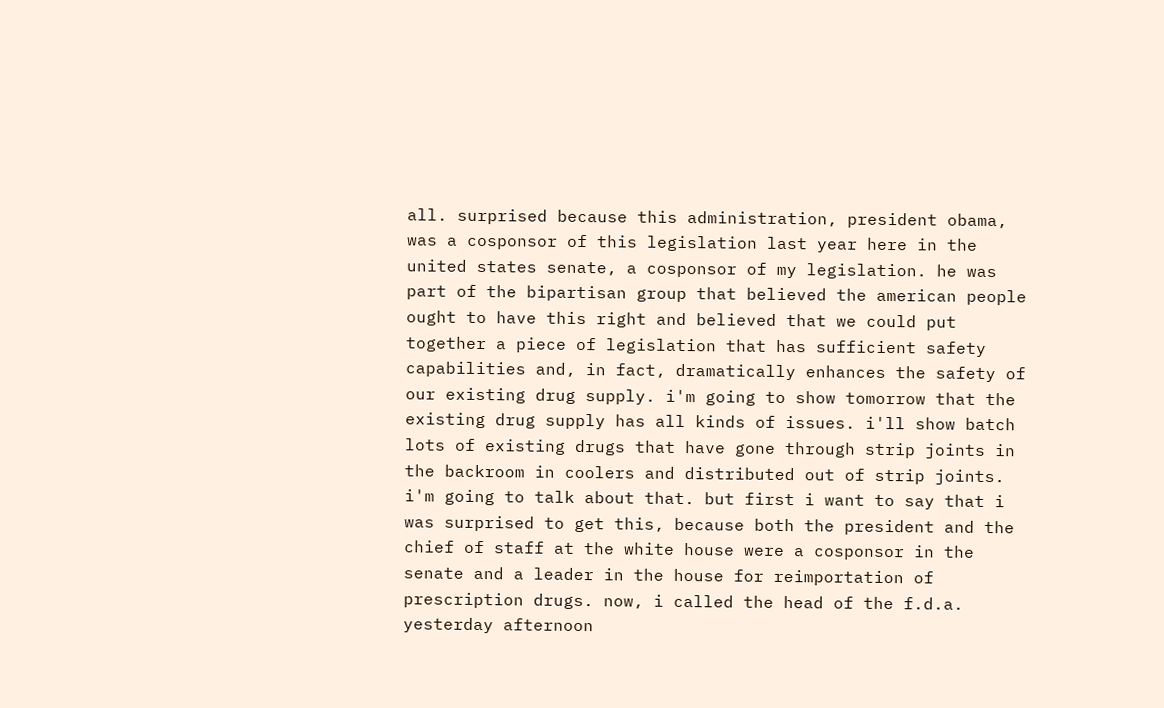all. surprised because this administration, president obama, was a cosponsor of this legislation last year here in the united states senate, a cosponsor of my legislation. he was part of the bipartisan group that believed the american people ought to have this right and believed that we could put together a piece of legislation that has sufficient safety capabilities and, in fact, dramatically enhances the safety of our existing drug supply. i'm going to show tomorrow that the existing drug supply has all kinds of issues. i'll show batch lots of existing drugs that have gone through strip joints in the backroom in coolers and distributed out of strip joints. i'm going to talk about that. but first i want to say that i was surprised to get this, because both the president and the chief of staff at the white house were a cosponsor in the senate and a leader in the house for reimportation of prescription drugs. now, i called the head of the f.d.a. yesterday afternoon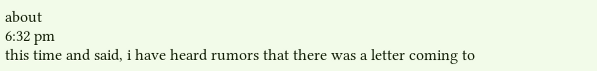about
6:32 pm
this time and said, i have heard rumors that there was a letter coming to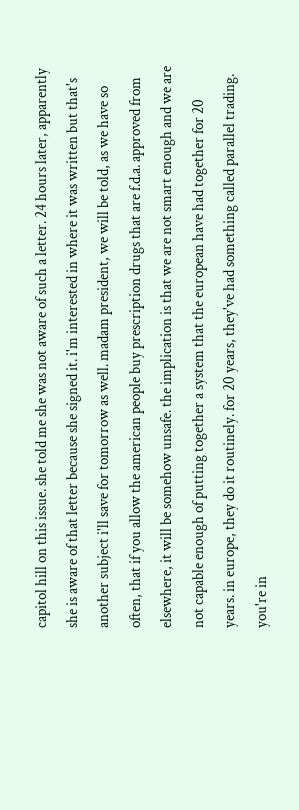capitol hill on this issue. she told me she was not aware of such a letter. 24 hours later, apparently she is aware of that letter because she signed it. i'm interested in where it was written but that's another subject i'll save for tomorrow as well. madam president, we will be told, as we have so often, that if you allow the american people buy prescription drugs that are f.d.a. approved from elsewhere, it will be somehow unsafe. the implication is that we are not smart enough and we are not capable enough of putting together a system that the european have had together for 20 years. in europe, they do it routinely. for 20 years, they've had something called parallel trading. you're in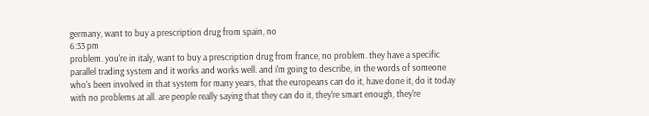germany, want to buy a prescription drug from spain, no
6:33 pm
problem. you're in italy, want to buy a prescription drug from france, no problem. they have a specific parallel trading system and it works and works well. and i'm going to describe, in the words of someone who's been involved in that system for many years, that the europeans can do it, have done it, do it today with no problems at all. are people really saying that they can do it, they're smart enough, they're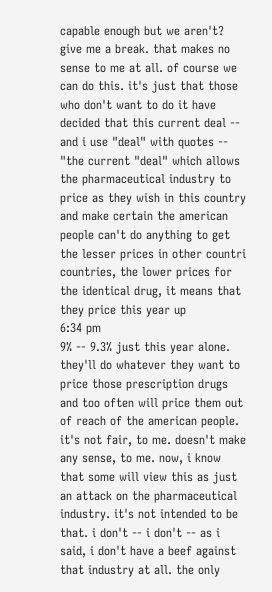capable enough but we aren't? give me a break. that makes no sense to me at all. of course we can do this. it's just that those who don't want to do it have decided that this current deal -- and i use "deal" with quotes -- "the current "deal" which allows the pharmaceutical industry to price as they wish in this country and make certain the american people can't do anything to get the lesser prices in other countri countries, the lower prices for the identical drug, it means that they price this year up
6:34 pm
9% -- 9.3% just this year alone. they'll do whatever they want to price those prescription drugs and too often will price them out of reach of the american people. it's not fair, to me. doesn't make any sense, to me. now, i know that some will view this as just an attack on the pharmaceutical industry. it's not intended to be that. i don't -- i don't -- as i said, i don't have a beef against that industry at all. the only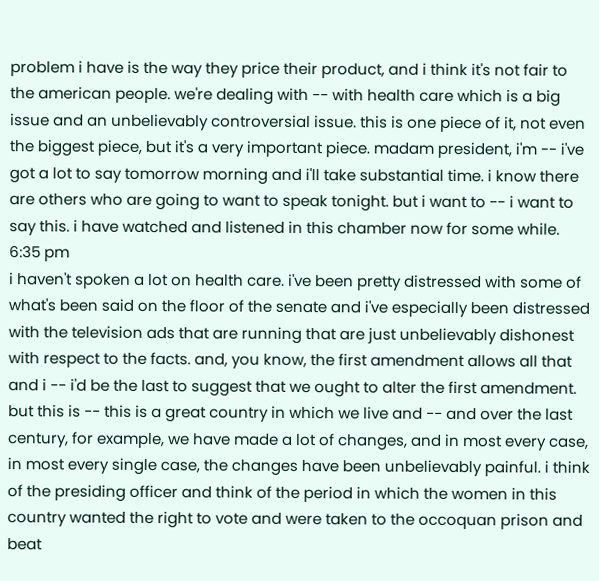problem i have is the way they price their product, and i think it's not fair to the american people. we're dealing with -- with health care which is a big issue and an unbelievably controversial issue. this is one piece of it, not even the biggest piece, but it's a very important piece. madam president, i'm -- i've got a lot to say tomorrow morning and i'll take substantial time. i know there are others who are going to want to speak tonight. but i want to -- i want to say this. i have watched and listened in this chamber now for some while.
6:35 pm
i haven't spoken a lot on health care. i've been pretty distressed with some of what's been said on the floor of the senate and i've especially been distressed with the television ads that are running that are just unbelievably dishonest with respect to the facts. and, you know, the first amendment allows all that and i -- i'd be the last to suggest that we ought to alter the first amendment. but this is -- this is a great country in which we live and -- and over the last century, for example, we have made a lot of changes, and in most every case, in most every single case, the changes have been unbelievably painful. i think of the presiding officer and think of the period in which the women in this country wanted the right to vote and were taken to the occoquan prison and beat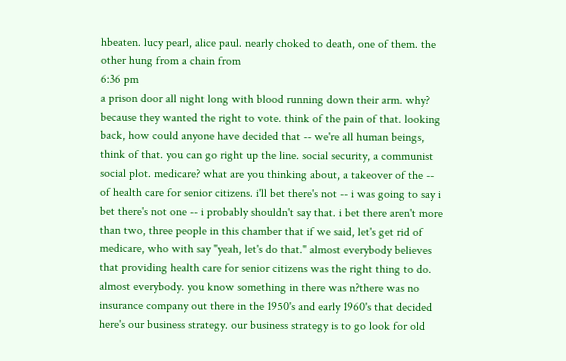hbeaten. lucy pearl, alice paul. nearly choked to death, one of them. the other hung from a chain from
6:36 pm
a prison door all night long with blood running down their arm. why? because they wanted the right to vote. think of the pain of that. looking back, how could anyone have decided that -- we're all human beings, think of that. you can go right up the line. social security, a communist social plot. medicare? what are you thinking about, a takeover of the -- of health care for senior citizens. i'll bet there's not -- i was going to say i bet there's not one -- i probably shouldn't say that. i bet there aren't more than two, three people in this chamber that if we said, let's get rid of medicare, who with say "yeah, let's do that." almost everybody believes that providing health care for senior citizens was the right thing to do. almost everybody. you know something in there was n?there was no insurance company out there in the 1950's and early 1960's that decided here's our business strategy. our business strategy is to go look for old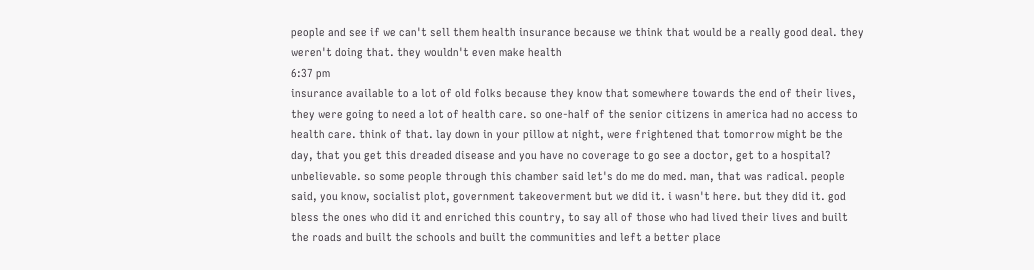people and see if we can't sell them health insurance because we think that would be a really good deal. they weren't doing that. they wouldn't even make health
6:37 pm
insurance available to a lot of old folks because they know that somewhere towards the end of their lives, they were going to need a lot of health care. so one-half of the senior citizens in america had no access to health care. think of that. lay down in your pillow at night, were frightened that tomorrow might be the day, that you get this dreaded disease and you have no coverage to go see a doctor, get to a hospital? unbelievable. so some people through this chamber said let's do me do med. man, that was radical. people said, you know, socialist plot, government takeoverment but we did it. i wasn't here. but they did it. god bless the ones who did it and enriched this country, to say all of those who had lived their lives and built the roads and built the schools and built the communities and left a better place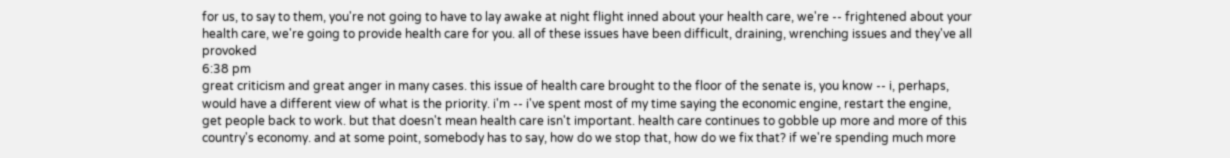for us, to say to them, you're not going to have to lay awake at night flight inned about your health care, we're -- frightened about your health care, we're going to provide health care for you. all of these issues have been difficult, draining, wrenching issues and they've all provoked
6:38 pm
great criticism and great anger in many cases. this issue of health care brought to the floor of the senate is, you know -- i, perhaps, would have a different view of what is the priority. i'm -- i've spent most of my time saying the economic engine, restart the engine, get people back to work. but that doesn't mean health care isn't important. health care continues to gobble up more and more of this country's economy. and at some point, somebody has to say, how do we stop that, how do we fix that? if we're spending much more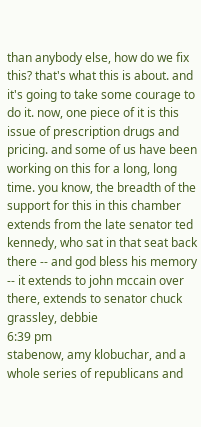than anybody else, how do we fix this? that's what this is about. and it's going to take some courage to do it. now, one piece of it is this issue of prescription drugs and pricing. and some of us have been working on this for a long, long time. you know, the breadth of the support for this in this chamber extends from the late senator ted kennedy, who sat in that seat back there -- and god bless his memory -- it extends to john mccain over there, extends to senator chuck grassley, debbie
6:39 pm
stabenow, amy klobuchar, and a whole series of republicans and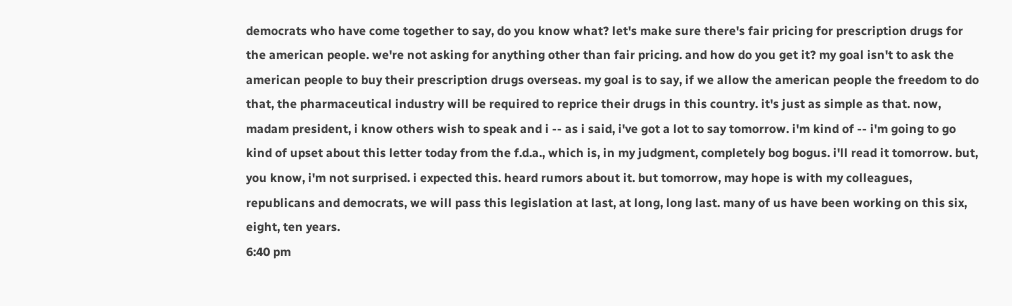democrats who have come together to say, do you know what? let's make sure there's fair pricing for prescription drugs for the american people. we're not asking for anything other than fair pricing. and how do you get it? my goal isn't to ask the american people to buy their prescription drugs overseas. my goal is to say, if we allow the american people the freedom to do that, the pharmaceutical industry will be required to reprice their drugs in this country. it's just as simple as that. now, madam president, i know others wish to speak and i -- as i said, i've got a lot to say tomorrow. i'm kind of -- i'm going to go kind of upset about this letter today from the f.d.a., which is, in my judgment, completely bog bogus. i'll read it tomorrow. but, you know, i'm not surprised. i expected this. heard rumors about it. but tomorrow, may hope is with my colleagues, republicans and democrats, we will pass this legislation at last, at long, long last. many of us have been working on this six, eight, ten years.
6:40 pm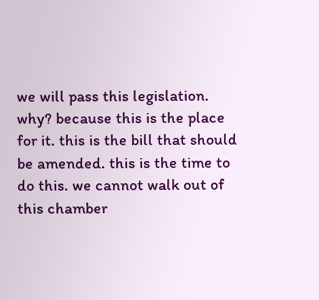we will pass this legislation. why? because this is the place for it. this is the bill that should be amended. this is the time to do this. we cannot walk out of this chamber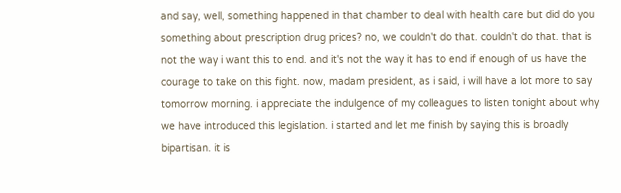and say, well, something happened in that chamber to deal with health care but did do you something about prescription drug prices? no, we couldn't do that. couldn't do that. that is not the way i want this to end. and it's not the way it has to end if enough of us have the courage to take on this fight. now, madam president, as i said, i will have a lot more to say tomorrow morning. i appreciate the indulgence of my colleagues to listen tonight about why we have introduced this legislation. i started and let me finish by saying this is broadly bipartisan. it is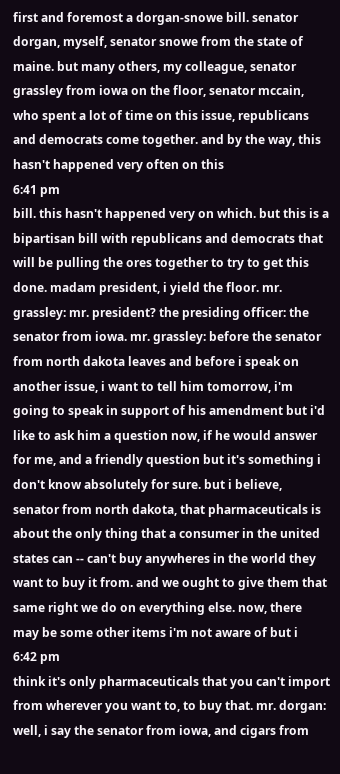first and foremost a dorgan-snowe bill. senator dorgan, myself, senator snowe from the state of maine. but many others, my colleague, senator grassley from iowa on the floor, senator mccain, who spent a lot of time on this issue, republicans and democrats come together. and by the way, this hasn't happened very often on this
6:41 pm
bill. this hasn't happened very on which. but this is a bipartisan bill with republicans and democrats that will be pulling the ores together to try to get this done. madam president, i yield the floor. mr. grassley: mr. president? the presiding officer: the senator from iowa. mr. grassley: before the senator from north dakota leaves and before i speak on another issue, i want to tell him tomorrow, i'm going to speak in support of his amendment but i'd like to ask him a question now, if he would answer for me, and a friendly question but it's something i don't know absolutely for sure. but i believe, senator from north dakota, that pharmaceuticals is about the only thing that a consumer in the united states can -- can't buy anywheres in the world they want to buy it from. and we ought to give them that same right we do on everything else. now, there may be some other items i'm not aware of but i
6:42 pm
think it's only pharmaceuticals that you can't import from wherever you want to, to buy that. mr. dorgan: well, i say the senator from iowa, and cigars from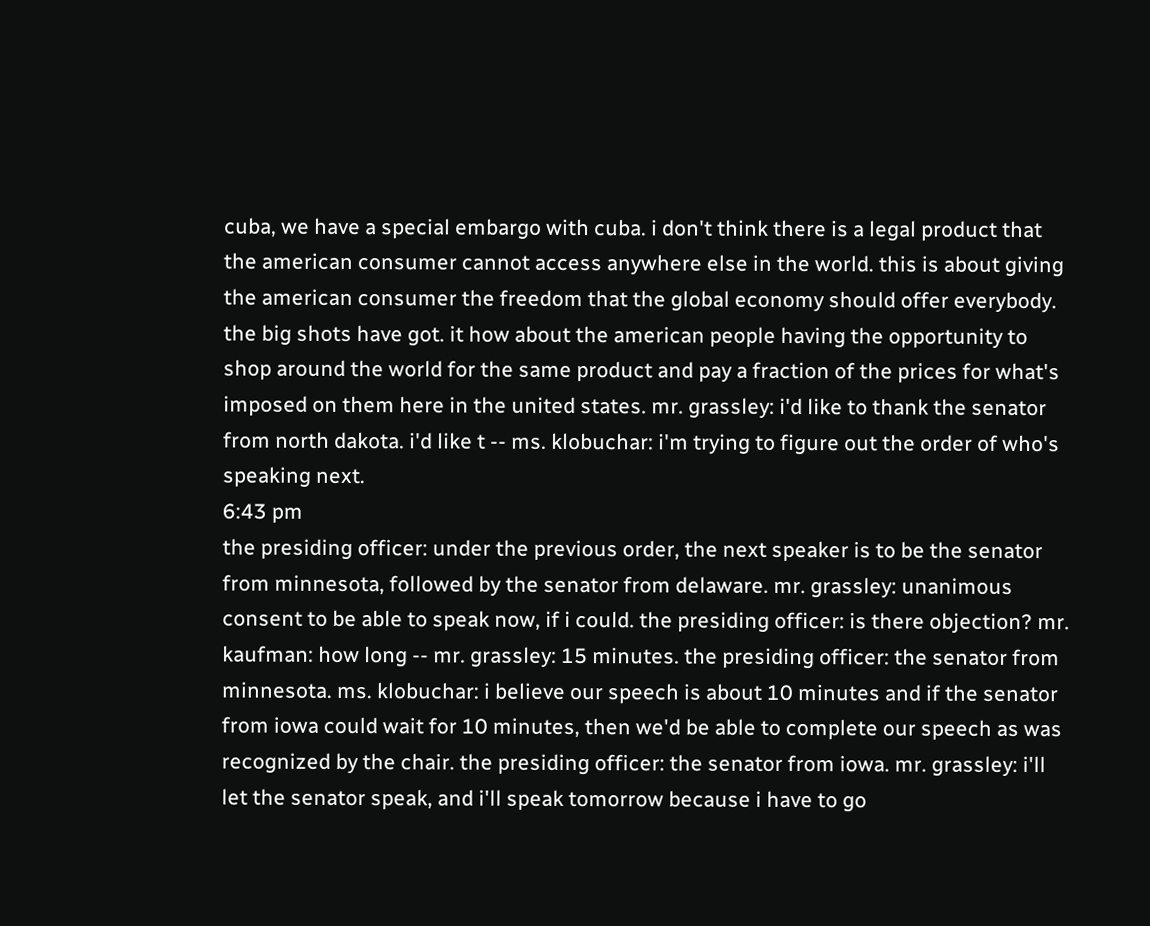cuba, we have a special embargo with cuba. i don't think there is a legal product that the american consumer cannot access anywhere else in the world. this is about giving the american consumer the freedom that the global economy should offer everybody. the big shots have got. it how about the american people having the opportunity to shop around the world for the same product and pay a fraction of the prices for what's imposed on them here in the united states. mr. grassley: i'd like to thank the senator from north dakota. i'd like t -- ms. klobuchar: i'm trying to figure out the order of who's speaking next.
6:43 pm
the presiding officer: under the previous order, the next speaker is to be the senator from minnesota, followed by the senator from delaware. mr. grassley: unanimous consent to be able to speak now, if i could. the presiding officer: is there objection? mr. kaufman: how long -- mr. grassley: 15 minutes. the presiding officer: the senator from minnesota. ms. klobuchar: i believe our speech is about 10 minutes and if the senator from iowa could wait for 10 minutes, then we'd be able to complete our speech as was recognized by the chair. the presiding officer: the senator from iowa. mr. grassley: i'll let the senator speak, and i'll speak tomorrow because i have to go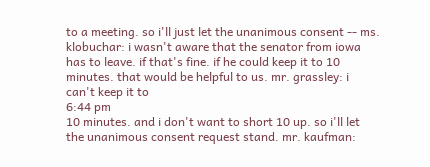to a meeting. so i'll just let the unanimous consent -- ms. klobuchar: i wasn't aware that the senator from iowa has to leave. if that's fine. if he could keep it to 10 minutes. that would be helpful to us. mr. grassley: i can't keep it to
6:44 pm
10 minutes. and i don't want to short 10 up. so i'll let the unanimous consent request stand. mr. kaufman: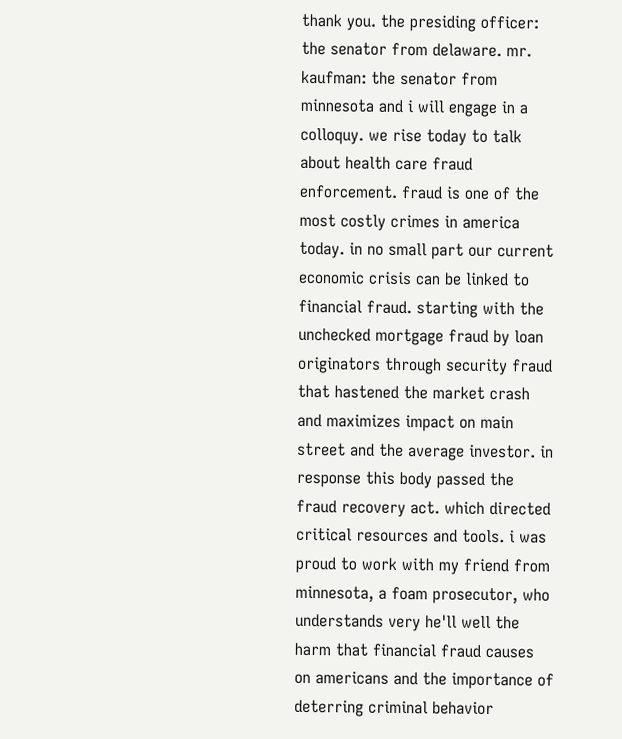thank you. the presiding officer: the senator from delaware. mr. kaufman: the senator from minnesota and i will engage in a colloquy. we rise today to talk about health care fraud enforcement. fraud is one of the most costly crimes in america today. in no small part our current economic crisis can be linked to financial fraud. starting with the unchecked mortgage fraud by loan originators through security fraud that hastened the market crash and maximizes impact on main street and the average investor. in response this body passed the fraud recovery act. which directed critical resources and tools. i was proud to work with my friend from minnesota, a foam prosecutor, who understands very he'll well the harm that financial fraud causes on americans and the importance of deterring criminal behavior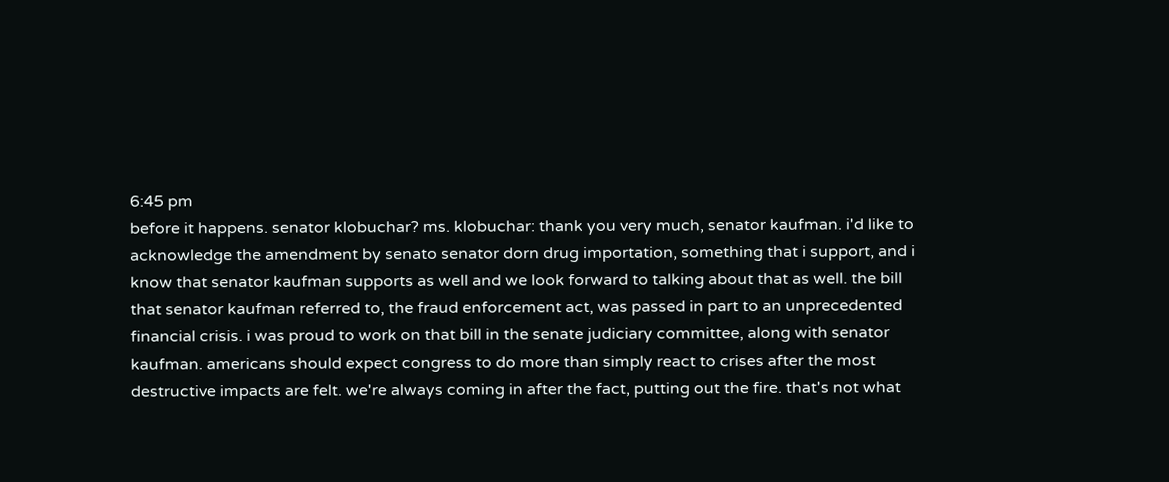6:45 pm
before it happens. senator klobuchar? ms. klobuchar: thank you very much, senator kaufman. i'd like to acknowledge the amendment by senato senator dorn drug importation, something that i support, and i know that senator kaufman supports as well and we look forward to talking about that as well. the bill that senator kaufman referred to, the fraud enforcement act, was passed in part to an unprecedented financial crisis. i was proud to work on that bill in the senate judiciary committee, along with senator kaufman. americans should expect congress to do more than simply react to crises after the most destructive impacts are felt. we're always coming in after the fact, putting out the fire. that's not what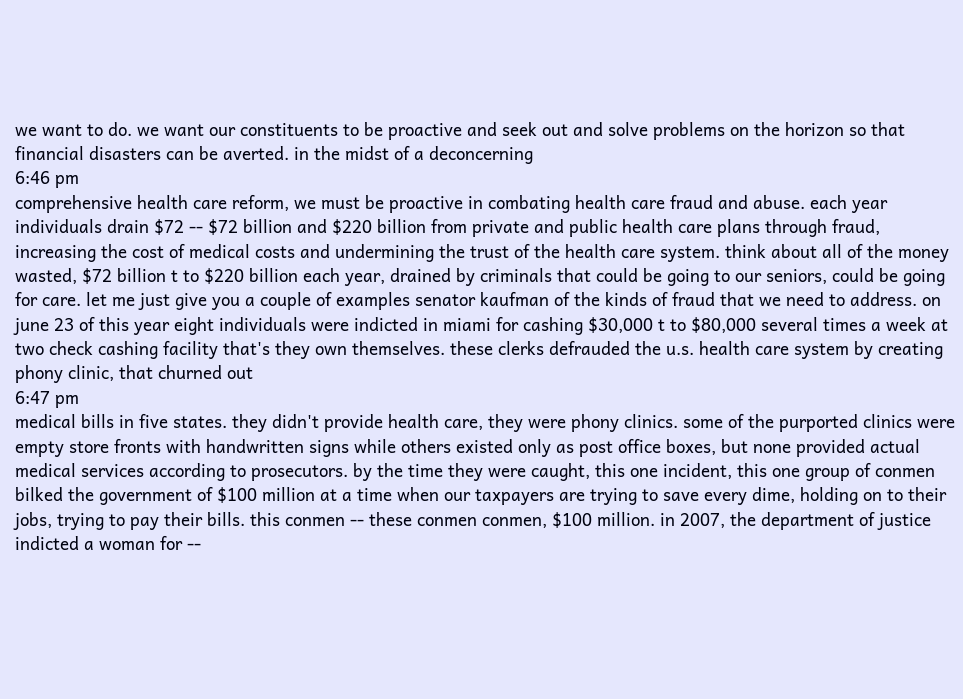we want to do. we want our constituents to be proactive and seek out and solve problems on the horizon so that financial disasters can be averted. in the midst of a deconcerning
6:46 pm
comprehensive health care reform, we must be proactive in combating health care fraud and abuse. each year individuals drain $72 -- $72 billion and $220 billion from private and public health care plans through fraud, increasing the cost of medical costs and undermining the trust of the health care system. think about all of the money wasted, $72 billion t to $220 billion each year, drained by criminals that could be going to our seniors, could be going for care. let me just give you a couple of examples senator kaufman of the kinds of fraud that we need to address. on june 23 of this year eight individuals were indicted in miami for cashing $30,000 t to $80,000 several times a week at two check cashing facility that's they own themselves. these clerks defrauded the u.s. health care system by creating phony clinic, that churned out
6:47 pm
medical bills in five states. they didn't provide health care, they were phony clinics. some of the purported clinics were empty store fronts with handwritten signs while others existed only as post office boxes, but none provided actual medical services according to prosecutors. by the time they were caught, this one incident, this one group of conmen bilked the government of $100 million at a time when our taxpayers are trying to save every dime, holding on to their jobs, trying to pay their bills. this conmen -- these conmen conmen, $100 million. in 2007, the department of justice indicted a woman for --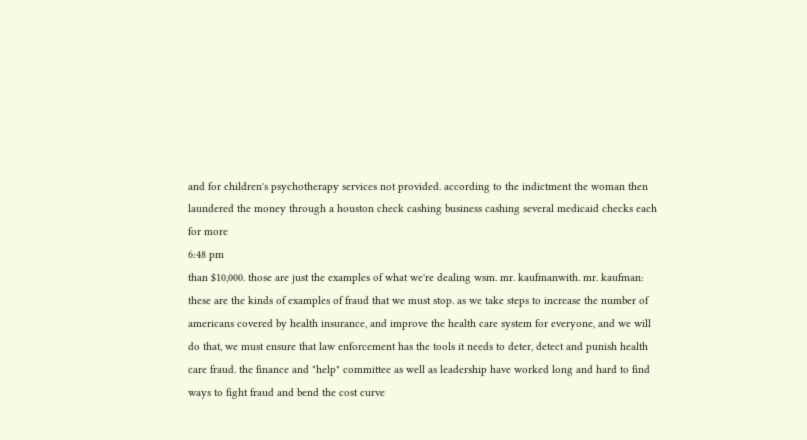and for children's psychotherapy services not provided. according to the indictment the woman then laundered the money through a houston check cashing business cashing several medicaid checks each for more
6:48 pm
than $10,000. those are just the examples of what we're dealing wsm. mr. kaufmanwith. mr. kaufman: these are the kinds of examples of fraud that we must stop. as we take steps to increase the number of americans covered by health insurance, and improve the health care system for everyone, and we will do that, we must ensure that law enforcement has the tools it needs to deter, detect and punish health care fraud. the finance and "help" committee as well as leadership have worked long and hard to find ways to fight fraud and bend the cost curve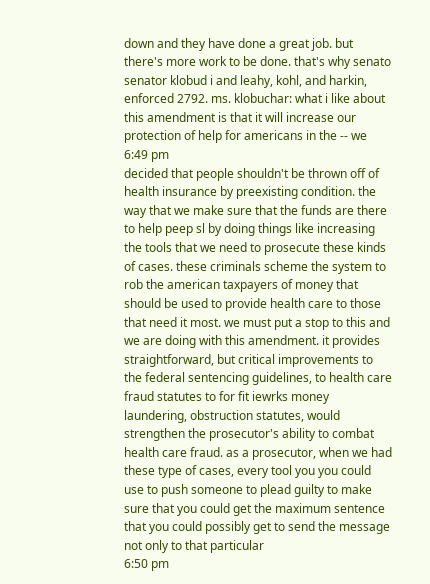down and they have done a great job. but there's more work to be done. that's why senato senator klobud i and leahy, kohl, and harkin, enforced 2792. ms. klobuchar: what i like about this amendment is that it will increase our protection of help for americans in the -- we
6:49 pm
decided that people shouldn't be thrown off of health insurance by preexisting condition. the way that we make sure that the funds are there to help peep sl by doing things like increasing the tools that we need to prosecute these kinds of cases. these criminals scheme the system to rob the american taxpayers of money that should be used to provide health care to those that need it most. we must put a stop to this and we are doing with this amendment. it provides straightforward, but critical improvements to the federal sentencing guidelines, to health care fraud statutes to for fit iewrks money laundering, obstruction statutes, would strengthen the prosecutor's ability to combat health care fraud. as a prosecutor, when we had these type of cases, every tool you you could use to push someone to plead guilty to make sure that you could get the maximum sentence that you could possibly get to send the message not only to that particular
6:50 pm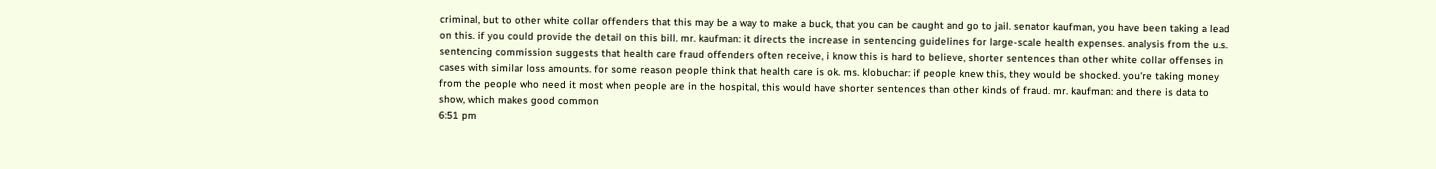criminal, but to other white collar offenders that this may be a way to make a buck, that you can be caught and go to jail. senator kaufman, you have been taking a lead on this. if you could provide the detail on this bill. mr. kaufman: it directs the increase in sentencing guidelines for large-scale health expenses. analysis from the u.s. sentencing commission suggests that health care fraud offenders often receive, i know this is hard to believe, shorter sentences than other white collar offenses in cases with similar loss amounts. for some reason people think that health care is ok. ms. klobuchar: if people knew this, they would be shocked. you're taking money from the people who need it most when people are in the hospital, this would have shorter sentences than other kinds of fraud. mr. kaufman: and there is data to show, which makes good common
6:51 pm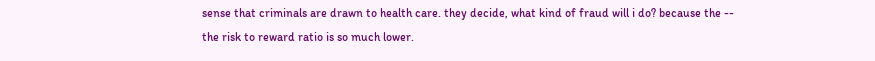sense that criminals are drawn to health care. they decide, what kind of fraud will i do? because the -- the risk to reward ratio is so much lower.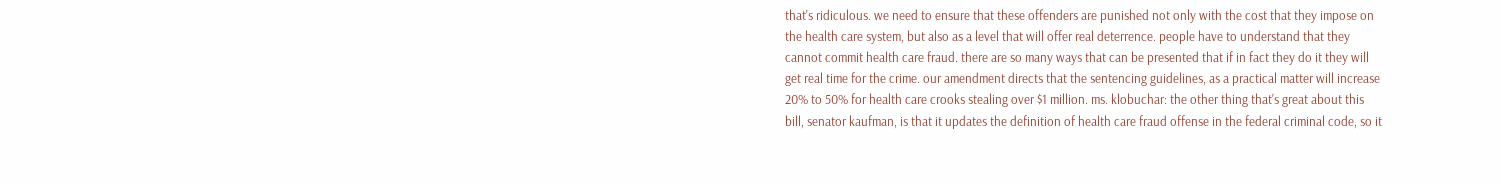that's ridiculous. we need to ensure that these offenders are punished not only with the cost that they impose on the health care system, but also as a level that will offer real deterrence. people have to understand that they cannot commit health care fraud. there are so many ways that can be presented that if in fact they do it they will get real time for the crime. our amendment directs that the sentencing guidelines, as a practical matter will increase 20% to 50% for health care crooks stealing over $1 million. ms. klobuchar: the other thing that's great about this bill, senator kaufman, is that it updates the definition of health care fraud offense in the federal criminal code, so it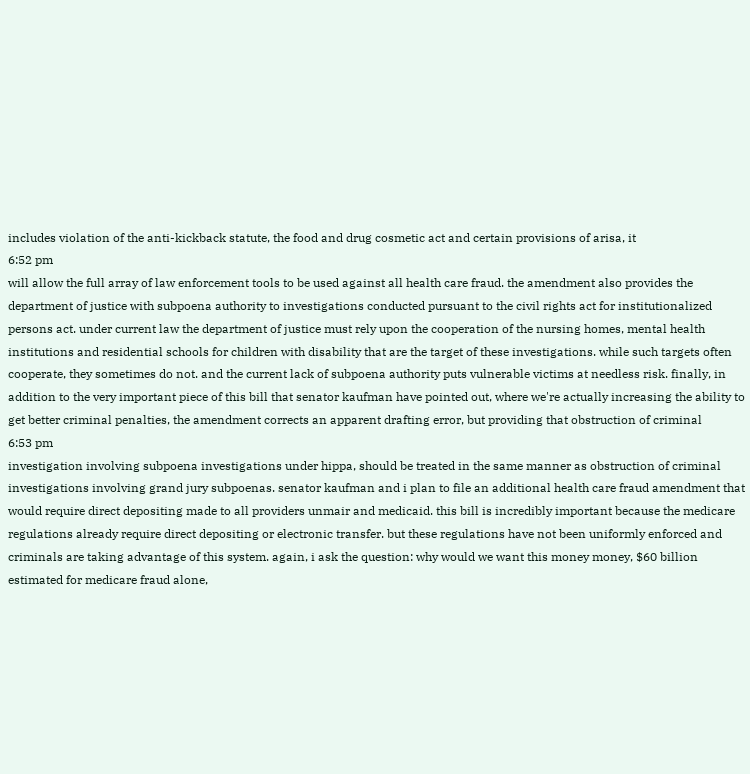includes violation of the anti-kickback statute, the food and drug cosmetic act and certain provisions of arisa, it
6:52 pm
will allow the full array of law enforcement tools to be used against all health care fraud. the amendment also provides the department of justice with subpoena authority to investigations conducted pursuant to the civil rights act for institutionalized persons act. under current law the department of justice must rely upon the cooperation of the nursing homes, mental health institutions and residential schools for children with disability that are the target of these investigations. while such targets often cooperate, they sometimes do not. and the current lack of subpoena authority puts vulnerable victims at needless risk. finally, in addition to the very important piece of this bill that senator kaufman have pointed out, where we're actually increasing the ability to get better criminal penalties, the amendment corrects an apparent drafting error, but providing that obstruction of criminal
6:53 pm
investigation involving subpoena investigations under hippa, should be treated in the same manner as obstruction of criminal investigations involving grand jury subpoenas. senator kaufman and i plan to file an additional health care fraud amendment that would require direct depositing made to all providers unmair and medicaid. this bill is incredibly important because the medicare regulations already require direct depositing or electronic transfer. but these regulations have not been uniformly enforced and criminals are taking advantage of this system. again, i ask the question: why would we want this money money, $60 billion estimated for medicare fraud alone,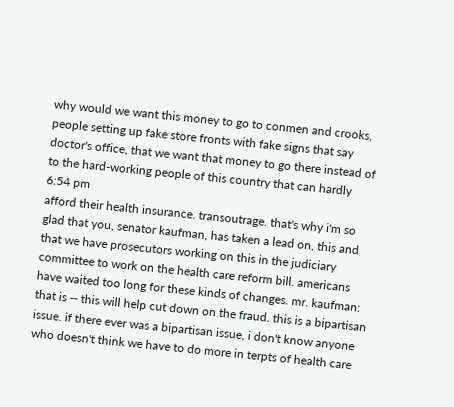why would we want this money to go to conmen and crooks, people setting up fake store fronts with fake signs that say doctor's office, that we want that money to go there instead of to the hard-working people of this country that can hardly
6:54 pm
afford their health insurance. transoutrage. that's why i'm so glad that you, senator kaufman, has taken a lead on, this and that we have prosecutors working on this in the judiciary committee to work on the health care reform bill. americans have waited too long for these kinds of changes. mr. kaufman: that is -- this will help cut down on the fraud. this is a bipartisan issue. if there ever was a bipartisan issue, i don't know anyone who doesn't think we have to do more in terpts of health care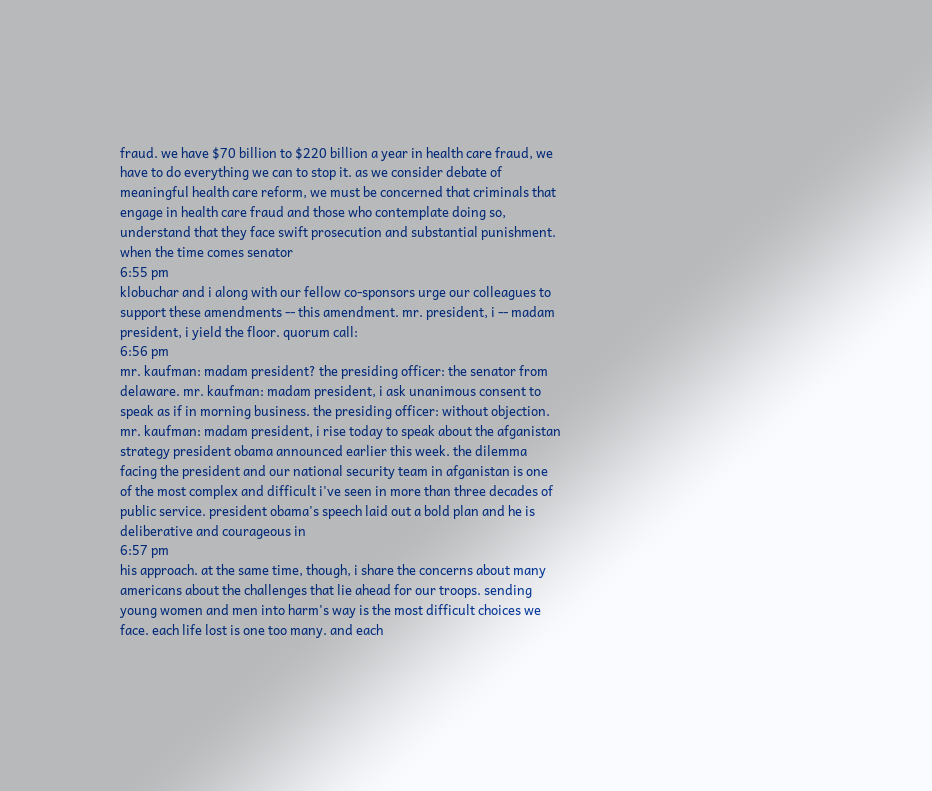fraud. we have $70 billion to $220 billion a year in health care fraud, we have to do everything we can to stop it. as we consider debate of meaningful health care reform, we must be concerned that criminals that engage in health care fraud and those who contemplate doing so, understand that they face swift prosecution and substantial punishment. when the time comes senator
6:55 pm
klobuchar and i along with our fellow co-sponsors urge our colleagues to support these amendments -- this amendment. mr. president, i -- madam president, i yield the floor. quorum call:
6:56 pm
mr. kaufman: madam president? the presiding officer: the senator from delaware. mr. kaufman: madam president, i ask unanimous consent to speak as if in morning business. the presiding officer: without objection. mr. kaufman: madam president, i rise today to speak about the afganistan strategy president obama announced earlier this week. the dilemma facing the president and our national security team in afganistan is one of the most complex and difficult i've seen in more than three decades of public service. president obama's speech laid out a bold plan and he is deliberative and courageous in
6:57 pm
his approach. at the same time, though, i share the concerns about many americans about the challenges that lie ahead for our troops. sending young women and men into harm's way is the most difficult choices we face. each life lost is one too many. and each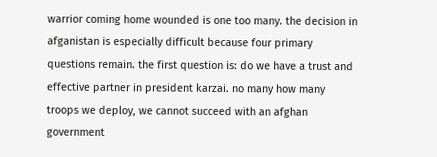warrior coming home wounded is one too many. the decision in afganistan is especially difficult because four primary questions remain. the first question is: do we have a trust and effective partner in president karzai. no many how many troops we deploy, we cannot succeed with an afghan government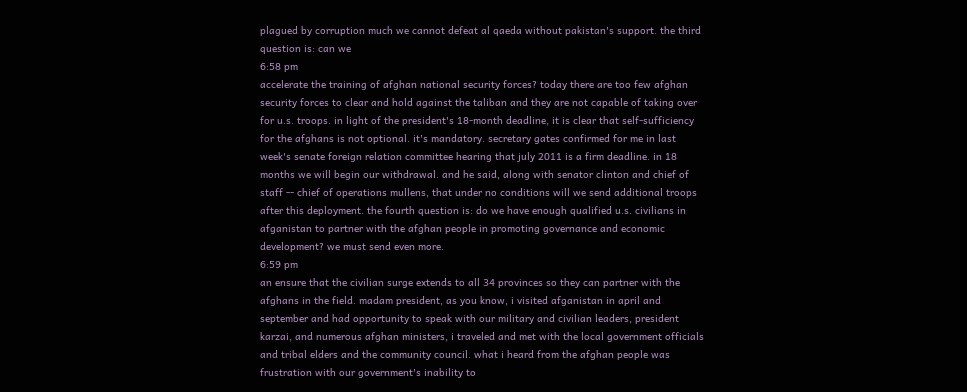plagued by corruption much we cannot defeat al qaeda without pakistan's support. the third question is: can we
6:58 pm
accelerate the training of afghan national security forces? today there are too few afghan security forces to clear and hold against the taliban and they are not capable of taking over for u.s. troops. in light of the president's 18-month deadline, it is clear that self-sufficiency for the afghans is not optional. it's mandatory. secretary gates confirmed for me in last week's senate foreign relation committee hearing that july 2011 is a firm deadline. in 18 months we will begin our withdrawal. and he said, along with senator clinton and chief of staff -- chief of operations mullens, that under no conditions will we send additional troops after this deployment. the fourth question is: do we have enough qualified u.s. civilians in afganistan to partner with the afghan people in promoting governance and economic development? we must send even more.
6:59 pm
an ensure that the civilian surge extends to all 34 provinces so they can partner with the afghans in the field. madam president, as you know, i visited afganistan in april and september and had opportunity to speak with our military and civilian leaders, president karzai, and numerous afghan ministers, i traveled and met with the local government officials and tribal elders and the community council. what i heard from the afghan people was frustration with our government's inability to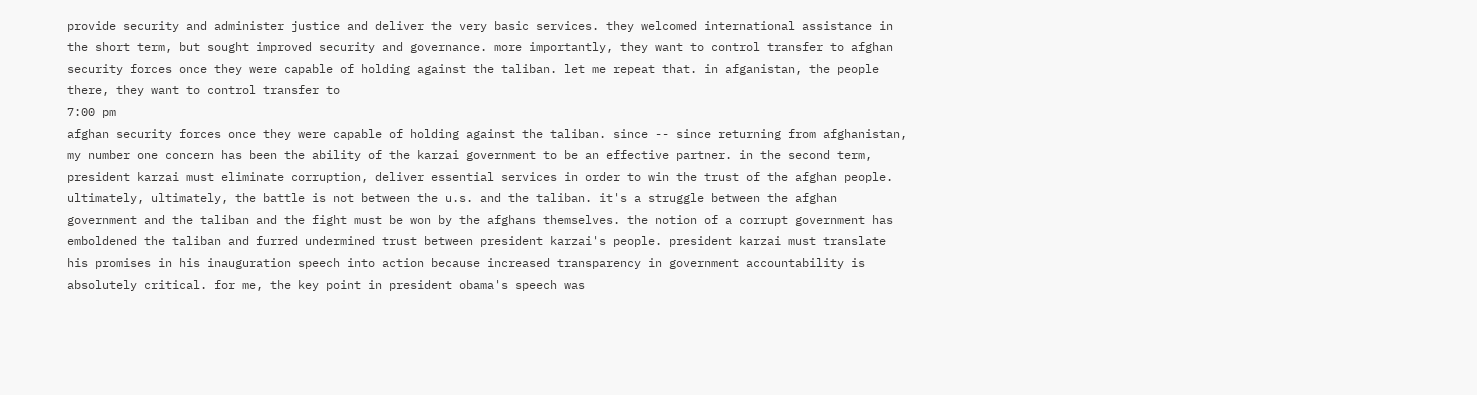provide security and administer justice and deliver the very basic services. they welcomed international assistance in the short term, but sought improved security and governance. more importantly, they want to control transfer to afghan security forces once they were capable of holding against the taliban. let me repeat that. in afganistan, the people there, they want to control transfer to
7:00 pm
afghan security forces once they were capable of holding against the taliban. since -- since returning from afghanistan, my number one concern has been the ability of the karzai government to be an effective partner. in the second term, president karzai must eliminate corruption, deliver essential services in order to win the trust of the afghan people. ultimately, ultimately, the battle is not between the u.s. and the taliban. it's a struggle between the afghan government and the taliban and the fight must be won by the afghans themselves. the notion of a corrupt government has emboldened the taliban and furred undermined trust between president karzai's people. president karzai must translate his promises in his inauguration speech into action because increased transparency in government accountability is absolutely critical. for me, the key point in president obama's speech was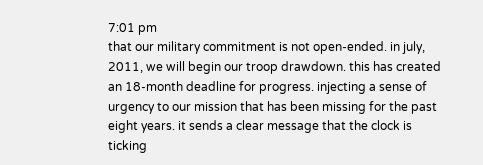7:01 pm
that our military commitment is not open-ended. in july, 2011, we will begin our troop drawdown. this has created an 18-month deadline for progress. injecting a sense of urgency to our mission that has been missing for the past eight years. it sends a clear message that the clock is ticking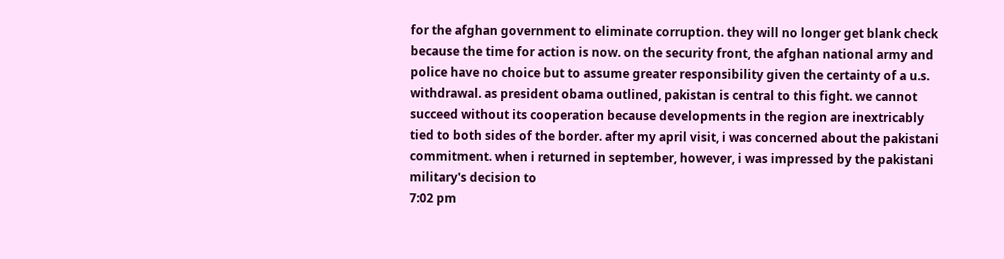for the afghan government to eliminate corruption. they will no longer get blank check because the time for action is now. on the security front, the afghan national army and police have no choice but to assume greater responsibility given the certainty of a u.s. withdrawal. as president obama outlined, pakistan is central to this fight. we cannot succeed without its cooperation because developments in the region are inextricably tied to both sides of the border. after my april visit, i was concerned about the pakistani commitment. when i returned in september, however, i was impressed by the pakistani military's decision to
7:02 pm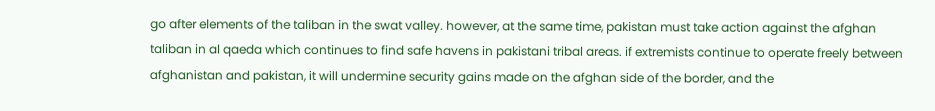go after elements of the taliban in the swat valley. however, at the same time, pakistan must take action against the afghan taliban in al qaeda which continues to find safe havens in pakistani tribal areas. if extremists continue to operate freely between afghanistan and pakistan, it will undermine security gains made on the afghan side of the border, and the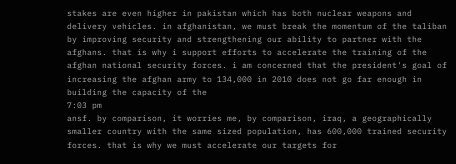stakes are even higher in pakistan which has both nuclear weapons and delivery vehicles. in afghanistan, we must break the momentum of the taliban by improving security and strengthening our ability to partner with the afghans. that is why i support efforts to accelerate the training of the afghan national security forces. i am concerned that the president's goal of increasing the afghan army to 134,000 in 2010 does not go far enough in building the capacity of the
7:03 pm
ansf. by comparison, it worries me, by comparison, iraq, a geographically smaller country with the same sized population, has 600,000 trained security forces. that is why we must accelerate our targets for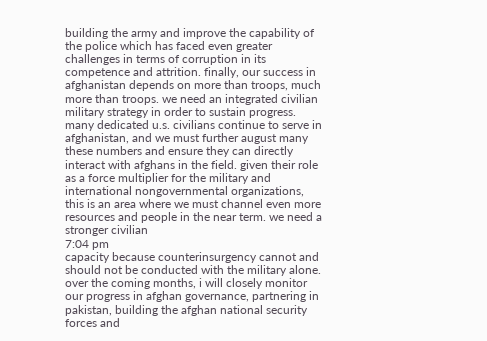building the army and improve the capability of the police which has faced even greater challenges in terms of corruption in its competence and attrition. finally, our success in afghanistan depends on more than troops, much more than troops. we need an integrated civilian military strategy in order to sustain progress. many dedicated u.s. civilians continue to serve in afghanistan, and we must further august many these numbers and ensure they can directly interact with afghans in the field. given their role as a force multiplier for the military and international nongovernmental organizations, this is an area where we must channel even more resources and people in the near term. we need a stronger civilian
7:04 pm
capacity because counterinsurgency cannot and should not be conducted with the military alone. over the coming months, i will closely monitor our progress in afghan governance, partnering in pakistan, building the afghan national security forces and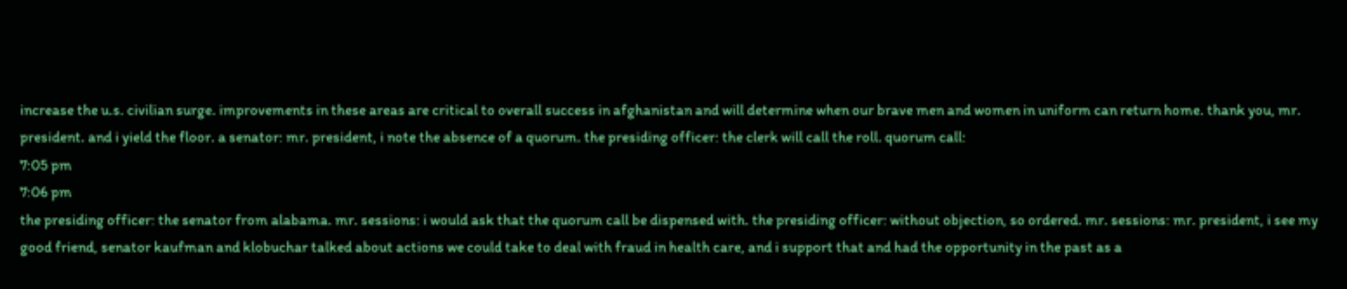increase the u.s. civilian surge. improvements in these areas are critical to overall success in afghanistan and will determine when our brave men and women in uniform can return home. thank you, mr. president. and i yield the floor. a senator: mr. president, i note the absence of a quorum. the presiding officer: the clerk will call the roll. quorum call:
7:05 pm
7:06 pm
the presiding officer: the senator from alabama. mr. sessions: i would ask that the quorum call be dispensed with. the presiding officer: without objection, so ordered. mr. sessions: mr. president, i see my good friend, senator kaufman and klobuchar talked about actions we could take to deal with fraud in health care, and i support that and had the opportunity in the past as a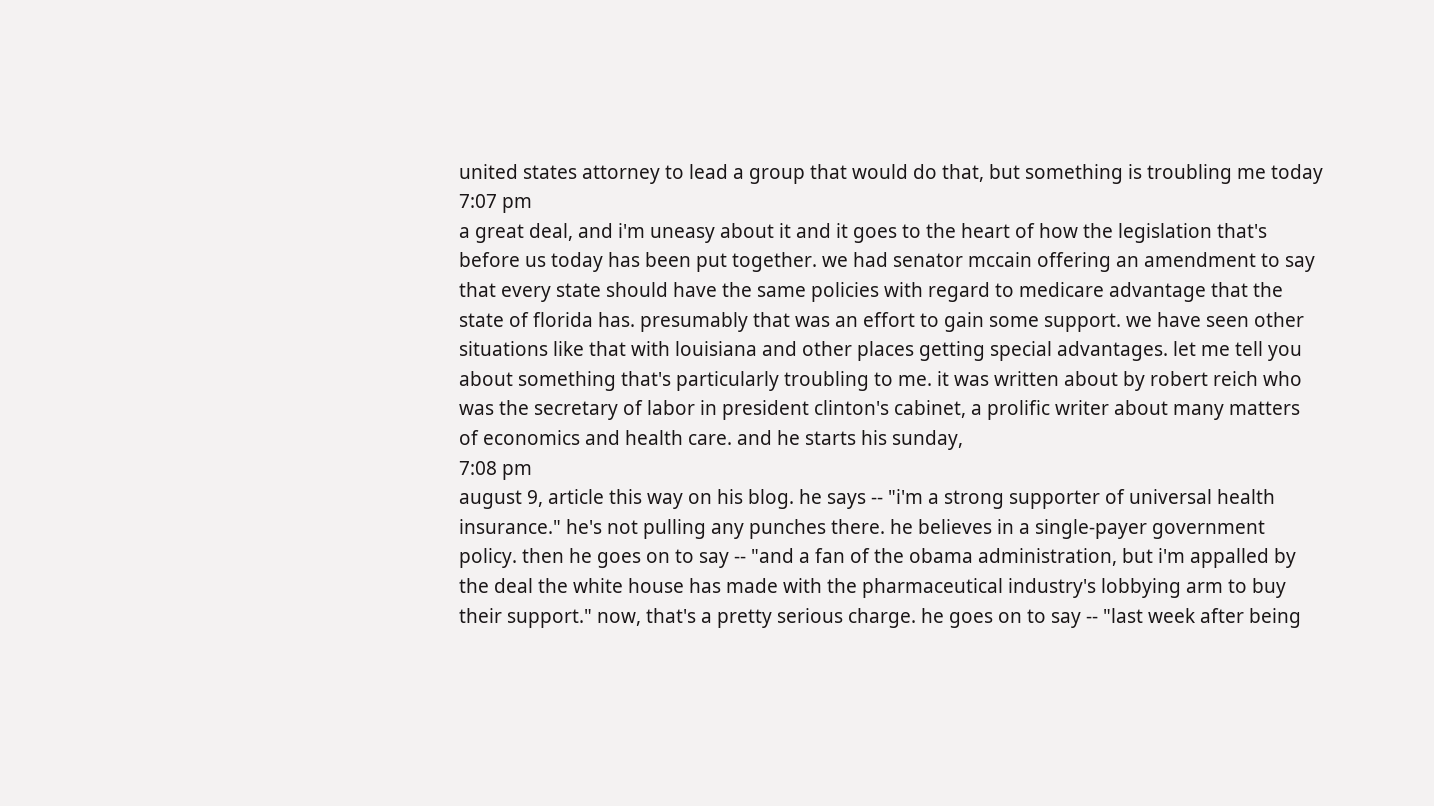united states attorney to lead a group that would do that, but something is troubling me today
7:07 pm
a great deal, and i'm uneasy about it and it goes to the heart of how the legislation that's before us today has been put together. we had senator mccain offering an amendment to say that every state should have the same policies with regard to medicare advantage that the state of florida has. presumably that was an effort to gain some support. we have seen other situations like that with louisiana and other places getting special advantages. let me tell you about something that's particularly troubling to me. it was written about by robert reich who was the secretary of labor in president clinton's cabinet, a prolific writer about many matters of economics and health care. and he starts his sunday,
7:08 pm
august 9, article this way on his blog. he says -- "i'm a strong supporter of universal health insurance." he's not pulling any punches there. he believes in a single-payer government policy. then he goes on to say -- "and a fan of the obama administration, but i'm appalled by the deal the white house has made with the pharmaceutical industry's lobbying arm to buy their support." now, that's a pretty serious charge. he goes on to say -- "last week after being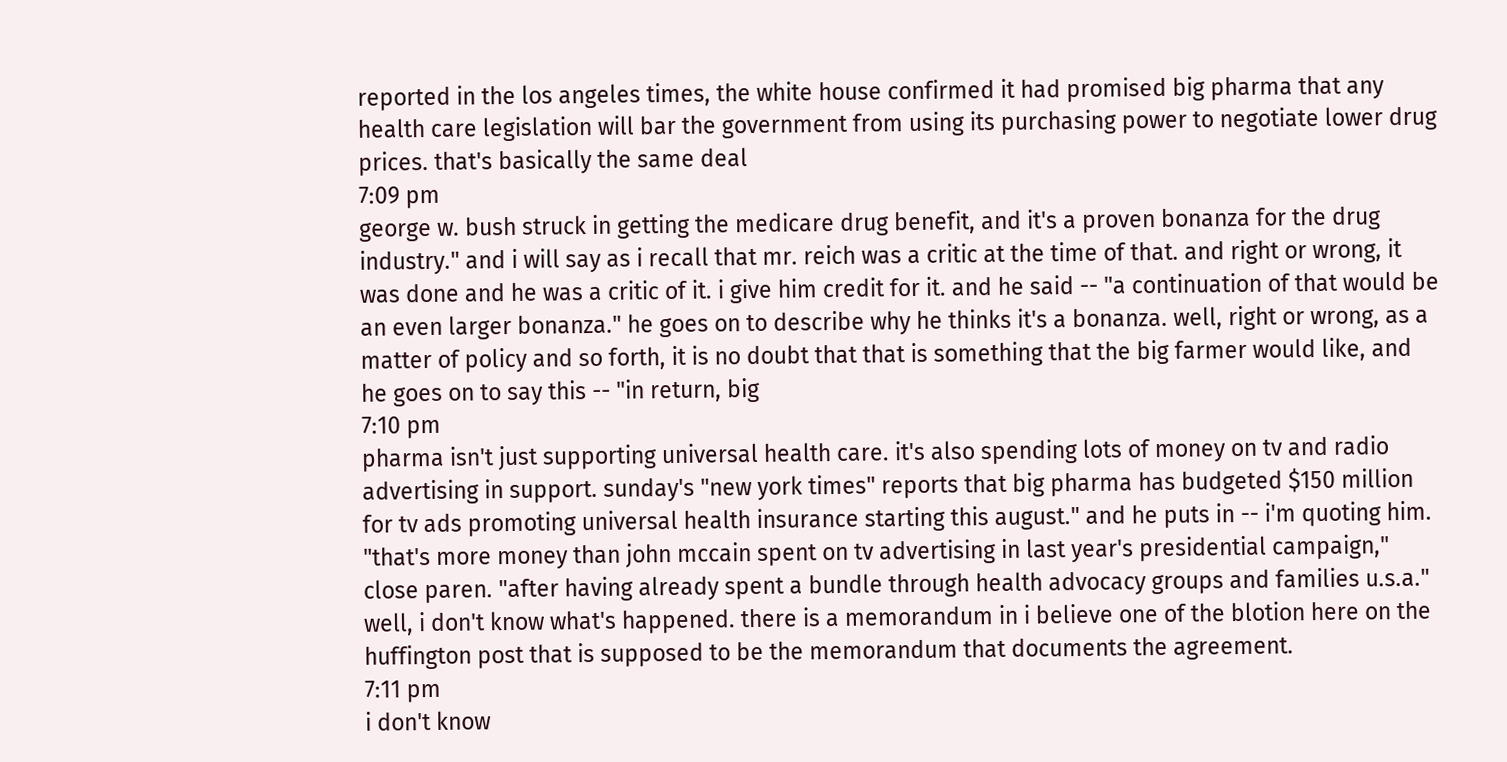reported in the los angeles times, the white house confirmed it had promised big pharma that any health care legislation will bar the government from using its purchasing power to negotiate lower drug prices. that's basically the same deal
7:09 pm
george w. bush struck in getting the medicare drug benefit, and it's a proven bonanza for the drug industry." and i will say as i recall that mr. reich was a critic at the time of that. and right or wrong, it was done and he was a critic of it. i give him credit for it. and he said -- "a continuation of that would be an even larger bonanza." he goes on to describe why he thinks it's a bonanza. well, right or wrong, as a matter of policy and so forth, it is no doubt that that is something that the big farmer would like, and he goes on to say this -- "in return, big
7:10 pm
pharma isn't just supporting universal health care. it's also spending lots of money on tv and radio advertising in support. sunday's "new york times" reports that big pharma has budgeted $150 million for tv ads promoting universal health insurance starting this august." and he puts in -- i'm quoting him. "that's more money than john mccain spent on tv advertising in last year's presidential campaign," close paren. "after having already spent a bundle through health advocacy groups and families u.s.a." well, i don't know what's happened. there is a memorandum in i believe one of the blotion here on the huffington post that is supposed to be the memorandum that documents the agreement.
7:11 pm
i don't know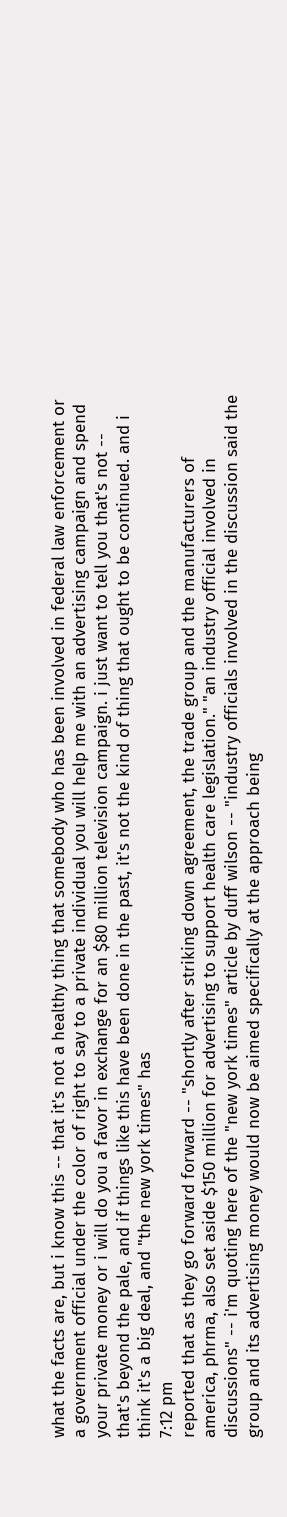what the facts are, but i know this -- that it's not a healthy thing that somebody who has been involved in federal law enforcement or a government official under the color of right to say to a private individual you will help me with an advertising campaign and spend your private money or i will do you a favor in exchange for an $80 million television campaign. i just want to tell you that's not -- that's beyond the pale, and if things like this have been done in the past, it's not the kind of thing that ought to be continued. and i think it's a big deal, and "the new york times" has
7:12 pm
reported that as they go forward forward -- "shortly after striking down agreement, the trade group and the manufacturers of america, phrma, also set aside $150 million for advertising to support health care legislation." "an industry official involved in discussions" -- i'm quoting here of the "new york times" article by duff wilson -- "industry officials involved in the discussion said the group and its advertising money would now be aimed specifically at the approach being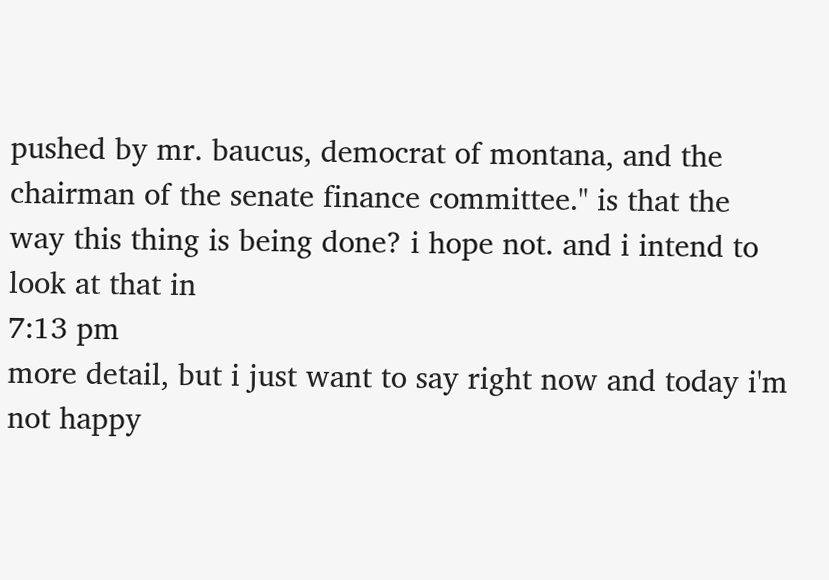pushed by mr. baucus, democrat of montana, and the chairman of the senate finance committee." is that the way this thing is being done? i hope not. and i intend to look at that in
7:13 pm
more detail, but i just want to say right now and today i'm not happy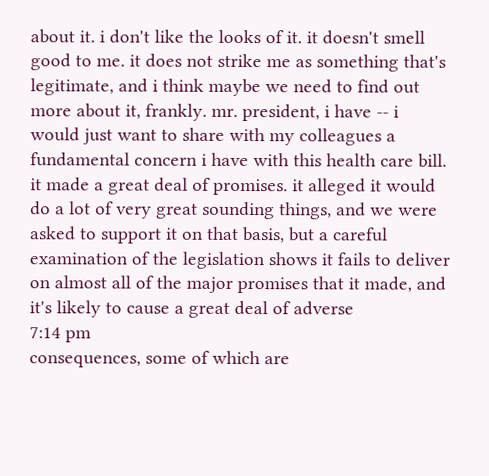about it. i don't like the looks of it. it doesn't smell good to me. it does not strike me as something that's legitimate, and i think maybe we need to find out more about it, frankly. mr. president, i have -- i would just want to share with my colleagues a fundamental concern i have with this health care bill. it made a great deal of promises. it alleged it would do a lot of very great sounding things, and we were asked to support it on that basis, but a careful examination of the legislation shows it fails to deliver on almost all of the major promises that it made, and it's likely to cause a great deal of adverse
7:14 pm
consequences, some of which are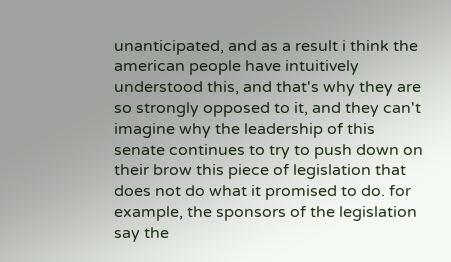unanticipated, and as a result i think the american people have intuitively understood this, and that's why they are so strongly opposed to it, and they can't imagine why the leadership of this senate continues to try to push down on their brow this piece of legislation that does not do what it promised to do. for example, the sponsors of the legislation say the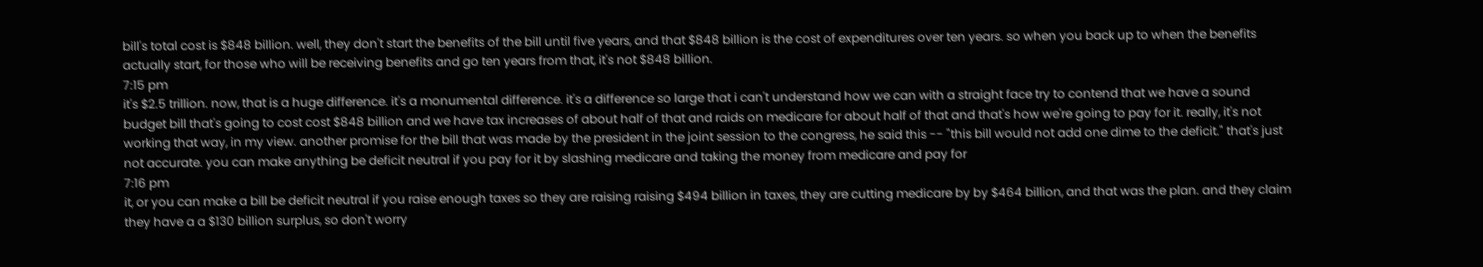bill's total cost is $848 billion. well, they don't start the benefits of the bill until five years, and that $848 billion is the cost of expenditures over ten years. so when you back up to when the benefits actually start, for those who will be receiving benefits and go ten years from that, it's not $848 billion.
7:15 pm
it's $2.5 trillion. now, that is a huge difference. it's a monumental difference. it's a difference so large that i can't understand how we can with a straight face try to contend that we have a sound budget bill that's going to cost cost $848 billion and we have tax increases of about half of that and raids on medicare for about half of that and that's how we're going to pay for it. really, it's not working that way, in my view. another promise for the bill that was made by the president in the joint session to the congress, he said this -- "this bill would not add one dime to the deficit." that's just not accurate. you can make anything be deficit neutral if you pay for it by slashing medicare and taking the money from medicare and pay for
7:16 pm
it, or you can make a bill be deficit neutral if you raise enough taxes so they are raising raising $494 billion in taxes, they are cutting medicare by by $464 billion, and that was the plan. and they claim they have a a $130 billion surplus, so don't worry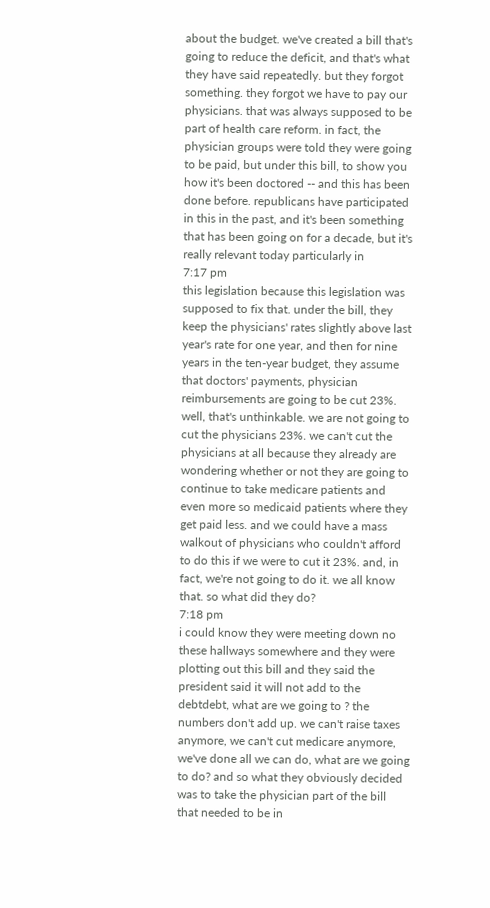about the budget. we've created a bill that's going to reduce the deficit, and that's what they have said repeatedly. but they forgot something. they forgot we have to pay our physicians. that was always supposed to be part of health care reform. in fact, the physician groups were told they were going to be paid, but under this bill, to show you how it's been doctored -- and this has been done before. republicans have participated in this in the past, and it's been something that has been going on for a decade, but it's really relevant today particularly in
7:17 pm
this legislation because this legislation was supposed to fix that. under the bill, they keep the physicians' rates slightly above last year's rate for one year, and then for nine years in the ten-year budget, they assume that doctors' payments, physician reimbursements are going to be cut 23%. well, that's unthinkable. we are not going to cut the physicians 23%. we can't cut the physicians at all because they already are wondering whether or not they are going to continue to take medicare patients and even more so medicaid patients where they get paid less. and we could have a mass walkout of physicians who couldn't afford to do this if we were to cut it 23%. and, in fact, we're not going to do it. we all know that. so what did they do?
7:18 pm
i could know they were meeting down no these hallways somewhere and they were plotting out this bill and they said the president said it will not add to the debtdebt, what are we going to ? the numbers don't add up. we can't raise taxes anymore, we can't cut medicare anymore, we've done all we can do, what are we going to do? and so what they obviously decided was to take the physician part of the bill that needed to be in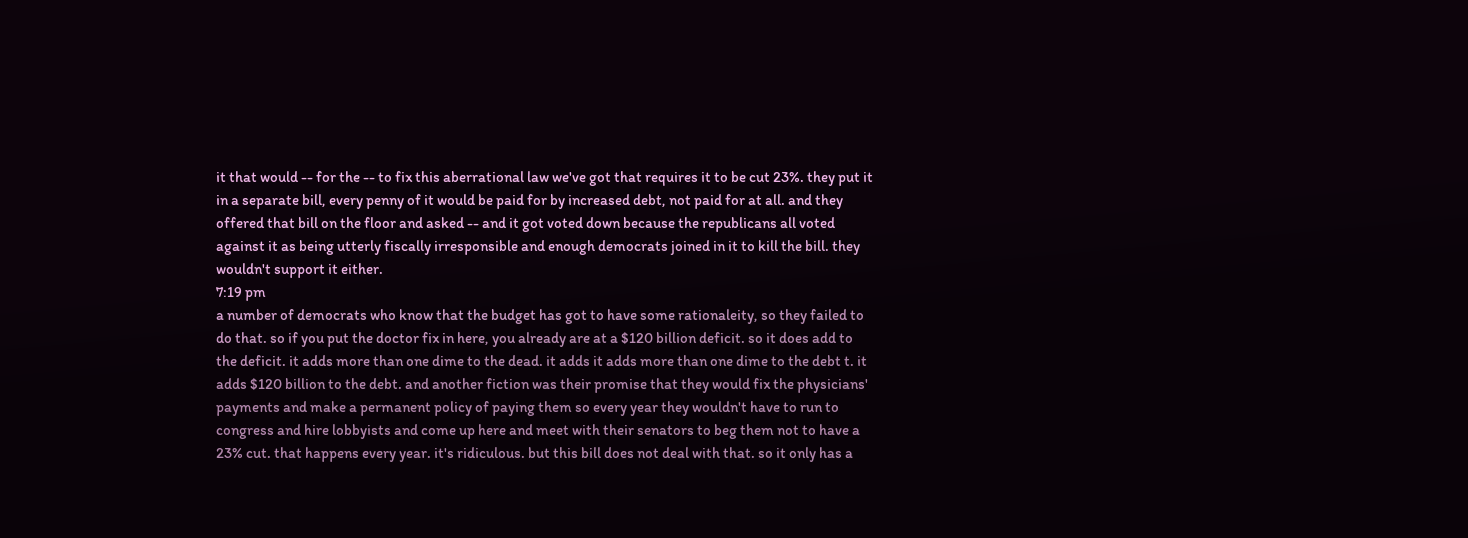it that would -- for the -- to fix this aberrational law we've got that requires it to be cut 23%. they put it in a separate bill, every penny of it would be paid for by increased debt, not paid for at all. and they offered that bill on the floor and asked -- and it got voted down because the republicans all voted against it as being utterly fiscally irresponsible and enough democrats joined in it to kill the bill. they wouldn't support it either.
7:19 pm
a number of democrats who know that the budget has got to have some rationaleity, so they failed to do that. so if you put the doctor fix in here, you already are at a $120 billion deficit. so it does add to the deficit. it adds more than one dime to the dead. it adds it adds more than one dime to the debt t. it adds $120 billion to the debt. and another fiction was their promise that they would fix the physicians' payments and make a permanent policy of paying them so every year they wouldn't have to run to congress and hire lobbyists and come up here and meet with their senators to beg them not to have a 23% cut. that happens every year. it's ridiculous. but this bill does not deal with that. so it only has a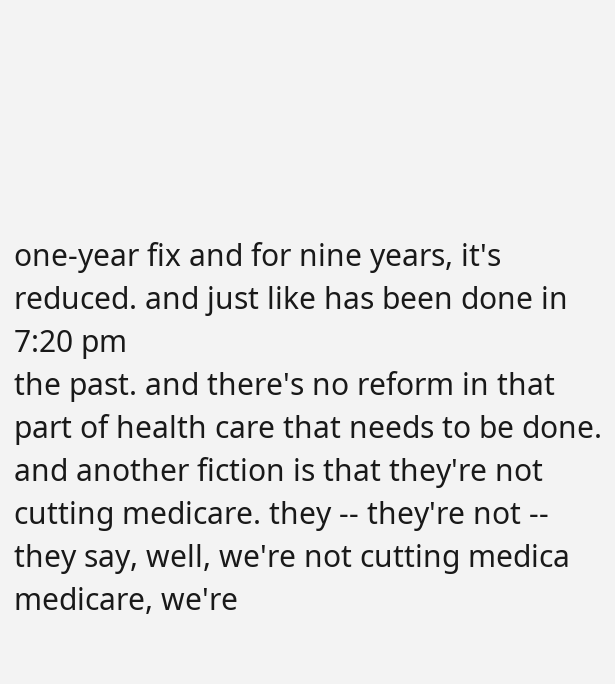one-year fix and for nine years, it's reduced. and just like has been done in
7:20 pm
the past. and there's no reform in that part of health care that needs to be done. and another fiction is that they're not cutting medicare. they -- they're not -- they say, well, we're not cutting medica medicare, we're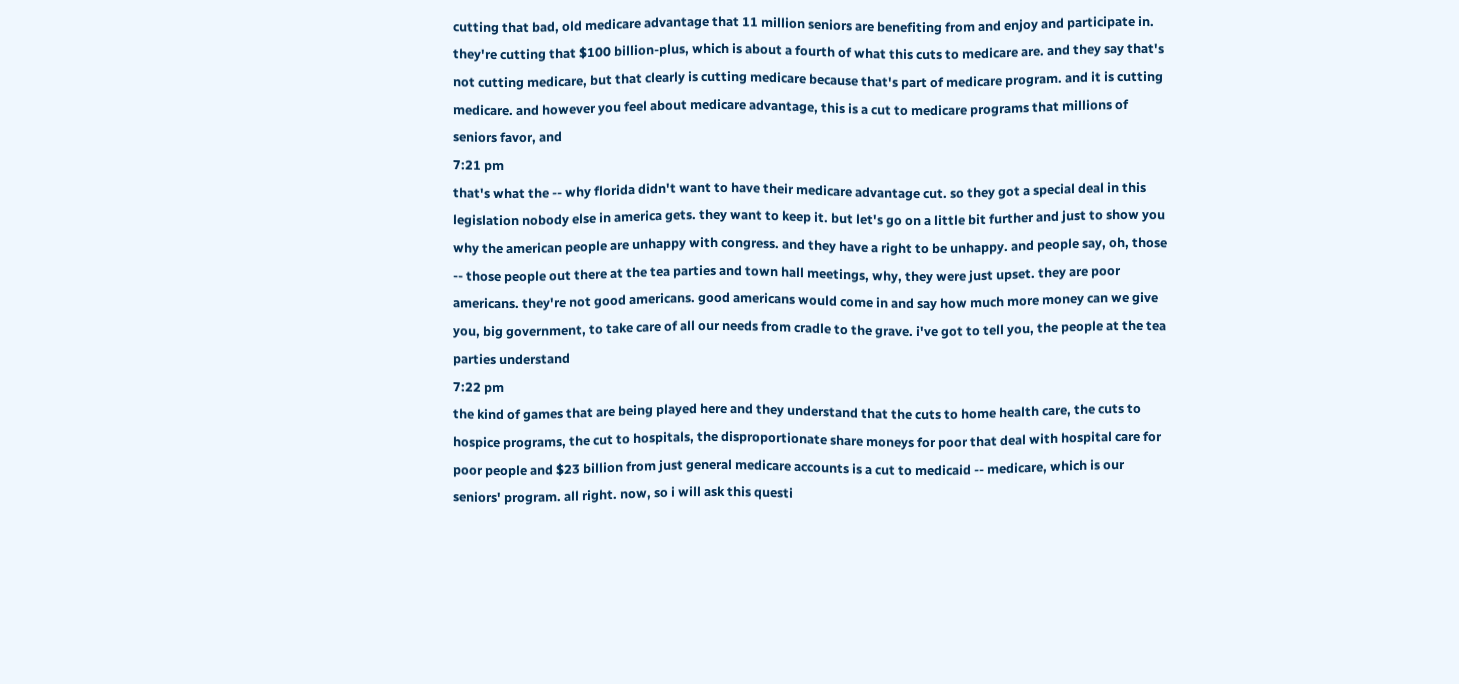cutting that bad, old medicare advantage that 11 million seniors are benefiting from and enjoy and participate in. they're cutting that $100 billion-plus, which is about a fourth of what this cuts to medicare are. and they say that's not cutting medicare, but that clearly is cutting medicare because that's part of medicare program. and it is cutting medicare. and however you feel about medicare advantage, this is a cut to medicare programs that millions of seniors favor, and
7:21 pm
that's what the -- why florida didn't want to have their medicare advantage cut. so they got a special deal in this legislation nobody else in america gets. they want to keep it. but let's go on a little bit further and just to show you why the american people are unhappy with congress. and they have a right to be unhappy. and people say, oh, those -- those people out there at the tea parties and town hall meetings, why, they were just upset. they are poor americans. they're not good americans. good americans would come in and say how much more money can we give you, big government, to take care of all our needs from cradle to the grave. i've got to tell you, the people at the tea parties understand
7:22 pm
the kind of games that are being played here and they understand that the cuts to home health care, the cuts to hospice programs, the cut to hospitals, the disproportionate share moneys for poor that deal with hospital care for poor people and $23 billion from just general medicare accounts is a cut to medicaid -- medicare, which is our seniors' program. all right. now, so i will ask this questi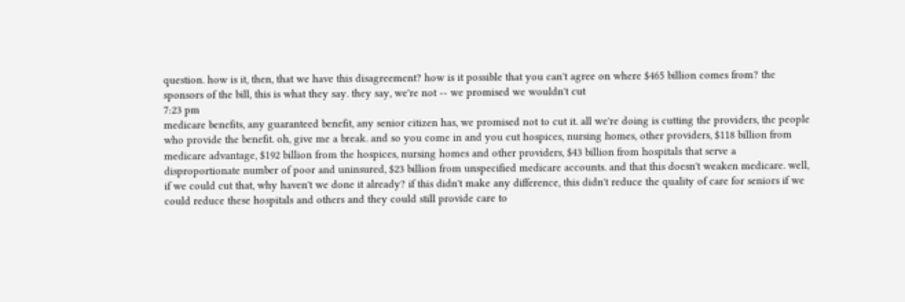question. how is it, then, that we have this disagreement? how is it possible that you can't agree on where $465 billion comes from? the sponsors of the bill, this is what they say. they say, we're not -- we promised we wouldn't cut
7:23 pm
medicare benefits, any guaranteed benefit, any senior citizen has, we promised not to cut it. all we're doing is cutting the providers, the people who provide the benefit. oh, give me a break. and so you come in and you cut hospices, nursing homes, other providers, $118 billion from medicare advantage, $192 billion from the hospices, nursing homes and other providers, $43 billion from hospitals that serve a disproportionate number of poor and uninsured, $23 billion from unspecified medicare accounts. and that this doesn't weaken medicare. well, if we could cut that, why haven't we done it already? if this didn't make any difference, this didn't reduce the quality of care for seniors if we could reduce these hospitals and others and they could still provide care to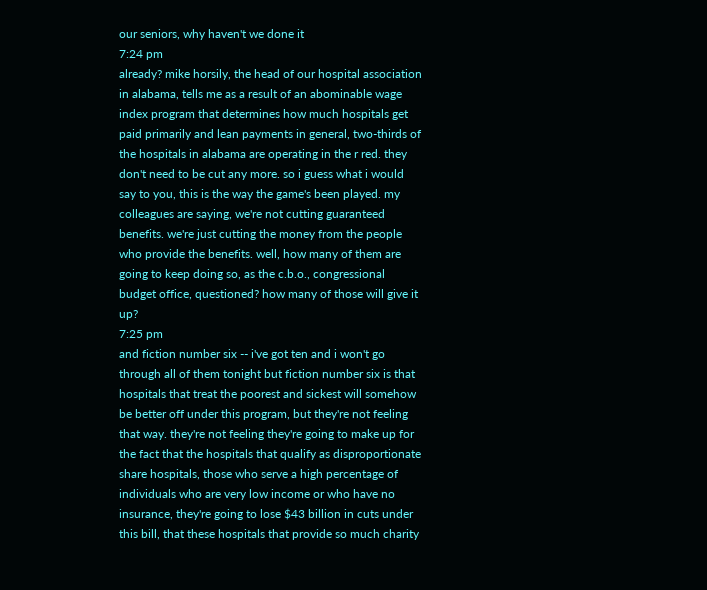our seniors, why haven't we done it
7:24 pm
already? mike horsily, the head of our hospital association in alabama, tells me as a result of an abominable wage index program that determines how much hospitals get paid primarily and lean payments in general, two-thirds of the hospitals in alabama are operating in the r red. they don't need to be cut any more. so i guess what i would say to you, this is the way the game's been played. my colleagues are saying, we're not cutting guaranteed benefits. we're just cutting the money from the people who provide the benefits. well, how many of them are going to keep doing so, as the c.b.o., congressional budget office, questioned? how many of those will give it up?
7:25 pm
and fiction number six -- i've got ten and i won't go through all of them tonight but fiction number six is that hospitals that treat the poorest and sickest will somehow be better off under this program, but they're not feeling that way. they're not feeling they're going to make up for the fact that the hospitals that qualify as disproportionate share hospitals, those who serve a high percentage of individuals who are very low income or who have no insurance, they're going to lose $43 billion in cuts under this bill, that these hospitals that provide so much charity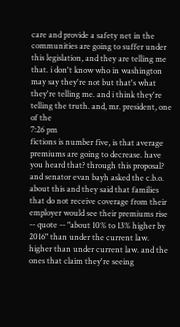care and provide a safety net in the communities are going to suffer under this legislation, and they are telling me that. i don't know who in washington may say they're not but that's what they're telling me. and i think they're telling the truth. and, mr. president, one of the
7:26 pm
fictions is number five, is that average premiums are going to decrease. have you heard that? through this proposal? and senator evan bayh asked the c.b.o. about this and they said that families that do not receive coverage from their employer would see their premiums rise -- quote -- "about 10% to 13% higher by 2016" than under the current law. higher than under current law. and the ones that claim they're seeing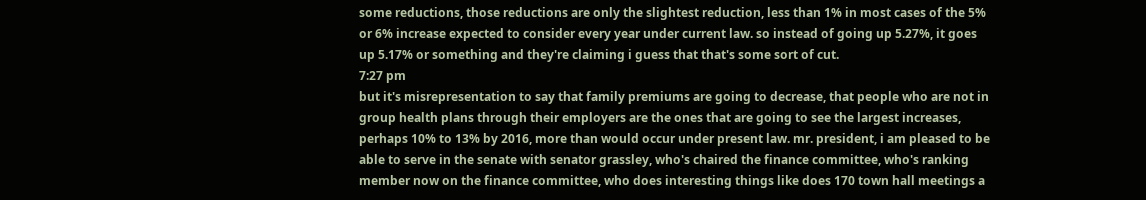some reductions, those reductions are only the slightest reduction, less than 1% in most cases of the 5% or 6% increase expected to consider every year under current law. so instead of going up 5.27%, it goes up 5.17% or something and they're claiming i guess that that's some sort of cut.
7:27 pm
but it's misrepresentation to say that family premiums are going to decrease, that people who are not in group health plans through their employers are the ones that are going to see the largest increases, perhaps 10% to 13% by 2016, more than would occur under present law. mr. president, i am pleased to be able to serve in the senate with senator grassley, who's chaired the finance committee, who's ranking member now on the finance committee, who does interesting things like does 170 town hall meetings a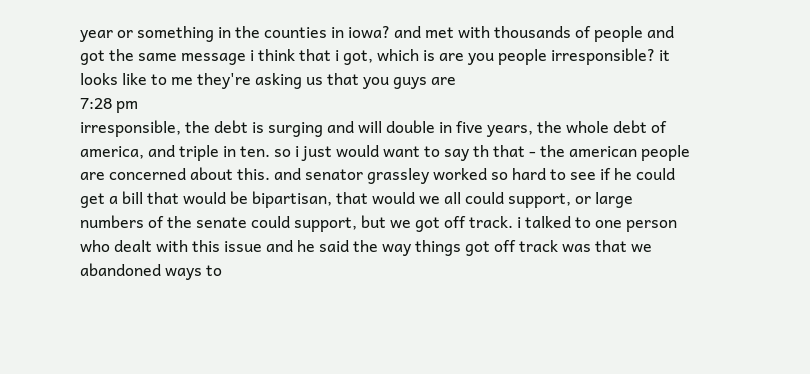year or something in the counties in iowa? and met with thousands of people and got the same message i think that i got, which is are you people irresponsible? it looks like to me they're asking us that you guys are
7:28 pm
irresponsible, the debt is surging and will double in five years, the whole debt of america, and triple in ten. so i just would want to say th that - the american people are concerned about this. and senator grassley worked so hard to see if he could get a bill that would be bipartisan, that would we all could support, or large numbers of the senate could support, but we got off track. i talked to one person who dealt with this issue and he said the way things got off track was that we abandoned ways to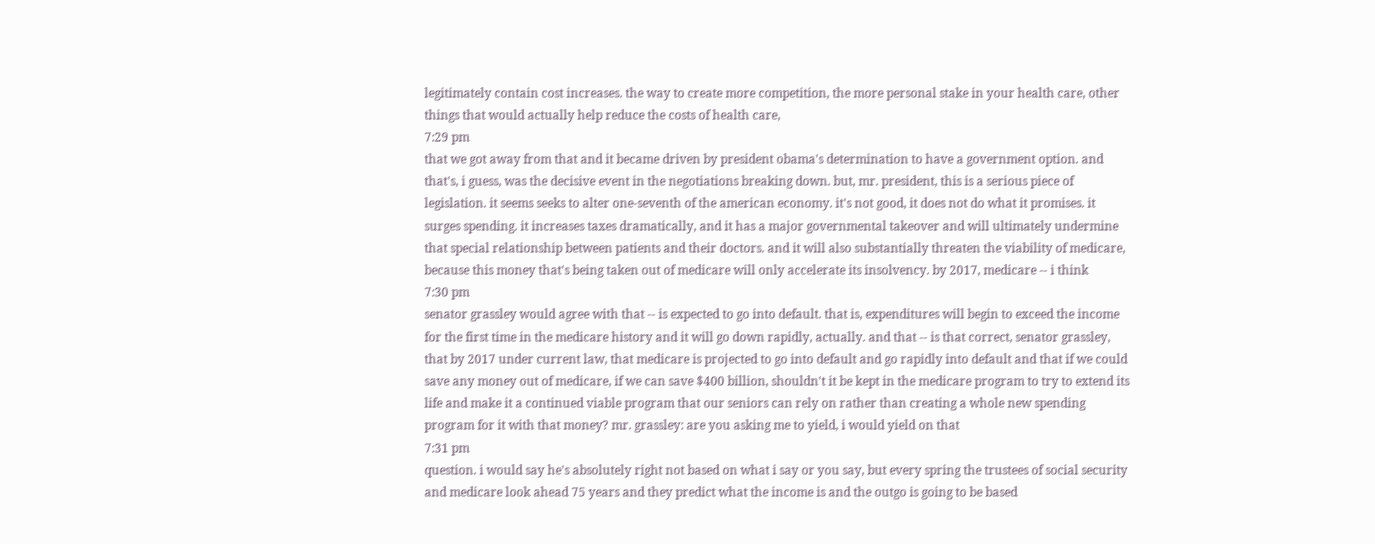legitimately contain cost increases. the way to create more competition, the more personal stake in your health care, other things that would actually help reduce the costs of health care,
7:29 pm
that we got away from that and it became driven by president obama's determination to have a government option. and that's, i guess, was the decisive event in the negotiations breaking down. but, mr. president, this is a serious piece of legislation. it seems seeks to alter one-seventh of the american economy. it's not good, it does not do what it promises. it surges spending. it increases taxes dramatically, and it has a major governmental takeover and will ultimately undermine that special relationship between patients and their doctors. and it will also substantially threaten the viability of medicare, because this money that's being taken out of medicare will only accelerate its insolvency. by 2017, medicare -- i think
7:30 pm
senator grassley would agree with that -- is expected to go into default. that is, expenditures will begin to exceed the income for the first time in the medicare history and it will go down rapidly, actually. and that -- is that correct, senator grassley, that by 2017 under current law, that medicare is projected to go into default and go rapidly into default and that if we could save any money out of medicare, if we can save $400 billion, shouldn't it be kept in the medicare program to try to extend its life and make it a continued viable program that our seniors can rely on rather than creating a whole new spending program for it with that money? mr. grassley: are you asking me to yield, i would yield on that
7:31 pm
question. i would say he's absolutely right not based on what i say or you say, but every spring the trustees of social security and medicare look ahead 75 years and they predict what the income is and the outgo is going to be based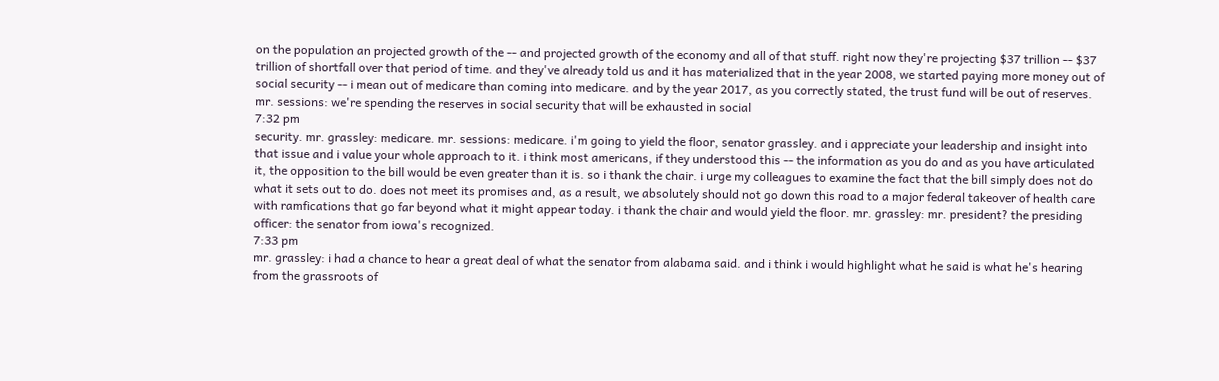on the population an projected growth of the -- and projected growth of the economy and all of that stuff. right now they're projecting $37 trillion -- $37 trillion of shortfall over that period of time. and they've already told us and it has materialized that in the year 2008, we started paying more money out of social security -- i mean out of medicare than coming into medicare. and by the year 2017, as you correctly stated, the trust fund will be out of reserves. mr. sessions: we're spending the reserves in social security that will be exhausted in social
7:32 pm
security. mr. grassley: medicare. mr. sessions: medicare. i'm going to yield the floor, senator grassley. and i appreciate your leadership and insight into that issue and i value your whole approach to it. i think most americans, if they understood this -- the information as you do and as you have articulated it, the opposition to the bill would be even greater than it is. so i thank the chair. i urge my colleagues to examine the fact that the bill simply does not do what it sets out to do. does not meet its promises and, as a result, we absolutely should not go down this road to a major federal takeover of health care with ramfications that go far beyond what it might appear today. i thank the chair and would yield the floor. mr. grassley: mr. president? the presiding officer: the senator from iowa's recognized.
7:33 pm
mr. grassley: i had a chance to hear a great deal of what the senator from alabama said. and i think i would highlight what he said is what he's hearing from the grassroots of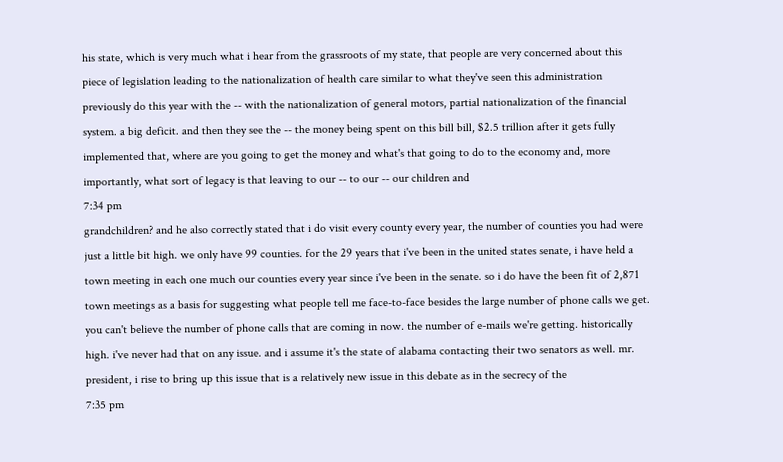his state, which is very much what i hear from the grassroots of my state, that people are very concerned about this piece of legislation leading to the nationalization of health care similar to what they've seen this administration previously do this year with the -- with the nationalization of general motors, partial nationalization of the financial system. a big deficit. and then they see the -- the money being spent on this bill bill, $2.5 trillion after it gets fully implemented that, where are you going to get the money and what's that going to do to the economy and, more importantly, what sort of legacy is that leaving to our -- to our -- our children and
7:34 pm
grandchildren? and he also correctly stated that i do visit every county every year, the number of counties you had were just a little bit high. we only have 99 counties. for the 29 years that i've been in the united states senate, i have held a town meeting in each one much our counties every year since i've been in the senate. so i do have the been fit of 2,871 town meetings as a basis for suggesting what people tell me face-to-face besides the large number of phone calls we get. you can't believe the number of phone calls that are coming in now. the number of e-mails we're getting. historically high. i've never had that on any issue. and i assume it's the state of alabama contacting their two senators as well. mr. president, i rise to bring up this issue that is a relatively new issue in this debate as in the secrecy of the
7:35 pm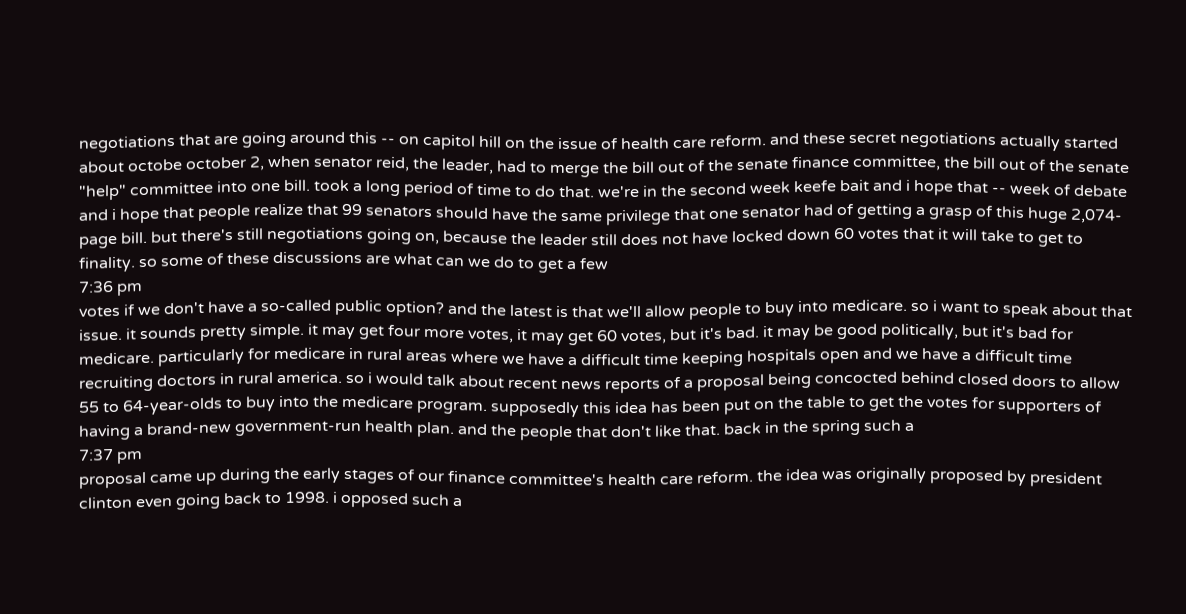negotiations that are going around this -- on capitol hill on the issue of health care reform. and these secret negotiations actually started about octobe october 2, when senator reid, the leader, had to merge the bill out of the senate finance committee, the bill out of the senate "help" committee into one bill. took a long period of time to do that. we're in the second week keefe bait and i hope that -- week of debate and i hope that people realize that 99 senators should have the same privilege that one senator had of getting a grasp of this huge 2,074-page bill. but there's still negotiations going on, because the leader still does not have locked down 60 votes that it will take to get to finality. so some of these discussions are what can we do to get a few
7:36 pm
votes if we don't have a so-called public option? and the latest is that we'll allow people to buy into medicare. so i want to speak about that issue. it sounds pretty simple. it may get four more votes, it may get 60 votes, but it's bad. it may be good politically, but it's bad for medicare. particularly for medicare in rural areas where we have a difficult time keeping hospitals open and we have a difficult time recruiting doctors in rural america. so i would talk about recent news reports of a proposal being concocted behind closed doors to allow 55 to 64-year-olds to buy into the medicare program. supposedly this idea has been put on the table to get the votes for supporters of having a brand-new government-run health plan. and the people that don't like that. back in the spring such a
7:37 pm
proposal came up during the early stages of our finance committee's health care reform. the idea was originally proposed by president clinton even going back to 1998. i opposed such a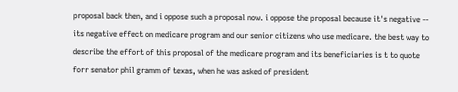proposal back then, and i oppose such a proposal now. i oppose the proposal because it's negative -- its negative effect on medicare program and our senior citizens who use medicare. the best way to describe the effort of this proposal of the medicare program and its beneficiaries is t to quote forr senator phil gramm of texas, when he was asked of president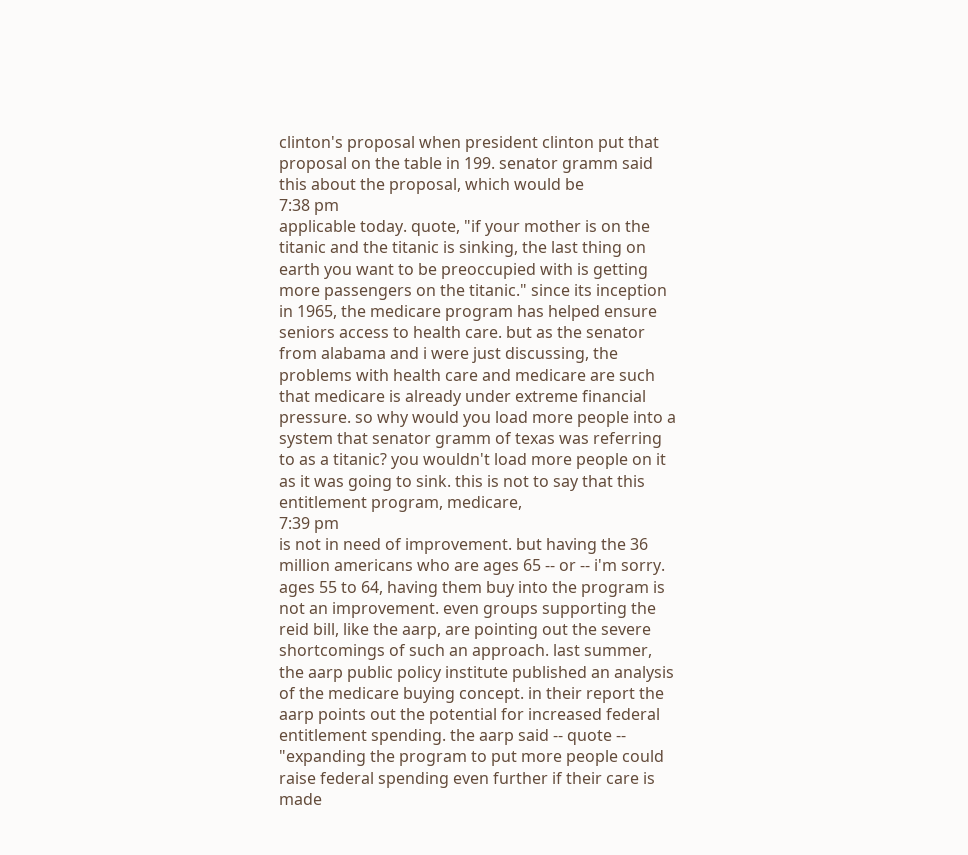clinton's proposal when president clinton put that proposal on the table in 199. senator gramm said this about the proposal, which would be
7:38 pm
applicable today. quote, "if your mother is on the titanic and the titanic is sinking, the last thing on earth you want to be preoccupied with is getting more passengers on the titanic." since its inception in 1965, the medicare program has helped ensure seniors access to health care. but as the senator from alabama and i were just discussing, the problems with health care and medicare are such that medicare is already under extreme financial pressure. so why would you load more people into a system that senator gramm of texas was referring to as a titanic? you wouldn't load more people on it as it was going to sink. this is not to say that this entitlement program, medicare,
7:39 pm
is not in need of improvement. but having the 36 million americans who are ages 65 -- or -- i'm sorry. ages 55 to 64, having them buy into the program is not an improvement. even groups supporting the reid bill, like the aarp, are pointing out the severe shortcomings of such an approach. last summer, the aarp public policy institute published an analysis of the medicare buying concept. in their report the aarp points out the potential for increased federal entitlement spending. the aarp said -- quote -- "expanding the program to put more people could raise federal spending even further if their care is made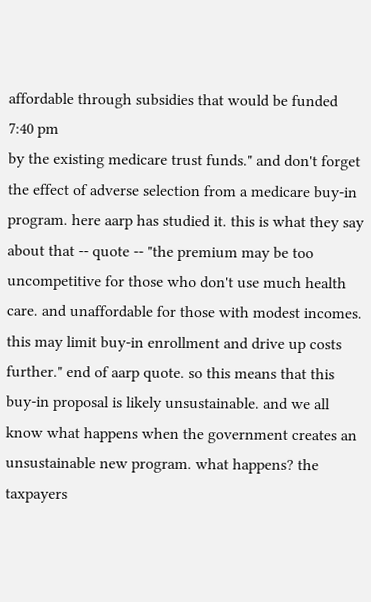affordable through subsidies that would be funded
7:40 pm
by the existing medicare trust funds." and don't forget the effect of adverse selection from a medicare buy-in program. here aarp has studied it. this is what they say about that -- quote -- "the premium may be too uncompetitive for those who don't use much health care. and unaffordable for those with modest incomes. this may limit buy-in enrollment and drive up costs further." end of aarp quote. so this means that this buy-in proposal is likely unsustainable. and we all know what happens when the government creates an unsustainable new program. what happens? the taxpayers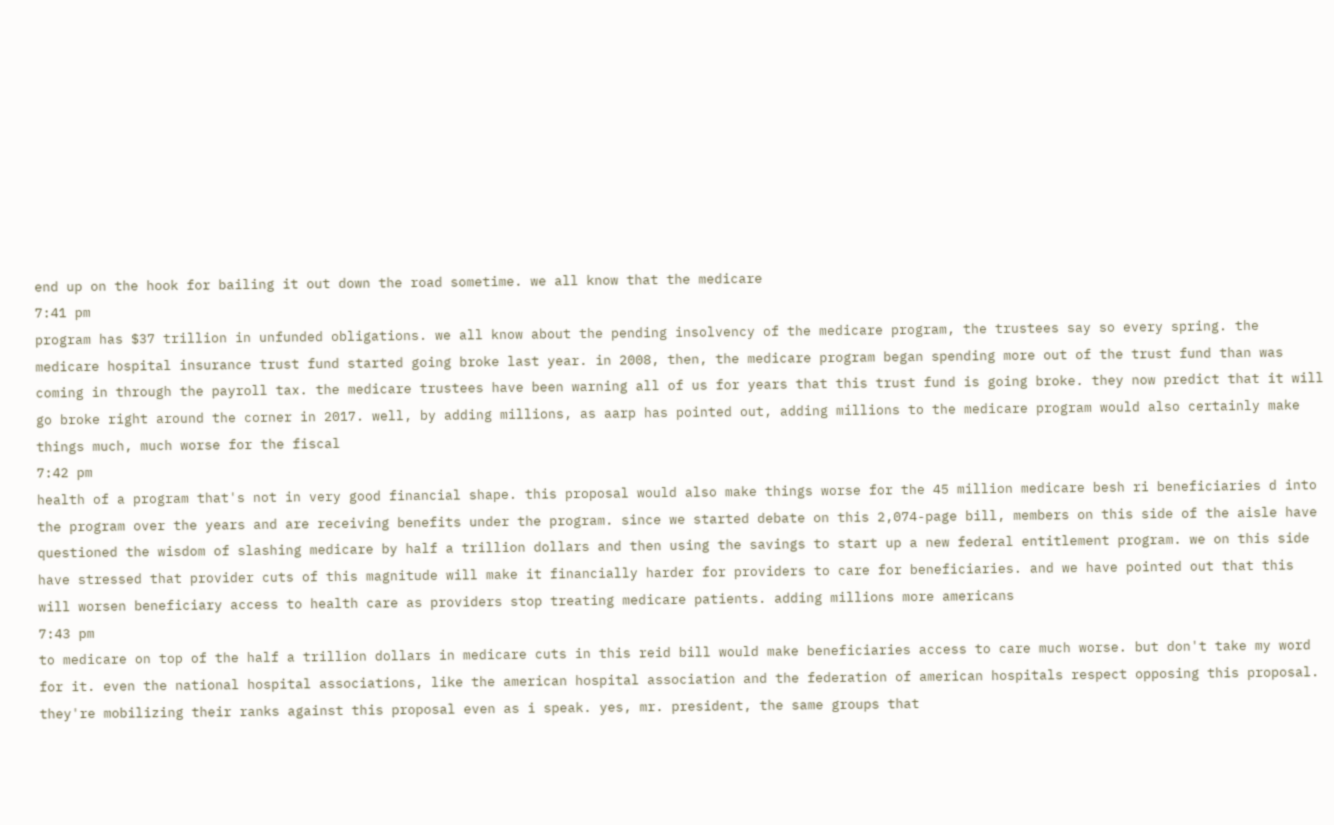end up on the hook for bailing it out down the road sometime. we all know that the medicare
7:41 pm
program has $37 trillion in unfunded obligations. we all know about the pending insolvency of the medicare program, the trustees say so every spring. the medicare hospital insurance trust fund started going broke last year. in 2008, then, the medicare program began spending more out of the trust fund than was coming in through the payroll tax. the medicare trustees have been warning all of us for years that this trust fund is going broke. they now predict that it will go broke right around the corner in 2017. well, by adding millions, as aarp has pointed out, adding millions to the medicare program would also certainly make things much, much worse for the fiscal
7:42 pm
health of a program that's not in very good financial shape. this proposal would also make things worse for the 45 million medicare besh ri beneficiaries d into the program over the years and are receiving benefits under the program. since we started debate on this 2,074-page bill, members on this side of the aisle have questioned the wisdom of slashing medicare by half a trillion dollars and then using the savings to start up a new federal entitlement program. we on this side have stressed that provider cuts of this magnitude will make it financially harder for providers to care for beneficiaries. and we have pointed out that this will worsen beneficiary access to health care as providers stop treating medicare patients. adding millions more americans
7:43 pm
to medicare on top of the half a trillion dollars in medicare cuts in this reid bill would make beneficiaries access to care much worse. but don't take my word for it. even the national hospital associations, like the american hospital association and the federation of american hospitals respect opposing this proposal. they're mobilizing their ranks against this proposal even as i speak. yes, mr. president, the same groups that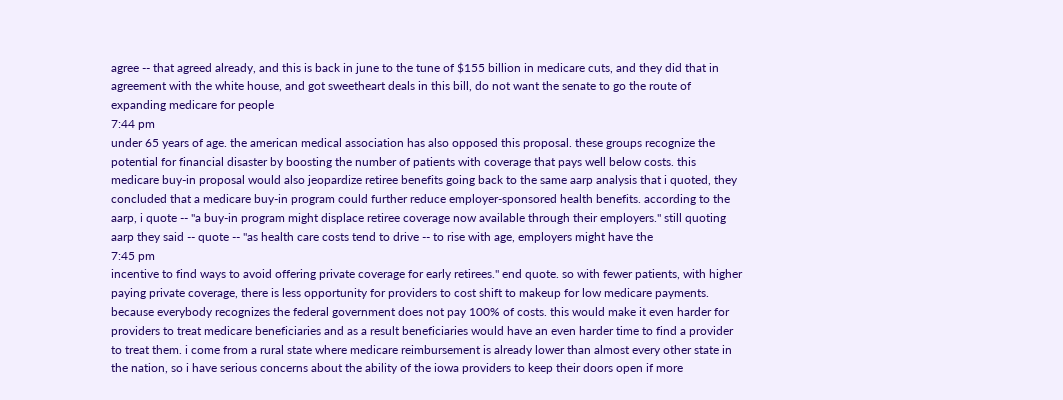agree -- that agreed already, and this is back in june to the tune of $155 billion in medicare cuts, and they did that in agreement with the white house, and got sweetheart deals in this bill, do not want the senate to go the route of expanding medicare for people
7:44 pm
under 65 years of age. the american medical association has also opposed this proposal. these groups recognize the potential for financial disaster by boosting the number of patients with coverage that pays well below costs. this medicare buy-in proposal would also jeopardize retiree benefits going back to the same aarp analysis that i quoted, they concluded that a medicare buy-in program could further reduce employer-sponsored health benefits. according to the aarp, i quote -- "a buy-in program might displace retiree coverage now available through their employers." still quoting aarp they said -- quote -- "as health care costs tend to drive -- to rise with age, employers might have the
7:45 pm
incentive to find ways to avoid offering private coverage for early retirees." end quote. so with fewer patients, with higher paying private coverage, there is less opportunity for providers to cost shift to makeup for low medicare payments. because everybody recognizes the federal government does not pay 100% of costs. this would make it even harder for providers to treat medicare beneficiaries and as a result beneficiaries would have an even harder time to find a provider to treat them. i come from a rural state where medicare reimbursement is already lower than almost every other state in the nation, so i have serious concerns about the ability of the iowa providers to keep their doors open if more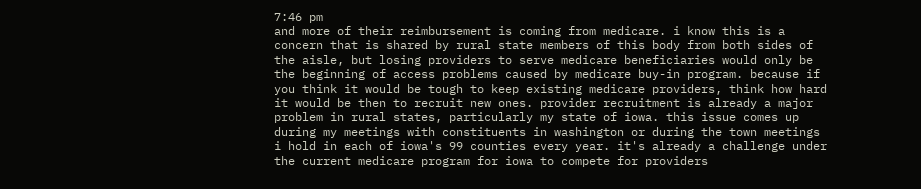7:46 pm
and more of their reimbursement is coming from medicare. i know this is a concern that is shared by rural state members of this body from both sides of the aisle, but losing providers to serve medicare beneficiaries would only be the beginning of access problems caused by medicare buy-in program. because if you think it would be tough to keep existing medicare providers, think how hard it would be then to recruit new ones. provider recruitment is already a major problem in rural states, particularly my state of iowa. this issue comes up during my meetings with constituents in washington or during the town meetings i hold in each of iowa's 99 counties every year. it's already a challenge under the current medicare program for iowa to compete for providers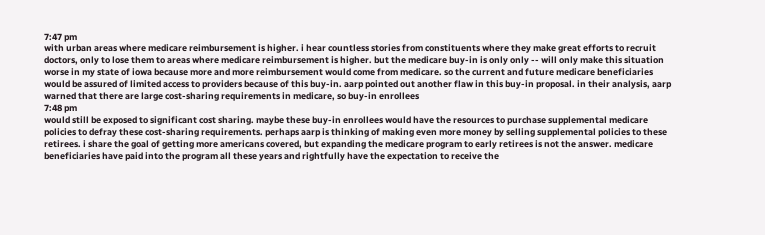7:47 pm
with urban areas where medicare reimbursement is higher. i hear countless stories from constituents where they make great efforts to recruit doctors, only to lose them to areas where medicare reimbursement is higher. but the medicare buy-in is only only -- will only make this situation worse in my state of iowa because more and more reimbursement would come from medicare. so the current and future medicare beneficiaries would be assured of limited access to providers because of this buy-in. aarp pointed out another flaw in this buy-in proposal. in their analysis, aarp warned that there are large cost-sharing requirements in medicare, so buy-in enrollees
7:48 pm
would still be exposed to significant cost sharing. maybe these buy-in enrollees would have the resources to purchase supplemental medicare policies to defray these cost-sharing requirements. perhaps aarp is thinking of making even more money by selling supplemental policies to these retirees. i share the goal of getting more americans covered, but expanding the medicare program to early retirees is not the answer. medicare beneficiaries have paid into the program all these years and rightfully have the expectation to receive the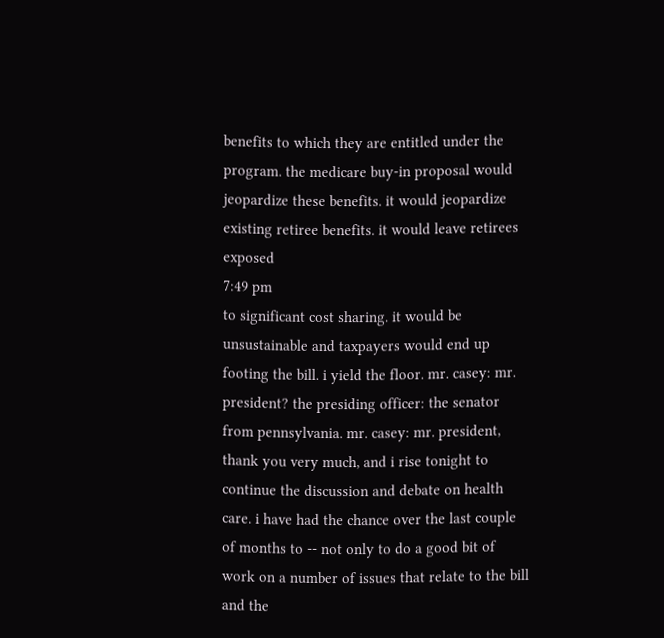benefits to which they are entitled under the program. the medicare buy-in proposal would jeopardize these benefits. it would jeopardize existing retiree benefits. it would leave retirees exposed
7:49 pm
to significant cost sharing. it would be unsustainable and taxpayers would end up footing the bill. i yield the floor. mr. casey: mr. president? the presiding officer: the senator from pennsylvania. mr. casey: mr. president, thank you very much, and i rise tonight to continue the discussion and debate on health care. i have had the chance over the last couple of months to -- not only to do a good bit of work on a number of issues that relate to the bill and the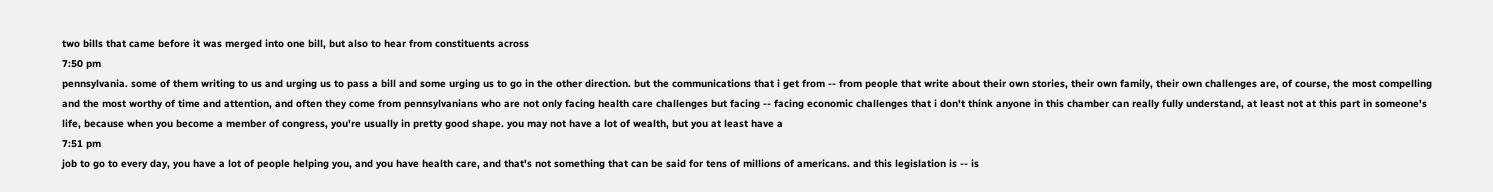two bills that came before it was merged into one bill, but also to hear from constituents across
7:50 pm
pennsylvania. some of them writing to us and urging us to pass a bill and some urging us to go in the other direction. but the communications that i get from -- from people that write about their own stories, their own family, their own challenges are, of course, the most compelling and the most worthy of time and attention, and often they come from pennsylvanians who are not only facing health care challenges but facing -- facing economic challenges that i don't think anyone in this chamber can really fully understand, at least not at this part in someone's life, because when you become a member of congress, you're usually in pretty good shape. you may not have a lot of wealth, but you at least have a
7:51 pm
job to go to every day, you have a lot of people helping you, and you have health care, and that's not something that can be said for tens of millions of americans. and this legislation is -- is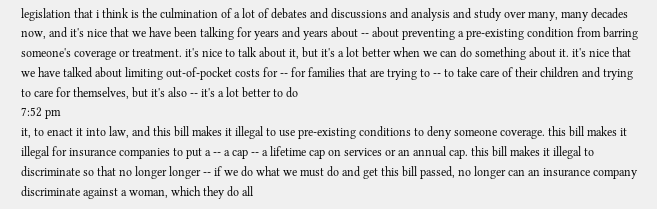legislation that i think is the culmination of a lot of debates and discussions and analysis and study over many, many decades now, and it's nice that we have been talking for years and years about -- about preventing a pre-existing condition from barring someone's coverage or treatment. it's nice to talk about it, but it's a lot better when we can do something about it. it's nice that we have talked about limiting out-of-pocket costs for -- for families that are trying to -- to take care of their children and trying to care for themselves, but it's also -- it's a lot better to do
7:52 pm
it, to enact it into law, and this bill makes it illegal to use pre-existing conditions to deny someone coverage. this bill makes it illegal for insurance companies to put a -- a cap -- a lifetime cap on services or an annual cap. this bill makes it illegal to discriminate so that no longer longer -- if we do what we must do and get this bill passed, no longer can an insurance company discriminate against a woman, which they do all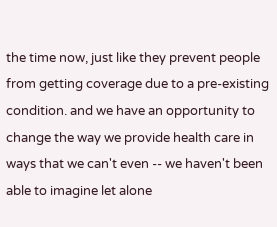the time now, just like they prevent people from getting coverage due to a pre-existing condition. and we have an opportunity to change the way we provide health care in ways that we can't even -- we haven't been able to imagine let alone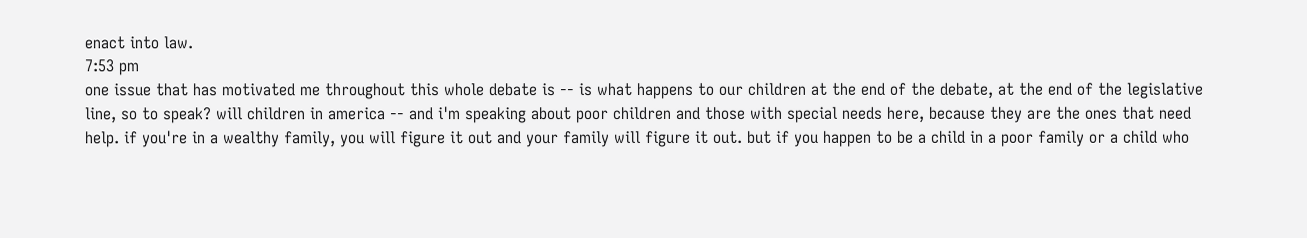enact into law.
7:53 pm
one issue that has motivated me throughout this whole debate is -- is what happens to our children at the end of the debate, at the end of the legislative line, so to speak? will children in america -- and i'm speaking about poor children and those with special needs here, because they are the ones that need help. if you're in a wealthy family, you will figure it out and your family will figure it out. but if you happen to be a child in a poor family or a child who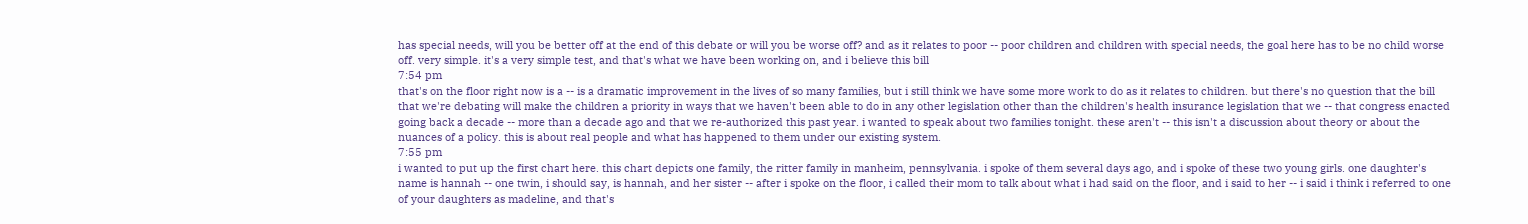has special needs, will you be better off at the end of this debate or will you be worse off? and as it relates to poor -- poor children and children with special needs, the goal here has to be no child worse off. very simple. it's a very simple test, and that's what we have been working on, and i believe this bill
7:54 pm
that's on the floor right now is a -- is a dramatic improvement in the lives of so many families, but i still think we have some more work to do as it relates to children. but there's no question that the bill that we're debating will make the children a priority in ways that we haven't been able to do in any other legislation other than the children's health insurance legislation that we -- that congress enacted going back a decade -- more than a decade ago and that we re-authorized this past year. i wanted to speak about two families tonight. these aren't -- this isn't a discussion about theory or about the nuances of a policy. this is about real people and what has happened to them under our existing system.
7:55 pm
i wanted to put up the first chart here. this chart depicts one family, the ritter family in manheim, pennsylvania. i spoke of them several days ago, and i spoke of these two young girls. one daughter's name is hannah -- one twin, i should say, is hannah, and her sister -- after i spoke on the floor, i called their mom to talk about what i had said on the floor, and i said to her -- i said i think i referred to one of your daughters as madeline, and that's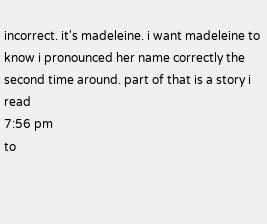incorrect. it's madeleine. i want madeleine to know i pronounced her name correctly the second time around. part of that is a story i read
7:56 pm
to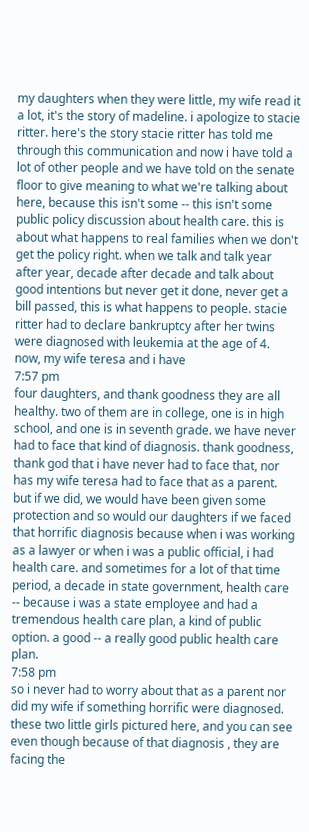my daughters when they were little, my wife read it a lot, it's the story of madeline. i apologize to stacie ritter. here's the story stacie ritter has told me through this communication and now i have told a lot of other people and we have told on the senate floor to give meaning to what we're talking about here, because this isn't some -- this isn't some public policy discussion about health care. this is about what happens to real families when we don't get the policy right. when we talk and talk year after year, decade after decade and talk about good intentions but never get it done, never get a bill passed, this is what happens to people. stacie ritter had to declare bankruptcy after her twins were diagnosed with leukemia at the age of 4. now, my wife teresa and i have
7:57 pm
four daughters, and thank goodness they are all healthy. two of them are in college, one is in high school, and one is in seventh grade. we have never had to face that kind of diagnosis. thank goodness, thank god that i have never had to face that, nor has my wife teresa had to face that as a parent. but if we did, we would have been given some protection and so would our daughters if we faced that horrific diagnosis because when i was working as a lawyer or when i was a public official, i had health care. and sometimes for a lot of that time period, a decade in state government, health care -- because i was a state employee and had a tremendous health care plan, a kind of public option. a good -- a really good public health care plan.
7:58 pm
so i never had to worry about that as a parent nor did my wife if something horrific were diagnosed. these two little girls pictured here, and you can see even though because of that diagnosis , they are facing the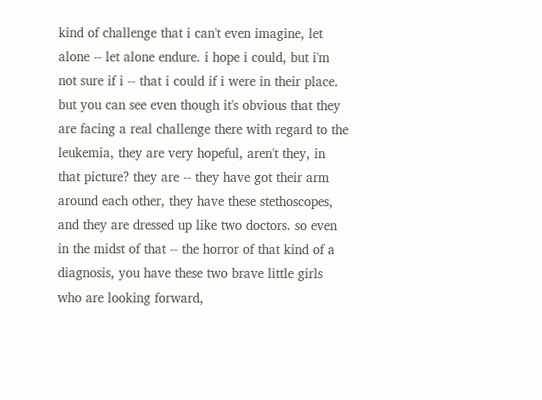kind of challenge that i can't even imagine, let alone -- let alone endure. i hope i could, but i'm not sure if i -- that i could if i were in their place. but you can see even though it's obvious that they are facing a real challenge there with regard to the leukemia, they are very hopeful, aren't they, in that picture? they are -- they have got their arm around each other, they have these stethoscopes, and they are dressed up like two doctors. so even in the midst of that -- the horror of that kind of a diagnosis, you have these two brave little girls who are looking forward,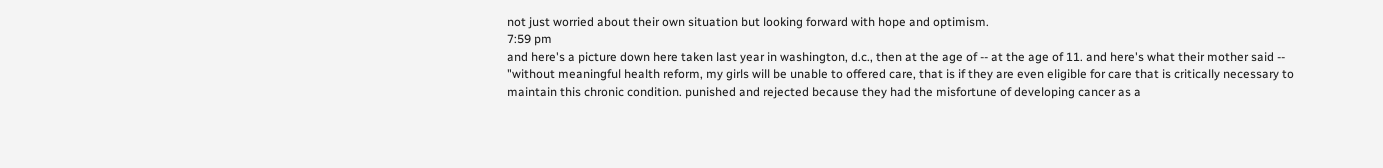not just worried about their own situation but looking forward with hope and optimism.
7:59 pm
and here's a picture down here taken last year in washington, d.c., then at the age of -- at the age of 11. and here's what their mother said -- "without meaningful health reform, my girls will be unable to offered care, that is if they are even eligible for care that is critically necessary to maintain this chronic condition. punished and rejected because they had the misfortune of developing cancer as a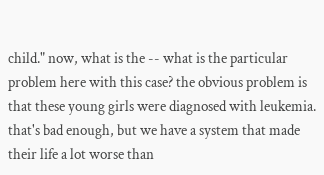child." now, what is the -- what is the particular problem here with this case? the obvious problem is that these young girls were diagnosed with leukemia. that's bad enough, but we have a system that made their life a lot worse than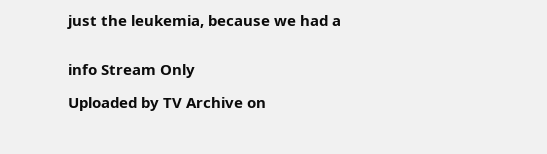just the leukemia, because we had a


info Stream Only

Uploaded by TV Archive on